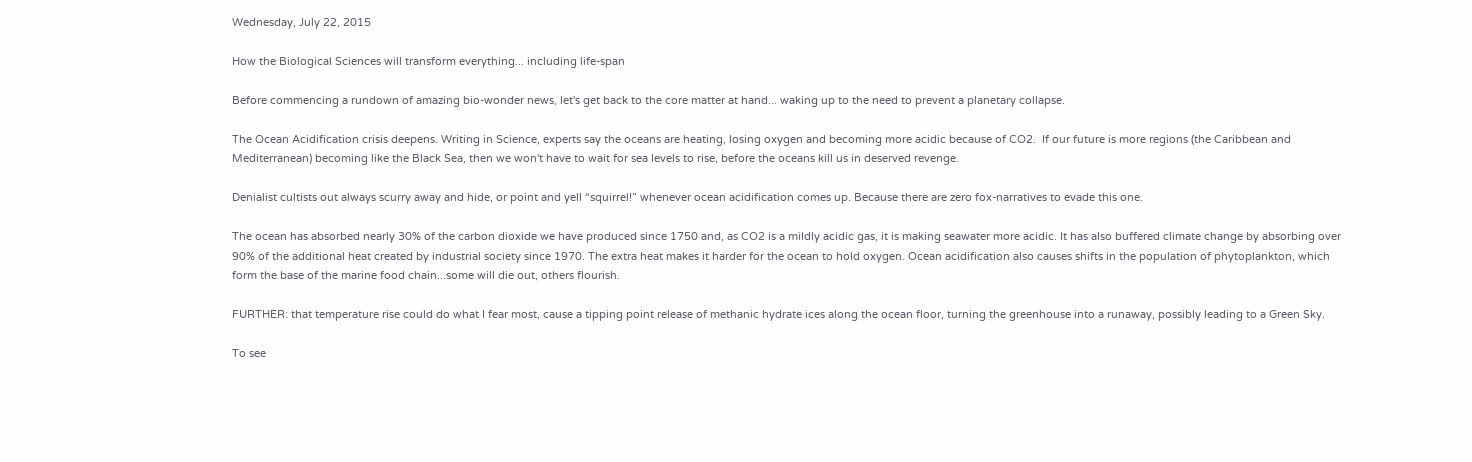Wednesday, July 22, 2015

How the Biological Sciences will transform everything... including life-span

Before commencing a rundown of amazing bio-wonder news, let's get back to the core matter at hand... waking up to the need to prevent a planetary collapse.

The Ocean Acidification crisis deepens. Writing in Science, experts say the oceans are heating, losing oxygen and becoming more acidic because of CO2.  If our future is more regions (the Caribbean and Mediterranean) becoming like the Black Sea, then we won't have to wait for sea levels to rise, before the oceans kill us in deserved revenge.

Denialist cultists out always scurry away and hide, or point and yell “squirrel!” whenever ocean acidification comes up. Because there are zero fox-narratives to evade this one.

The ocean has absorbed nearly 30% of the carbon dioxide we have produced since 1750 and, as CO2 is a mildly acidic gas, it is making seawater more acidic. It has also buffered climate change by absorbing over 90% of the additional heat created by industrial society since 1970. The extra heat makes it harder for the ocean to hold oxygen. Ocean acidification also causes shifts in the population of phytoplankton, which form the base of the marine food chain...some will die out, others flourish.

FURTHER: that temperature rise could do what I fear most, cause a tipping point release of methanic hydrate ices along the ocean floor, turning the greenhouse into a runaway, possibly leading to a Green Sky.

To see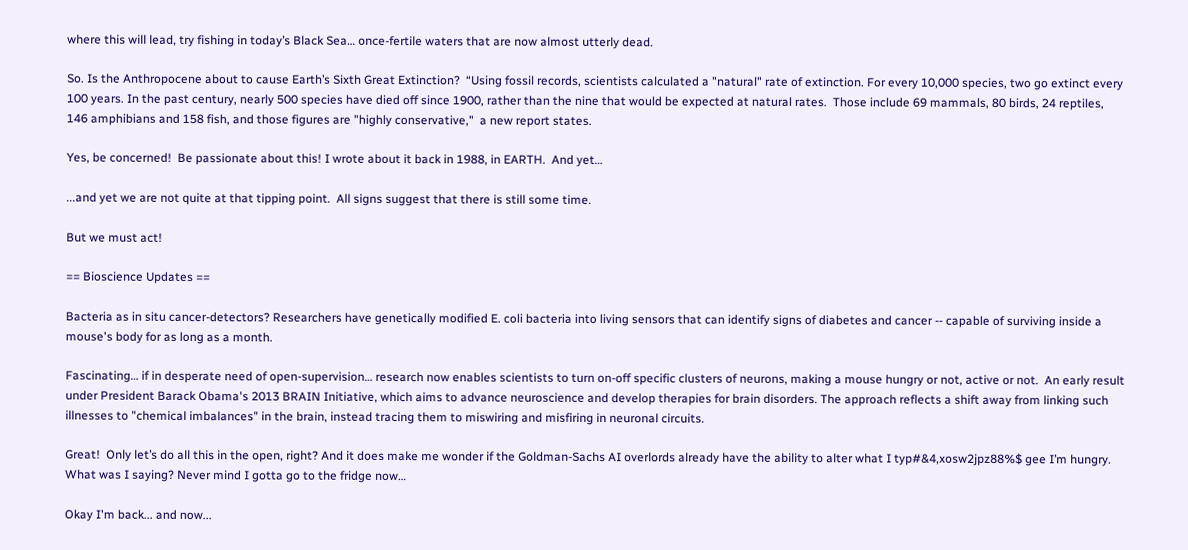where this will lead, try fishing in today’s Black Sea… once-fertile waters that are now almost utterly dead.

So. Is the Anthropocene about to cause Earth’s Sixth Great Extinction?  “Using fossil records, scientists calculated a "natural" rate of extinction. For every 10,000 species, two go extinct every 100 years. In the past century, nearly 500 species have died off since 1900, rather than the nine that would be expected at natural rates.  Those include 69 mammals, 80 birds, 24 reptiles, 146 amphibians and 158 fish, and those figures are "highly conservative,"  a new report states.

Yes, be concerned!  Be passionate about this! I wrote about it back in 1988, in EARTH.  And yet…

...and yet we are not quite at that tipping point.  All signs suggest that there is still some time.

But we must act!

== Bioscience Updates ==

Bacteria as in situ cancer-detectors? Researchers have genetically modified E. coli bacteria into living sensors that can identify signs of diabetes and cancer -- capable of surviving inside a mouse's body for as long as a month.

Fascinating… if in desperate need of open-supervision… research now enables scientists to turn on-off specific clusters of neurons, making a mouse hungry or not, active or not.  An early result under President Barack Obama's 2013 BRAIN Initiative, which aims to advance neuroscience and develop therapies for brain disorders. The approach reflects a shift away from linking such illnesses to "chemical imbalances" in the brain, instead tracing them to miswiring and misfiring in neuronal circuits.

Great!  Only let’s do all this in the open, right? And it does make me wonder if the Goldman-Sachs AI overlords already have the ability to alter what I typ#&4,xosw2jpz88%$ gee I’m hungry. What was I saying? Never mind I gotta go to the fridge now…

Okay I'm back... and now...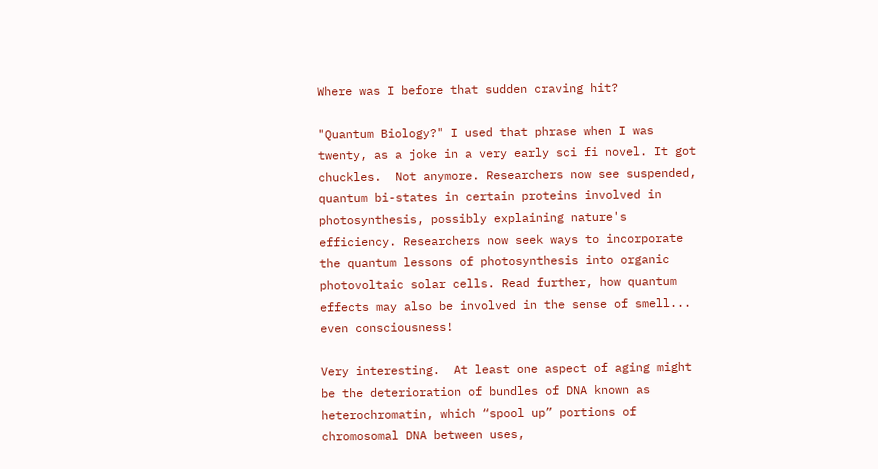Where was I before that sudden craving hit?

"Quantum Biology?" I used that phrase when I was twenty, as a joke in a very early sci fi novel. It got chuckles.  Not anymore. Researchers now see suspended, quantum bi-states in certain proteins involved in photosynthesis, possibly explaining nature's efficiency. Researchers now seek ways to incorporate the quantum lessons of photosynthesis into organic photovoltaic solar cells. Read further, how quantum effects may also be involved in the sense of smell... even consciousness!

Very interesting.  At least one aspect of aging might be the deterioration of bundles of DNA known as heterochromatin, which “spool up” portions of chromosomal DNA between uses,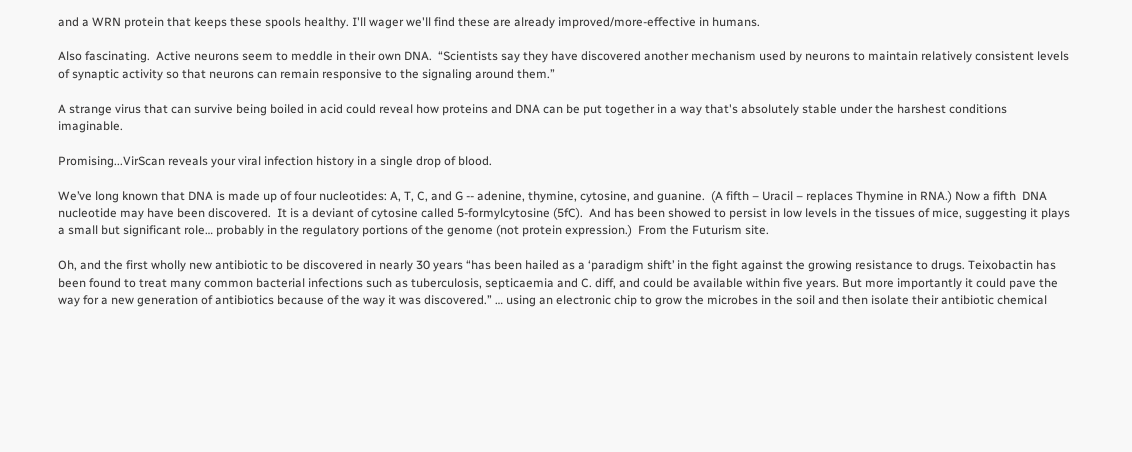and a WRN protein that keeps these spools healthy. I'll wager we'll find these are already improved/more-effective in humans.

Also fascinating.  Active neurons seem to meddle in their own DNA.  “Scientists say they have discovered another mechanism used by neurons to maintain relatively consistent levels of synaptic activity so that neurons can remain responsive to the signaling around them.”

A strange virus that can survive being boiled in acid could reveal how proteins and DNA can be put together in a way that's absolutely stable under the harshest conditions imaginable.

Promising...VirScan reveals your viral infection history in a single drop of blood.

We’ve long known that DNA is made up of four nucleotides: A, T, C, and G -- adenine, thymine, cytosine, and guanine.  (A fifth – Uracil – replaces Thymine in RNA.) Now a fifth  DNA nucleotide may have been discovered.  It is a deviant of cytosine called 5-formylcytosine (5fC).  And has been showed to persist in low levels in the tissues of mice, suggesting it plays a small but significant role… probably in the regulatory portions of the genome (not protein expression.)  From the Futurism site.

Oh, and the first wholly new antibiotic to be discovered in nearly 30 years “has been hailed as a ‘paradigm shift’ in the fight against the growing resistance to drugs. Teixobactin has been found to treat many common bacterial infections such as tuberculosis, septicaemia and C. diff, and could be available within five years. But more importantly it could pave the way for a new generation of antibiotics because of the way it was discovered.” … using an electronic chip to grow the microbes in the soil and then isolate their antibiotic chemical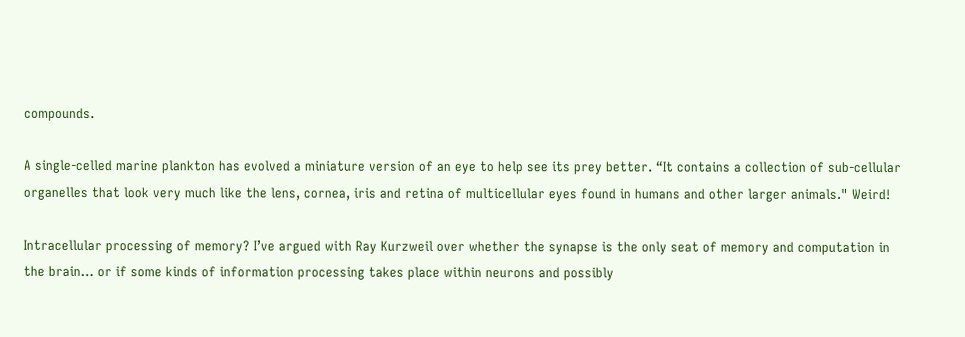compounds.

A single-celled marine plankton has evolved a miniature version of an eye to help see its prey better. “It contains a collection of sub-cellular organelles that look very much like the lens, cornea, iris and retina of multicellular eyes found in humans and other larger animals." Weird!

Intracellular processing of memory? I’ve argued with Ray Kurzweil over whether the synapse is the only seat of memory and computation in the brain… or if some kinds of information processing takes place within neurons and possibly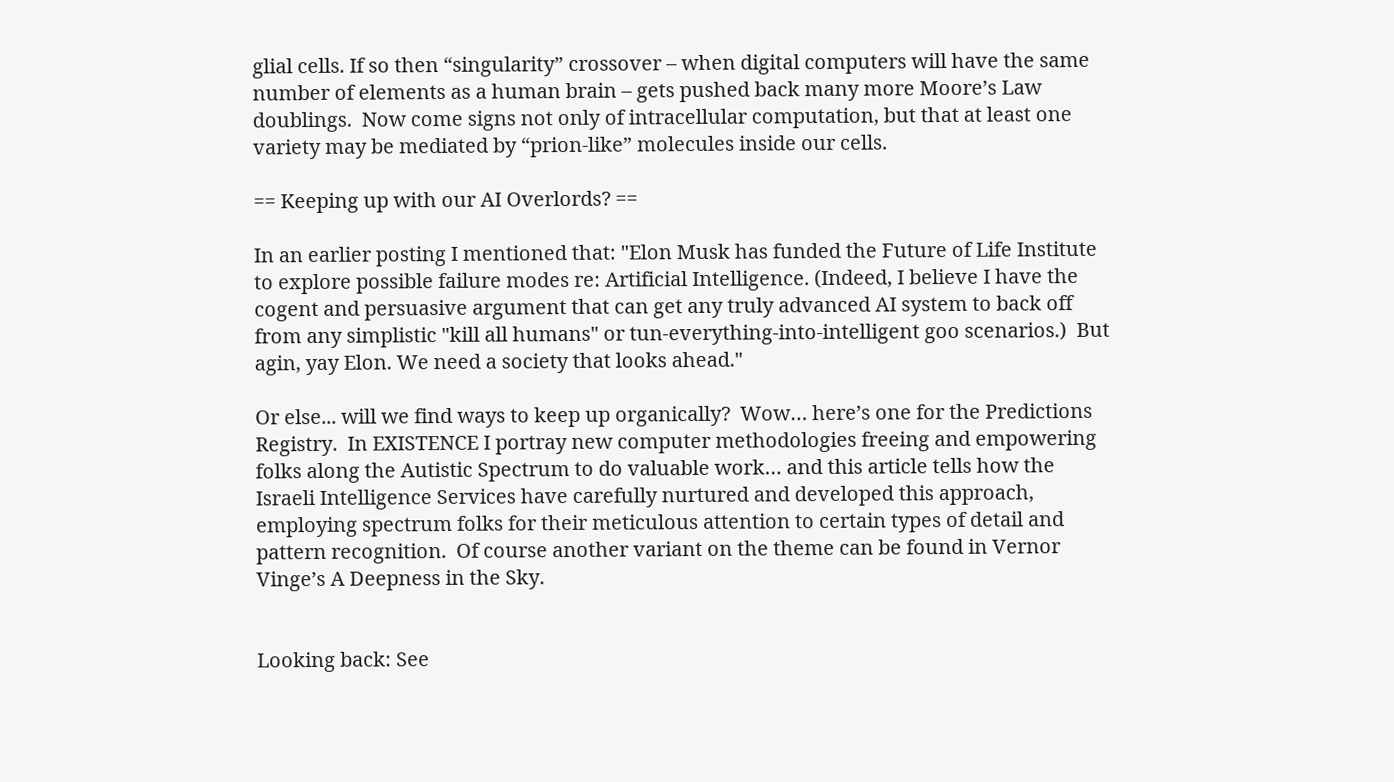glial cells. If so then “singularity” crossover – when digital computers will have the same number of elements as a human brain – gets pushed back many more Moore’s Law doublings.  Now come signs not only of intracellular computation, but that at least one variety may be mediated by “prion-like” molecules inside our cells.

== Keeping up with our AI Overlords? ==

In an earlier posting I mentioned that: "Elon Musk has funded the Future of Life Institute to explore possible failure modes re: Artificial Intelligence. (Indeed, I believe I have the cogent and persuasive argument that can get any truly advanced AI system to back off from any simplistic "kill all humans" or tun-everything-into-intelligent goo scenarios.)  But agin, yay Elon. We need a society that looks ahead."

Or else... will we find ways to keep up organically?  Wow… here’s one for the Predictions Registry.  In EXISTENCE I portray new computer methodologies freeing and empowering folks along the Autistic Spectrum to do valuable work… and this article tells how the Israeli Intelligence Services have carefully nurtured and developed this approach, employing spectrum folks for their meticulous attention to certain types of detail and pattern recognition.  Of course another variant on the theme can be found in Vernor Vinge’s A Deepness in the Sky.


Looking back: See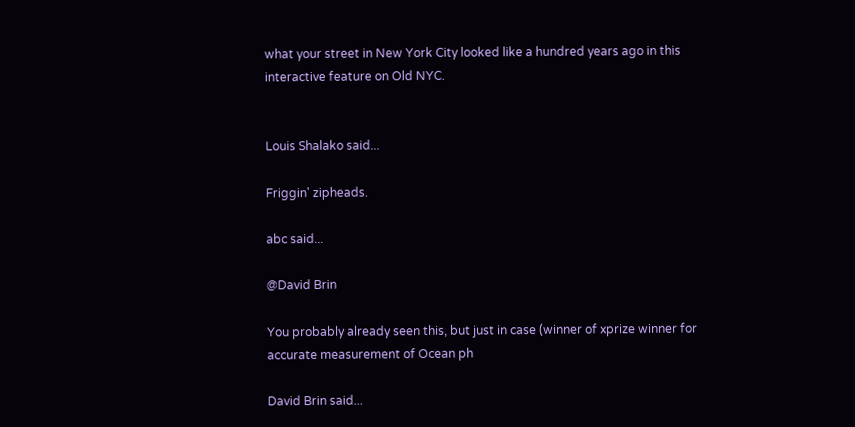what your street in New York City looked like a hundred years ago in this interactive feature on Old NYC.


Louis Shalako said...

Friggin' zipheads.

abc said...

@David Brin

You probably already seen this, but just in case (winner of xprize winner for accurate measurement of Ocean ph

David Brin said...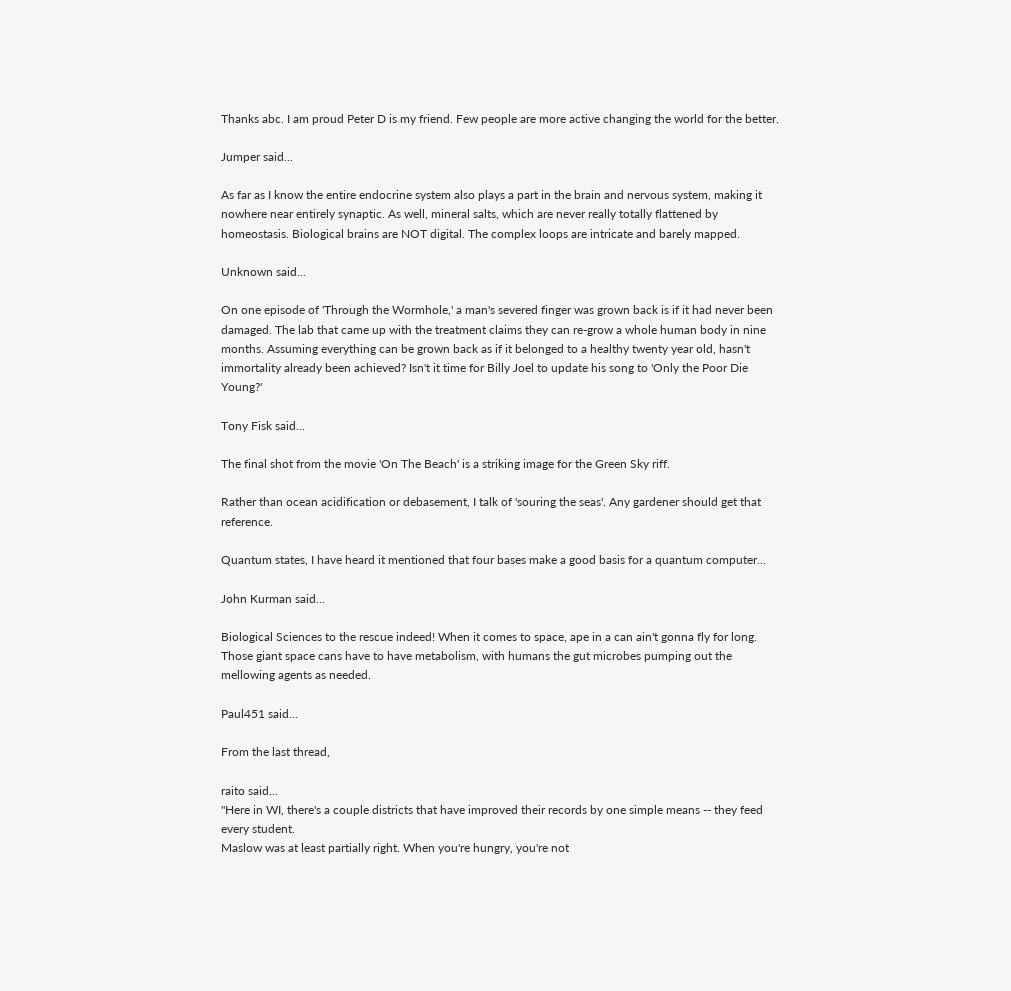Thanks abc. I am proud Peter D is my friend. Few people are more active changing the world for the better.

Jumper said...

As far as I know the entire endocrine system also plays a part in the brain and nervous system, making it nowhere near entirely synaptic. As well, mineral salts, which are never really totally flattened by homeostasis. Biological brains are NOT digital. The complex loops are intricate and barely mapped.

Unknown said...

On one episode of 'Through the Wormhole,' a man's severed finger was grown back is if it had never been damaged. The lab that came up with the treatment claims they can re-grow a whole human body in nine months. Assuming everything can be grown back as if it belonged to a healthy twenty year old, hasn't immortality already been achieved? Isn't it time for Billy Joel to update his song to 'Only the Poor Die Young?'

Tony Fisk said...

The final shot from the movie 'On The Beach' is a striking image for the Green Sky riff.

Rather than ocean acidification or debasement, I talk of 'souring the seas'. Any gardener should get that reference.

Quantum states, I have heard it mentioned that four bases make a good basis for a quantum computer...

John Kurman said...

Biological Sciences to the rescue indeed! When it comes to space, ape in a can ain't gonna fly for long. Those giant space cans have to have metabolism, with humans the gut microbes pumping out the mellowing agents as needed.

Paul451 said...

From the last thread,

raito said...
"Here in WI, there's a couple districts that have improved their records by one simple means -- they feed every student.
Maslow was at least partially right. When you're hungry, you're not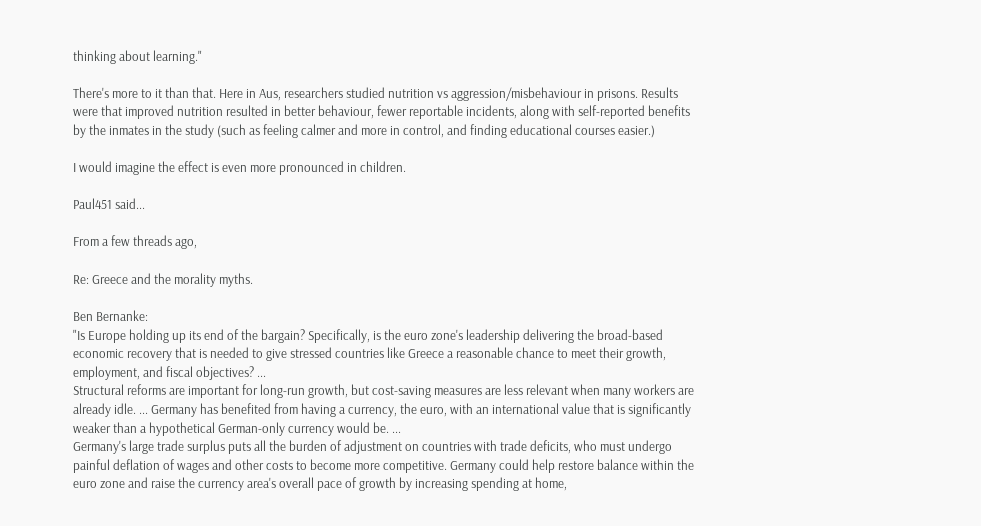thinking about learning."

There's more to it than that. Here in Aus, researchers studied nutrition vs aggression/misbehaviour in prisons. Results were that improved nutrition resulted in better behaviour, fewer reportable incidents, along with self-reported benefits by the inmates in the study (such as feeling calmer and more in control, and finding educational courses easier.)

I would imagine the effect is even more pronounced in children.

Paul451 said...

From a few threads ago,

Re: Greece and the morality myths.

Ben Bernanke:
"Is Europe holding up its end of the bargain? Specifically, is the euro zone's leadership delivering the broad-based economic recovery that is needed to give stressed countries like Greece a reasonable chance to meet their growth, employment, and fiscal objectives? ...
Structural reforms are important for long-run growth, but cost-saving measures are less relevant when many workers are already idle. ... Germany has benefited from having a currency, the euro, with an international value that is significantly weaker than a hypothetical German-only currency would be. ...
Germany's large trade surplus puts all the burden of adjustment on countries with trade deficits, who must undergo painful deflation of wages and other costs to become more competitive. Germany could help restore balance within the euro zone and raise the currency area's overall pace of growth by increasing spending at home,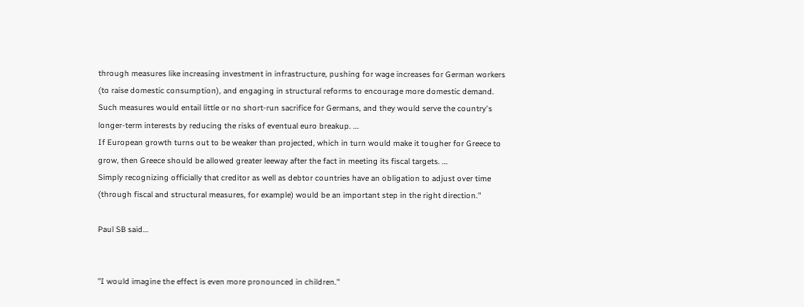through measures like increasing investment in infrastructure, pushing for wage increases for German workers (to raise domestic consumption), and engaging in structural reforms to encourage more domestic demand. Such measures would entail little or no short-run sacrifice for Germans, and they would serve the country's longer-term interests by reducing the risks of eventual euro breakup. ...
If European growth turns out to be weaker than projected, which in turn would make it tougher for Greece to grow, then Greece should be allowed greater leeway after the fact in meeting its fiscal targets. ...
Simply recognizing officially that creditor as well as debtor countries have an obligation to adjust over time (through fiscal and structural measures, for example) would be an important step in the right direction."

Paul SB said...


"I would imagine the effect is even more pronounced in children."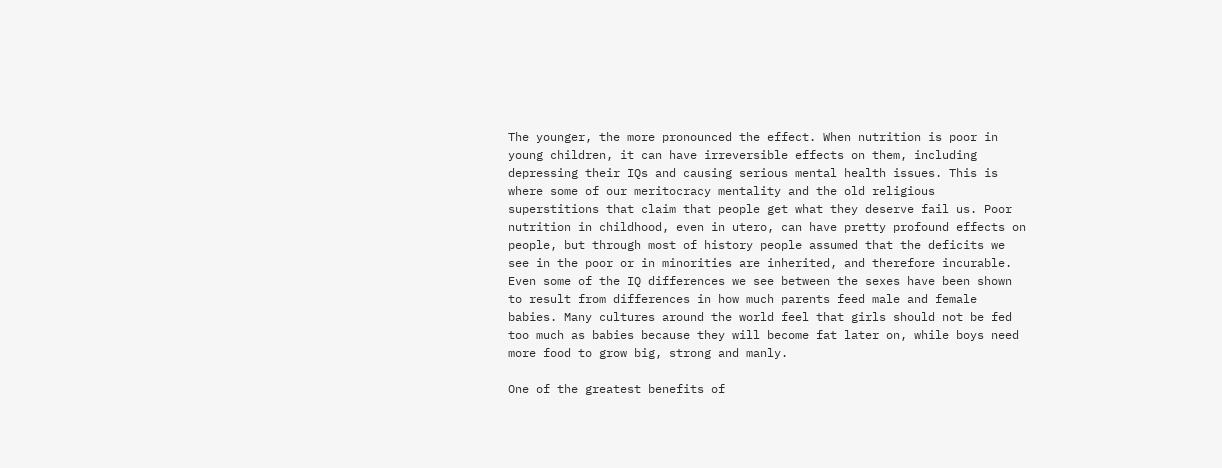The younger, the more pronounced the effect. When nutrition is poor in young children, it can have irreversible effects on them, including depressing their IQs and causing serious mental health issues. This is where some of our meritocracy mentality and the old religious superstitions that claim that people get what they deserve fail us. Poor nutrition in childhood, even in utero, can have pretty profound effects on people, but through most of history people assumed that the deficits we see in the poor or in minorities are inherited, and therefore incurable. Even some of the IQ differences we see between the sexes have been shown to result from differences in how much parents feed male and female babies. Many cultures around the world feel that girls should not be fed too much as babies because they will become fat later on, while boys need more food to grow big, strong and manly.

One of the greatest benefits of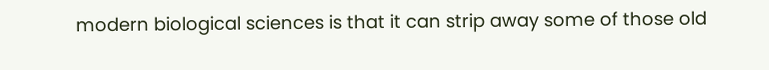modern biological sciences is that it can strip away some of those old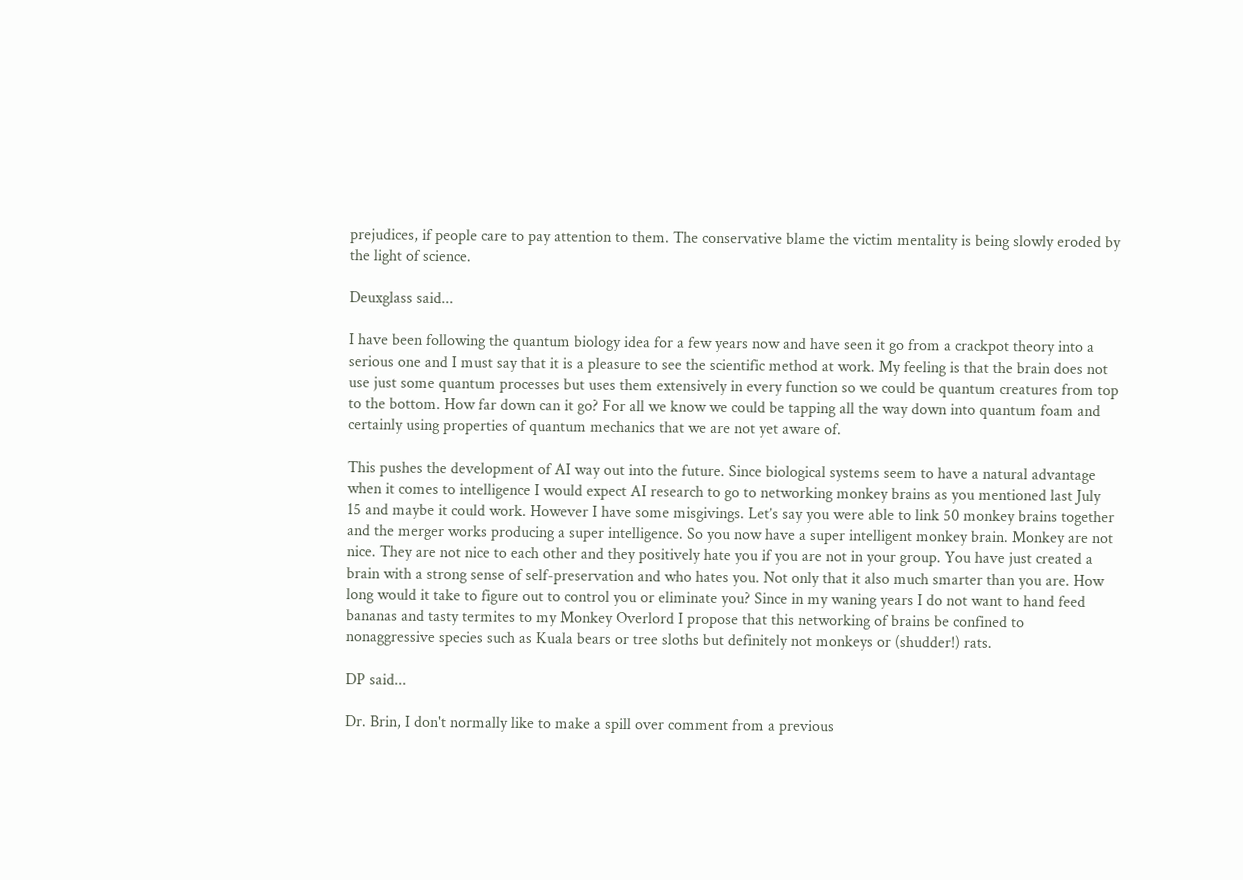prejudices, if people care to pay attention to them. The conservative blame the victim mentality is being slowly eroded by the light of science.

Deuxglass said...

I have been following the quantum biology idea for a few years now and have seen it go from a crackpot theory into a serious one and I must say that it is a pleasure to see the scientific method at work. My feeling is that the brain does not use just some quantum processes but uses them extensively in every function so we could be quantum creatures from top to the bottom. How far down can it go? For all we know we could be tapping all the way down into quantum foam and certainly using properties of quantum mechanics that we are not yet aware of.

This pushes the development of AI way out into the future. Since biological systems seem to have a natural advantage when it comes to intelligence I would expect AI research to go to networking monkey brains as you mentioned last July 15 and maybe it could work. However I have some misgivings. Let’s say you were able to link 50 monkey brains together and the merger works producing a super intelligence. So you now have a super intelligent monkey brain. Monkey are not nice. They are not nice to each other and they positively hate you if you are not in your group. You have just created a brain with a strong sense of self-preservation and who hates you. Not only that it also much smarter than you are. How long would it take to figure out to control you or eliminate you? Since in my waning years I do not want to hand feed bananas and tasty termites to my Monkey Overlord I propose that this networking of brains be confined to nonaggressive species such as Kuala bears or tree sloths but definitely not monkeys or (shudder!) rats.

DP said...

Dr. Brin, I don't normally like to make a spill over comment from a previous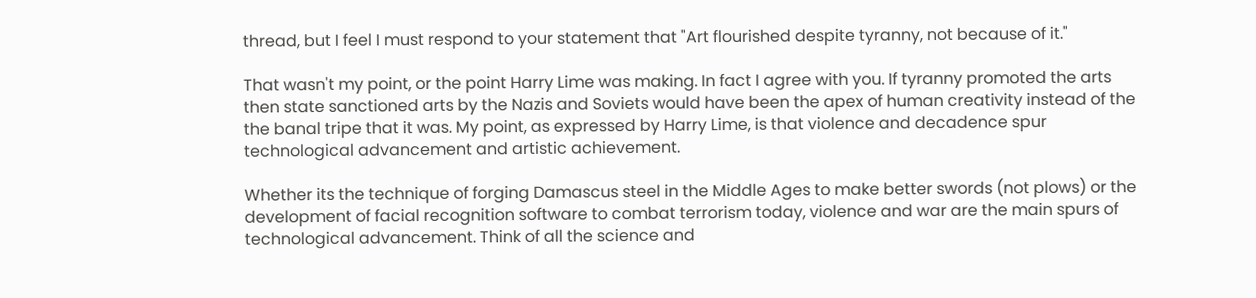thread, but I feel I must respond to your statement that "Art flourished despite tyranny, not because of it."

That wasn't my point, or the point Harry Lime was making. In fact I agree with you. If tyranny promoted the arts then state sanctioned arts by the Nazis and Soviets would have been the apex of human creativity instead of the the banal tripe that it was. My point, as expressed by Harry Lime, is that violence and decadence spur technological advancement and artistic achievement.

Whether its the technique of forging Damascus steel in the Middle Ages to make better swords (not plows) or the development of facial recognition software to combat terrorism today, violence and war are the main spurs of technological advancement. Think of all the science and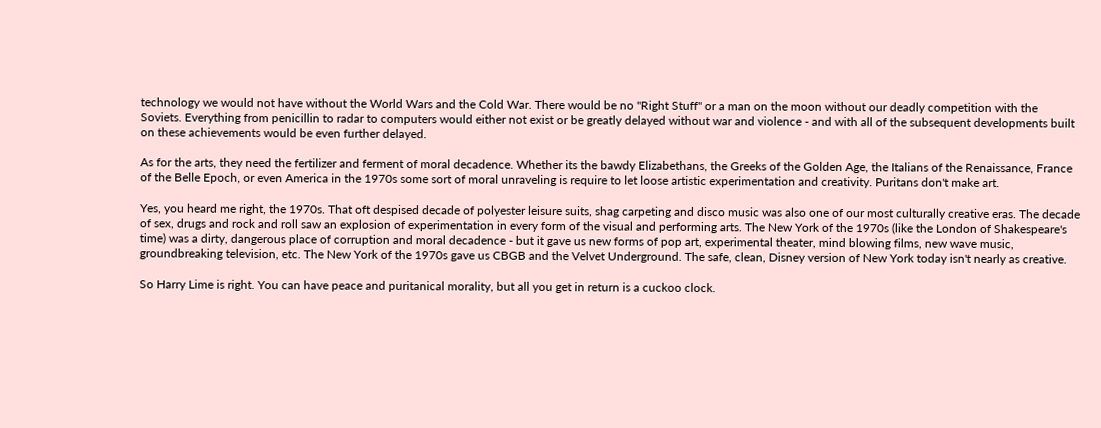technology we would not have without the World Wars and the Cold War. There would be no "Right Stuff" or a man on the moon without our deadly competition with the Soviets. Everything from penicillin to radar to computers would either not exist or be greatly delayed without war and violence - and with all of the subsequent developments built on these achievements would be even further delayed.

As for the arts, they need the fertilizer and ferment of moral decadence. Whether its the bawdy Elizabethans, the Greeks of the Golden Age, the Italians of the Renaissance, France of the Belle Epoch, or even America in the 1970s some sort of moral unraveling is require to let loose artistic experimentation and creativity. Puritans don't make art.

Yes, you heard me right, the 1970s. That oft despised decade of polyester leisure suits, shag carpeting and disco music was also one of our most culturally creative eras. The decade of sex, drugs and rock and roll saw an explosion of experimentation in every form of the visual and performing arts. The New York of the 1970s (like the London of Shakespeare's time) was a dirty, dangerous place of corruption and moral decadence - but it gave us new forms of pop art, experimental theater, mind blowing films, new wave music, groundbreaking television, etc. The New York of the 1970s gave us CBGB and the Velvet Underground. The safe, clean, Disney version of New York today isn't nearly as creative.

So Harry Lime is right. You can have peace and puritanical morality, but all you get in return is a cuckoo clock.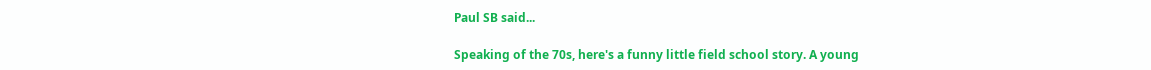Paul SB said...

Speaking of the 70s, here's a funny little field school story. A young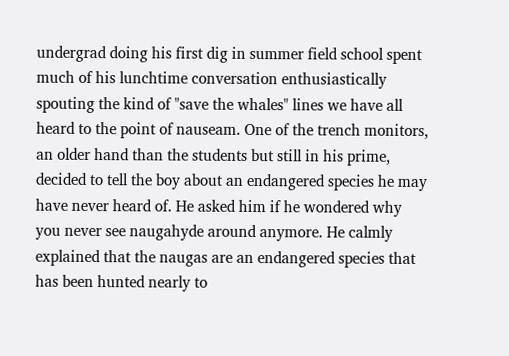undergrad doing his first dig in summer field school spent much of his lunchtime conversation enthusiastically spouting the kind of "save the whales" lines we have all heard to the point of nauseam. One of the trench monitors, an older hand than the students but still in his prime, decided to tell the boy about an endangered species he may have never heard of. He asked him if he wondered why you never see naugahyde around anymore. He calmly explained that the naugas are an endangered species that has been hunted nearly to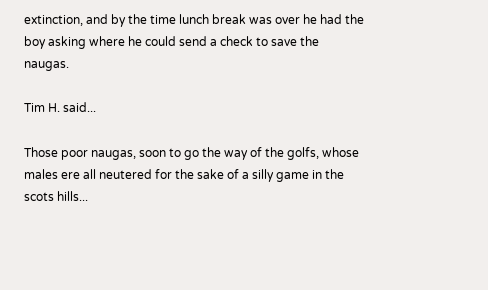extinction, and by the time lunch break was over he had the boy asking where he could send a check to save the naugas.

Tim H. said...

Those poor naugas, soon to go the way of the golfs, whose males ere all neutered for the sake of a silly game in the scots hills...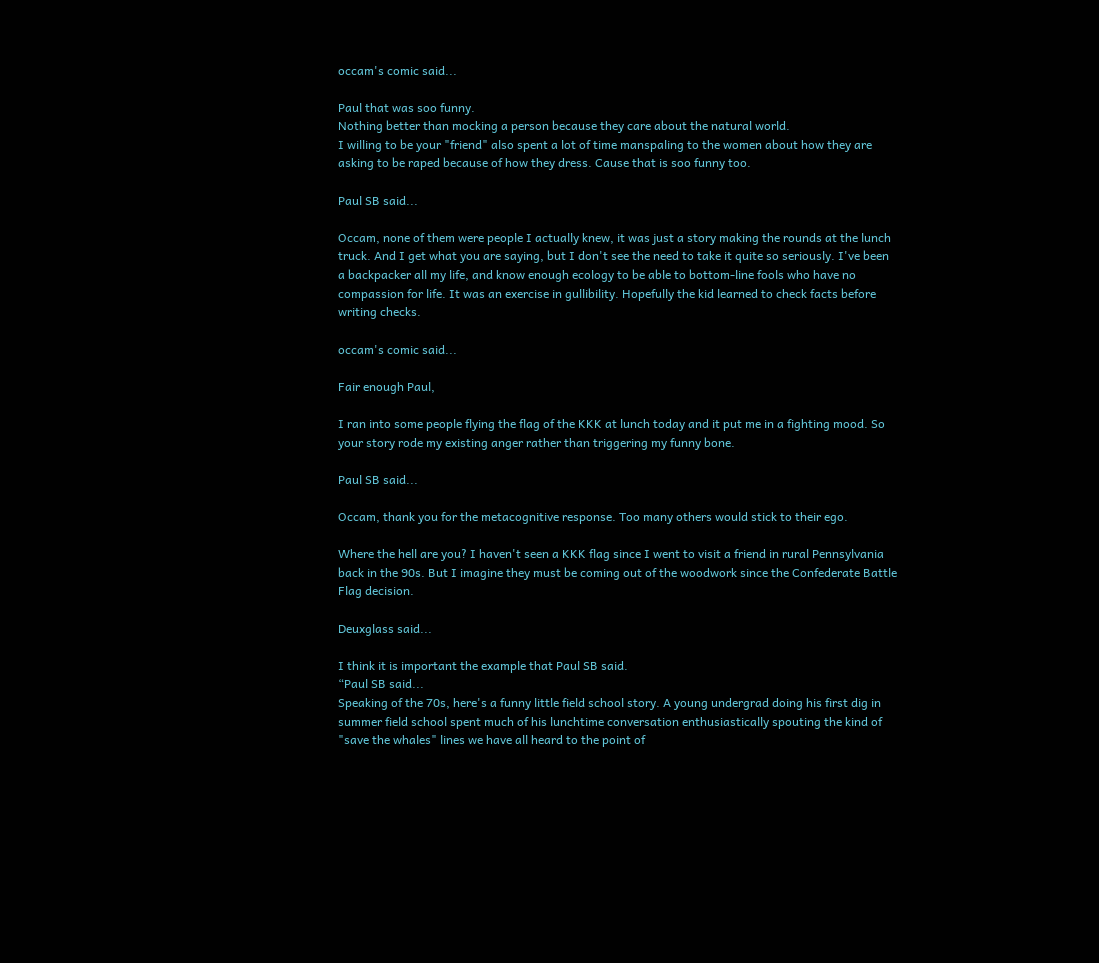occam's comic said...

Paul that was soo funny.
Nothing better than mocking a person because they care about the natural world.
I willing to be your "friend" also spent a lot of time manspaling to the women about how they are asking to be raped because of how they dress. Cause that is soo funny too.

Paul SB said...

Occam, none of them were people I actually knew, it was just a story making the rounds at the lunch truck. And I get what you are saying, but I don't see the need to take it quite so seriously. I've been a backpacker all my life, and know enough ecology to be able to bottom-line fools who have no compassion for life. It was an exercise in gullibility. Hopefully the kid learned to check facts before writing checks.

occam's comic said...

Fair enough Paul,

I ran into some people flying the flag of the KKK at lunch today and it put me in a fighting mood. So your story rode my existing anger rather than triggering my funny bone.

Paul SB said...

Occam, thank you for the metacognitive response. Too many others would stick to their ego.

Where the hell are you? I haven't seen a KKK flag since I went to visit a friend in rural Pennsylvania back in the 90s. But I imagine they must be coming out of the woodwork since the Confederate Battle Flag decision.

Deuxglass said...

I think it is important the example that Paul SB said.
“Paul SB said...
Speaking of the 70s, here's a funny little field school story. A young undergrad doing his first dig in summer field school spent much of his lunchtime conversation enthusiastically spouting the kind of "save the whales" lines we have all heard to the point of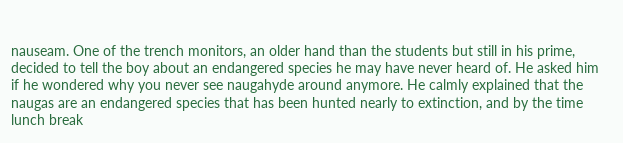nauseam. One of the trench monitors, an older hand than the students but still in his prime, decided to tell the boy about an endangered species he may have never heard of. He asked him if he wondered why you never see naugahyde around anymore. He calmly explained that the naugas are an endangered species that has been hunted nearly to extinction, and by the time lunch break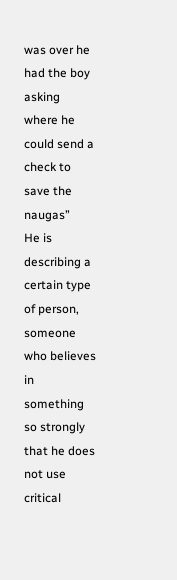was over he had the boy asking where he could send a check to save the naugas”
He is describing a certain type of person, someone who believes in something so strongly that he does not use critical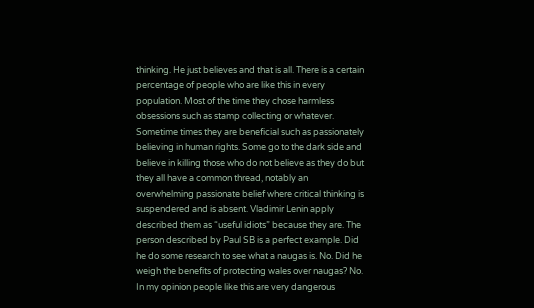thinking. He just believes and that is all. There is a certain percentage of people who are like this in every population. Most of the time they chose harmless obsessions such as stamp collecting or whatever. Sometime times they are beneficial such as passionately believing in human rights. Some go to the dark side and believe in killing those who do not believe as they do but they all have a common thread, notably an overwhelming passionate belief where critical thinking is suspendered and is absent. Vladimir Lenin apply described them as “useful idiots” because they are. The person described by Paul SB is a perfect example. Did he do some research to see what a naugas is. No. Did he weigh the benefits of protecting wales over naugas? No. In my opinion people like this are very dangerous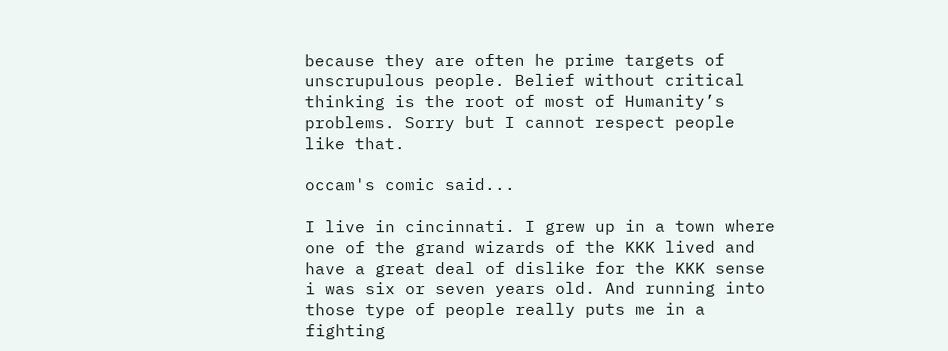because they are often he prime targets of unscrupulous people. Belief without critical thinking is the root of most of Humanity’s problems. Sorry but I cannot respect people like that.

occam's comic said...

I live in cincinnati. I grew up in a town where one of the grand wizards of the KKK lived and have a great deal of dislike for the KKK sense i was six or seven years old. And running into those type of people really puts me in a fighting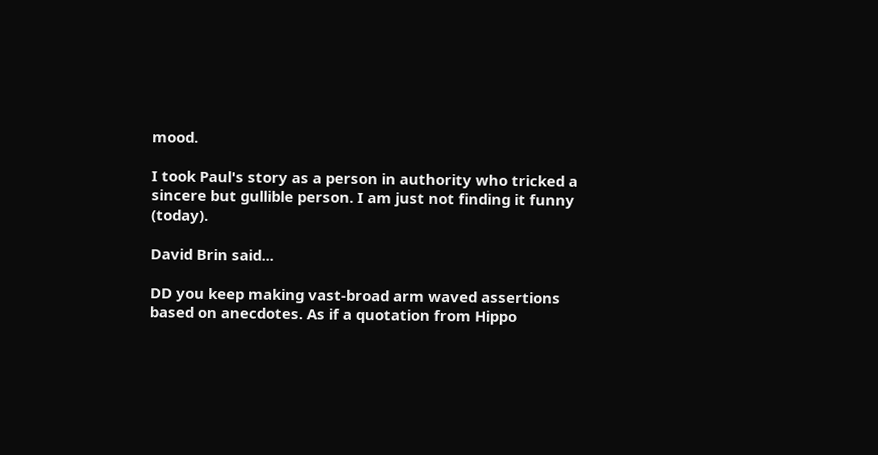mood.

I took Paul's story as a person in authority who tricked a sincere but gullible person. I am just not finding it funny (today).

David Brin said...

DD you keep making vast-broad arm waved assertions based on anecdotes. As if a quotation from Hippo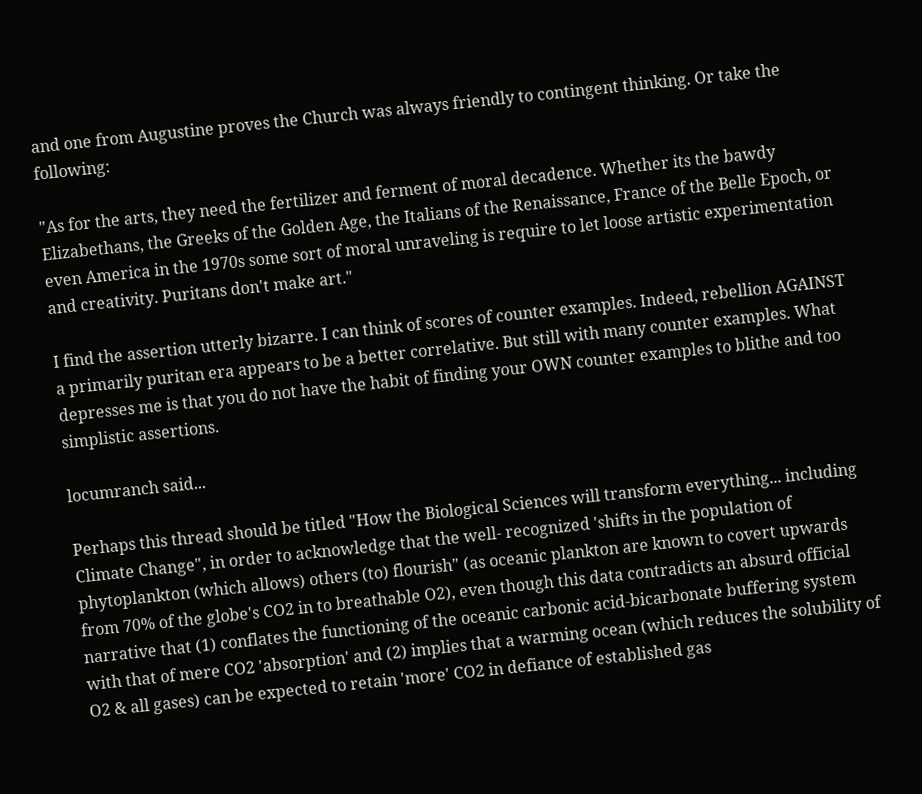and one from Augustine proves the Church was always friendly to contingent thinking. Or take the following:

"As for the arts, they need the fertilizer and ferment of moral decadence. Whether its the bawdy Elizabethans, the Greeks of the Golden Age, the Italians of the Renaissance, France of the Belle Epoch, or even America in the 1970s some sort of moral unraveling is require to let loose artistic experimentation and creativity. Puritans don't make art."

I find the assertion utterly bizarre. I can think of scores of counter examples. Indeed, rebellion AGAINST a primarily puritan era appears to be a better correlative. But still with many counter examples. What depresses me is that you do not have the habit of finding your OWN counter examples to blithe and too simplistic assertions.

locumranch said...

Perhaps this thread should be titled "How the Biological Sciences will transform everything... including Climate Change", in order to acknowledge that the well- recognized 'shifts in the population of phytoplankton (which allows) others (to) flourish" (as oceanic plankton are known to covert upwards from 70% of the globe's CO2 in to breathable O2), even though this data contradicts an absurd official narrative that (1) conflates the functioning of the oceanic carbonic acid-bicarbonate buffering system with that of mere CO2 'absorption' and (2) implies that a warming ocean (which reduces the solubility of O2 & all gases) can be expected to retain 'more' CO2 in defiance of established gas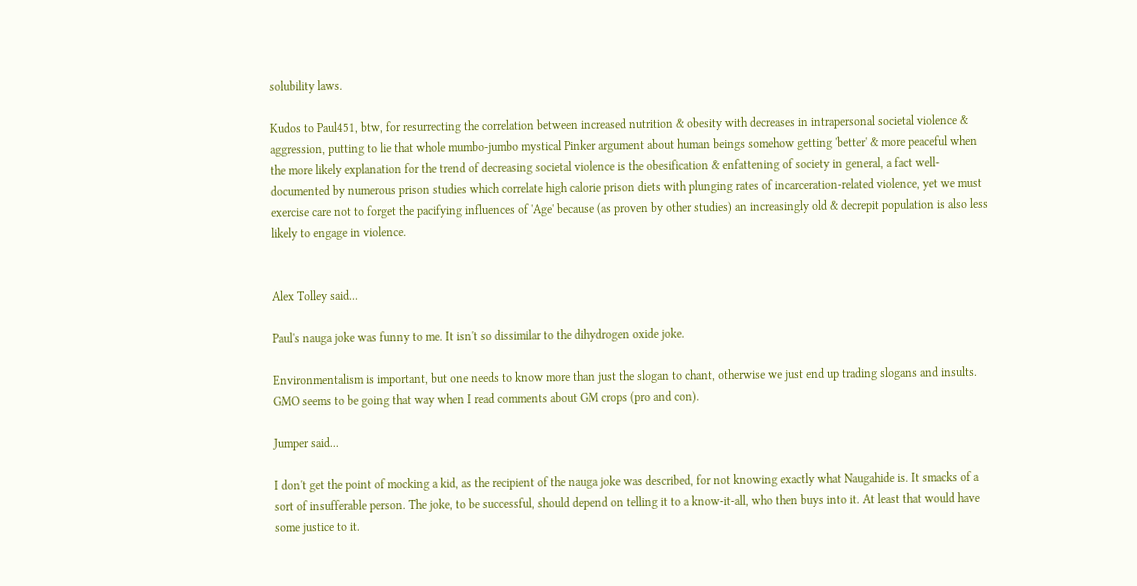solubility laws.

Kudos to Paul451, btw, for resurrecting the correlation between increased nutrition & obesity with decreases in intrapersonal societal violence & aggression, putting to lie that whole mumbo-jumbo mystical Pinker argument about human beings somehow getting 'better' & more peaceful when the more likely explanation for the trend of decreasing societal violence is the obesification & enfattening of society in general, a fact well-documented by numerous prison studies which correlate high calorie prison diets with plunging rates of incarceration-related violence, yet we must exercise care not to forget the pacifying influences of 'Age' because (as proven by other studies) an increasingly old & decrepit population is also less likely to engage in violence.


Alex Tolley said...

Paul's nauga joke was funny to me. It isn't so dissimilar to the dihydrogen oxide joke.

Environmentalism is important, but one needs to know more than just the slogan to chant, otherwise we just end up trading slogans and insults. GMO seems to be going that way when I read comments about GM crops (pro and con).

Jumper said...

I don't get the point of mocking a kid, as the recipient of the nauga joke was described, for not knowing exactly what Naugahide is. It smacks of a sort of insufferable person. The joke, to be successful, should depend on telling it to a know-it-all, who then buys into it. At least that would have some justice to it.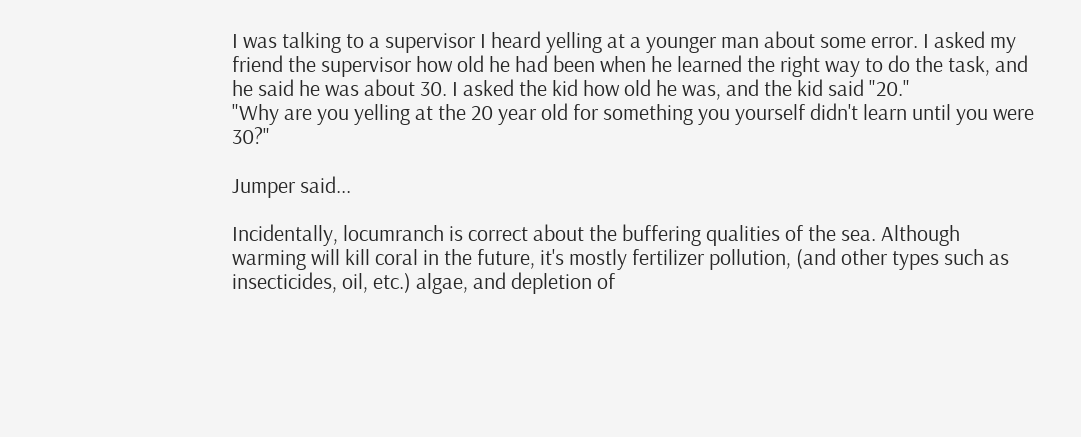I was talking to a supervisor I heard yelling at a younger man about some error. I asked my friend the supervisor how old he had been when he learned the right way to do the task, and he said he was about 30. I asked the kid how old he was, and the kid said "20."
"Why are you yelling at the 20 year old for something you yourself didn't learn until you were 30?"

Jumper said...

Incidentally, locumranch is correct about the buffering qualities of the sea. Although warming will kill coral in the future, it's mostly fertilizer pollution, (and other types such as insecticides, oil, etc.) algae, and depletion of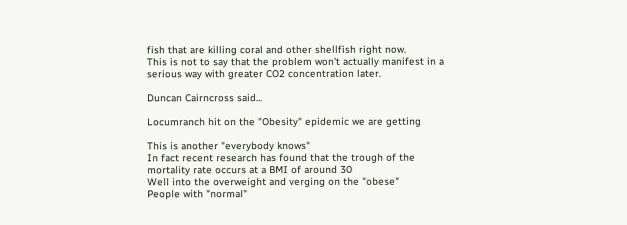fish that are killing coral and other shellfish right now.
This is not to say that the problem won't actually manifest in a serious way with greater CO2 concentration later.

Duncan Cairncross said...

Locumranch hit on the "Obesity" epidemic we are getting

This is another "everybody knows"
In fact recent research has found that the trough of the mortality rate occurs at a BMI of around 30
Well into the overweight and verging on the "obese"
People with "normal"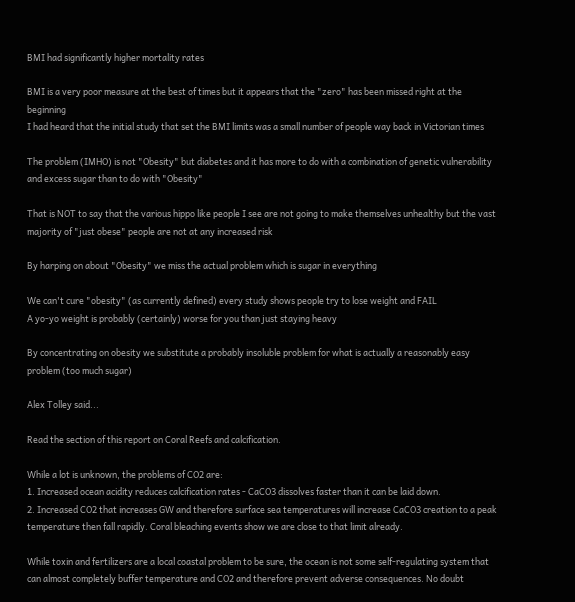BMI had significantly higher mortality rates

BMI is a very poor measure at the best of times but it appears that the "zero" has been missed right at the beginning
I had heard that the initial study that set the BMI limits was a small number of people way back in Victorian times

The problem (IMHO) is not "Obesity" but diabetes and it has more to do with a combination of genetic vulnerability and excess sugar than to do with "Obesity"

That is NOT to say that the various hippo like people I see are not going to make themselves unhealthy but the vast majority of "just obese" people are not at any increased risk

By harping on about "Obesity" we miss the actual problem which is sugar in everything

We can't cure "obesity" (as currently defined) every study shows people try to lose weight and FAIL
A yo-yo weight is probably (certainly) worse for you than just staying heavy

By concentrating on obesity we substitute a probably insoluble problem for what is actually a reasonably easy problem (too much sugar)

Alex Tolley said...

Read the section of this report on Coral Reefs and calcification.

While a lot is unknown, the problems of CO2 are:
1. Increased ocean acidity reduces calcification rates - CaCO3 dissolves faster than it can be laid down.
2. Increased CO2 that increases GW and therefore surface sea temperatures will increase CaCO3 creation to a peak temperature then fall rapidly. Coral bleaching events show we are close to that limit already.

While toxin and fertilizers are a local coastal problem to be sure, the ocean is not some self-regulating system that can almost completely buffer temperature and CO2 and therefore prevent adverse consequences. No doubt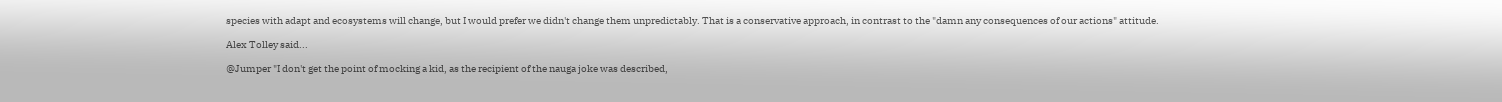species with adapt and ecosystems will change, but I would prefer we didn't change them unpredictably. That is a conservative approach, in contrast to the "damn any consequences of our actions" attitude.

Alex Tolley said...

@Jumper "I don't get the point of mocking a kid, as the recipient of the nauga joke was described,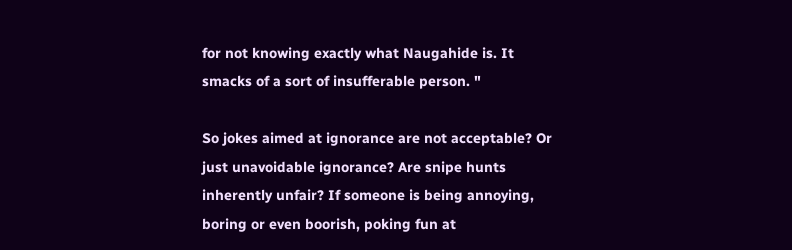for not knowing exactly what Naugahide is. It smacks of a sort of insufferable person. "

So jokes aimed at ignorance are not acceptable? Or just unavoidable ignorance? Are snipe hunts inherently unfair? If someone is being annoying, boring or even boorish, poking fun at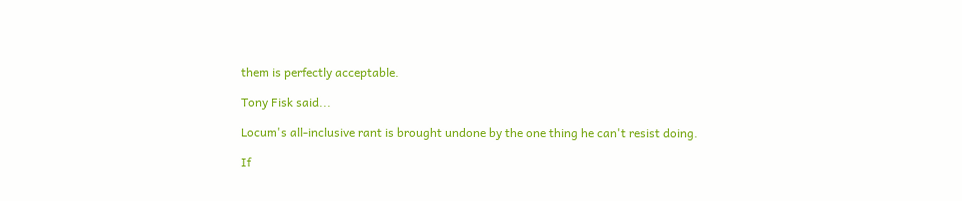them is perfectly acceptable.

Tony Fisk said...

Locum's all-inclusive rant is brought undone by the one thing he can't resist doing.

If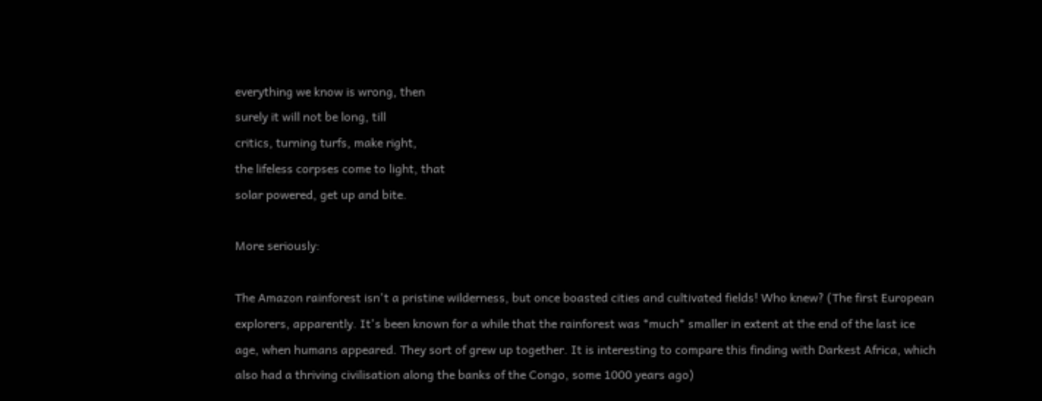everything we know is wrong, then
surely it will not be long, till
critics, turning turfs, make right,
the lifeless corpses come to light, that
solar powered, get up and bite.

More seriously:

The Amazon rainforest isn't a pristine wilderness, but once boasted cities and cultivated fields! Who knew? (The first European explorers, apparently. It's been known for a while that the rainforest was *much* smaller in extent at the end of the last ice age, when humans appeared. They sort of grew up together. It is interesting to compare this finding with Darkest Africa, which also had a thriving civilisation along the banks of the Congo, some 1000 years ago)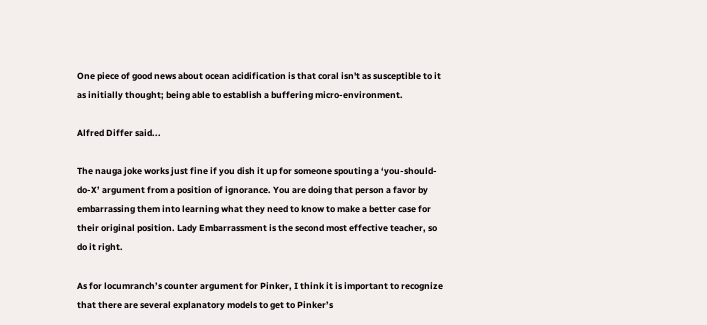One piece of good news about ocean acidification is that coral isn't as susceptible to it as initially thought; being able to establish a buffering micro-environment.

Alfred Differ said...

The nauga joke works just fine if you dish it up for someone spouting a ‘you-should-do-X’ argument from a position of ignorance. You are doing that person a favor by embarrassing them into learning what they need to know to make a better case for their original position. Lady Embarrassment is the second most effective teacher, so do it right.

As for locumranch’s counter argument for Pinker, I think it is important to recognize that there are several explanatory models to get to Pinker’s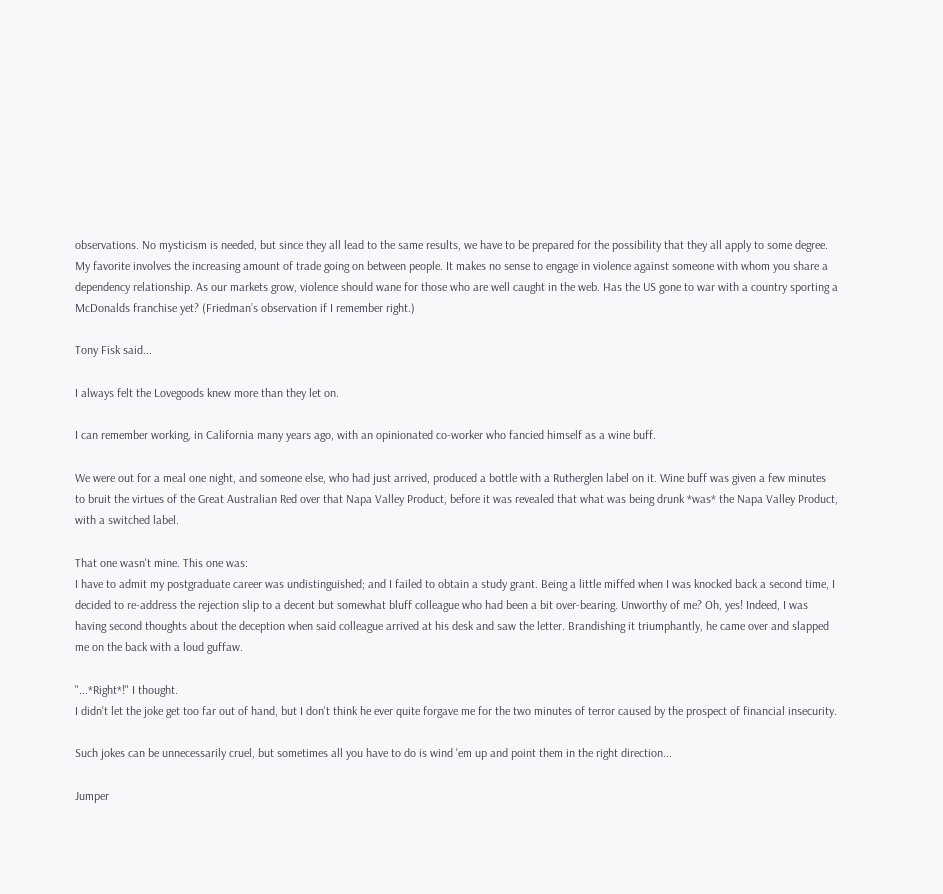observations. No mysticism is needed, but since they all lead to the same results, we have to be prepared for the possibility that they all apply to some degree. My favorite involves the increasing amount of trade going on between people. It makes no sense to engage in violence against someone with whom you share a dependency relationship. As our markets grow, violence should wane for those who are well caught in the web. Has the US gone to war with a country sporting a McDonalds franchise yet? (Friedman’s observation if I remember right.)

Tony Fisk said...

I always felt the Lovegoods knew more than they let on.

I can remember working, in California many years ago, with an opinionated co-worker who fancied himself as a wine buff.

We were out for a meal one night, and someone else, who had just arrived, produced a bottle with a Rutherglen label on it. Wine buff was given a few minutes to bruit the virtues of the Great Australian Red over that Napa Valley Product, before it was revealed that what was being drunk *was* the Napa Valley Product, with a switched label.

That one wasn't mine. This one was:
I have to admit my postgraduate career was undistinguished; and I failed to obtain a study grant. Being a little miffed when I was knocked back a second time, I decided to re-address the rejection slip to a decent but somewhat bluff colleague who had been a bit over-bearing. Unworthy of me? Oh, yes! Indeed, I was having second thoughts about the deception when said colleague arrived at his desk and saw the letter. Brandishing it triumphantly, he came over and slapped me on the back with a loud guffaw.

"...*Right*!" I thought.
I didn't let the joke get too far out of hand, but I don't think he ever quite forgave me for the two minutes of terror caused by the prospect of financial insecurity.

Such jokes can be unnecessarily cruel, but sometimes all you have to do is wind 'em up and point them in the right direction...

Jumper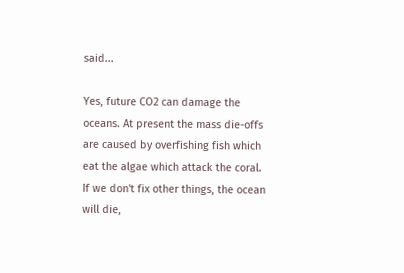said...

Yes, future CO2 can damage the oceans. At present the mass die-offs are caused by overfishing fish which eat the algae which attack the coral. If we don't fix other things, the ocean will die,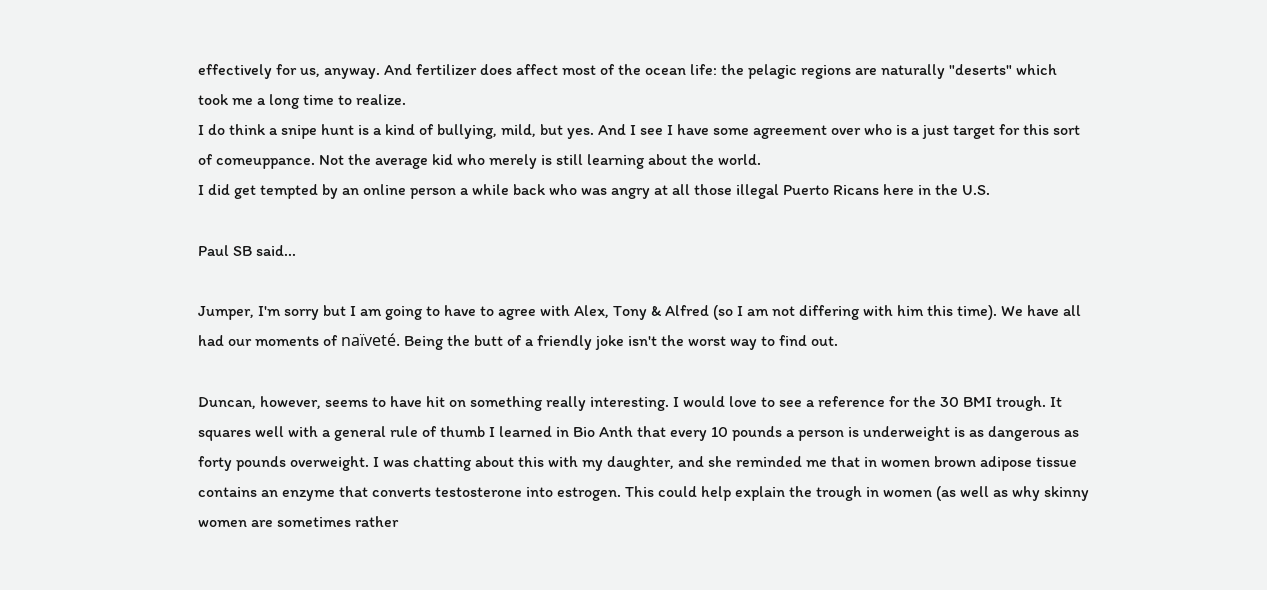effectively for us, anyway. And fertilizer does affect most of the ocean life: the pelagic regions are naturally "deserts" which took me a long time to realize.
I do think a snipe hunt is a kind of bullying, mild, but yes. And I see I have some agreement over who is a just target for this sort of comeuppance. Not the average kid who merely is still learning about the world.
I did get tempted by an online person a while back who was angry at all those illegal Puerto Ricans here in the U.S.

Paul SB said...

Jumper, I'm sorry but I am going to have to agree with Alex, Tony & Alfred (so I am not differing with him this time). We have all had our moments of naïveté. Being the butt of a friendly joke isn't the worst way to find out.

Duncan, however, seems to have hit on something really interesting. I would love to see a reference for the 30 BMI trough. It squares well with a general rule of thumb I learned in Bio Anth that every 10 pounds a person is underweight is as dangerous as forty pounds overweight. I was chatting about this with my daughter, and she reminded me that in women brown adipose tissue contains an enzyme that converts testosterone into estrogen. This could help explain the trough in women (as well as why skinny women are sometimes rather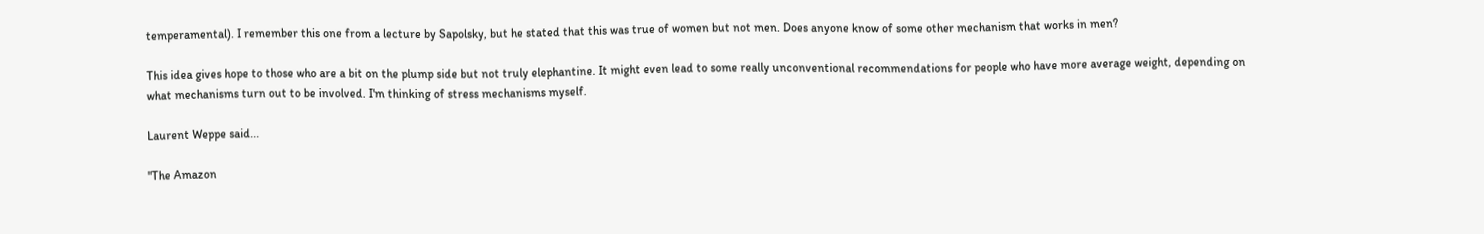temperamental). I remember this one from a lecture by Sapolsky, but he stated that this was true of women but not men. Does anyone know of some other mechanism that works in men?

This idea gives hope to those who are a bit on the plump side but not truly elephantine. It might even lead to some really unconventional recommendations for people who have more average weight, depending on what mechanisms turn out to be involved. I'm thinking of stress mechanisms myself.

Laurent Weppe said...

"The Amazon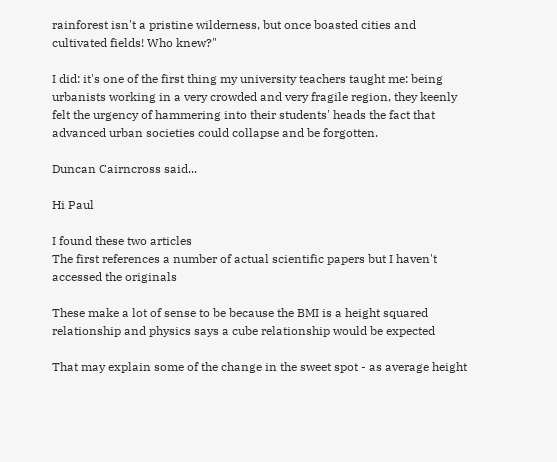rainforest isn't a pristine wilderness, but once boasted cities and cultivated fields! Who knew?"

I did: it's one of the first thing my university teachers taught me: being urbanists working in a very crowded and very fragile region, they keenly felt the urgency of hammering into their students' heads the fact that advanced urban societies could collapse and be forgotten.

Duncan Cairncross said...

Hi Paul

I found these two articles
The first references a number of actual scientific papers but I haven't accessed the originals

These make a lot of sense to be because the BMI is a height squared relationship and physics says a cube relationship would be expected

That may explain some of the change in the sweet spot - as average height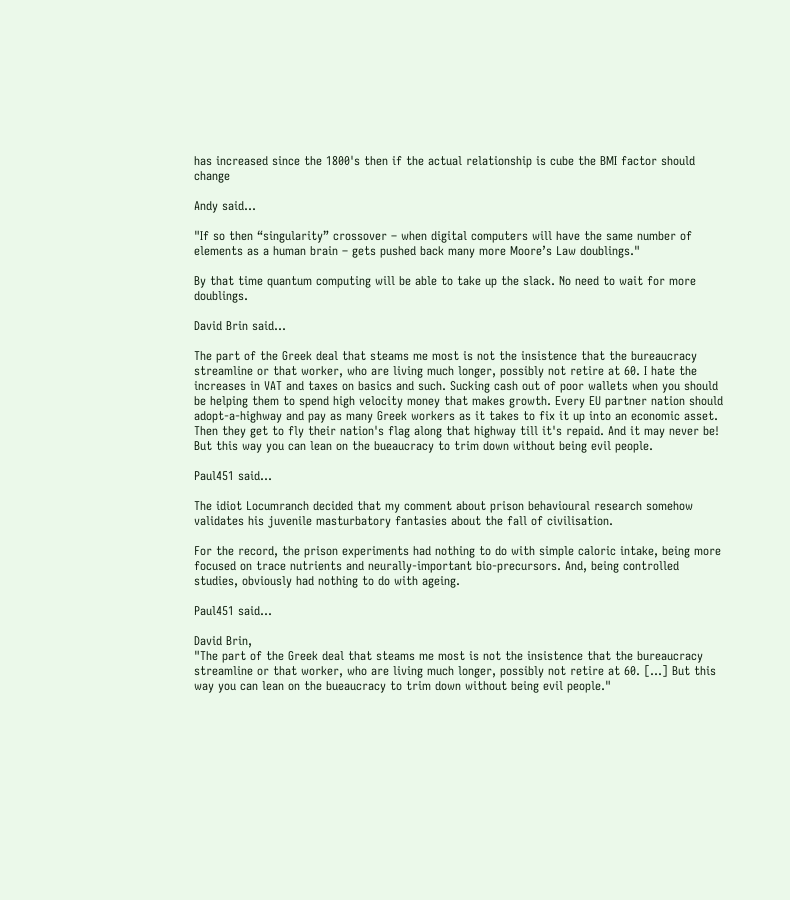has increased since the 1800's then if the actual relationship is cube the BMI factor should change

Andy said...

"If so then “singularity” crossover – when digital computers will have the same number of elements as a human brain – gets pushed back many more Moore’s Law doublings."

By that time quantum computing will be able to take up the slack. No need to wait for more doublings.

David Brin said...

The part of the Greek deal that steams me most is not the insistence that the bureaucracy streamline or that worker, who are living much longer, possibly not retire at 60. I hate the increases in VAT and taxes on basics and such. Sucking cash out of poor wallets when you should be helping them to spend high velocity money that makes growth. Every EU partner nation should adopt-a-highway and pay as many Greek workers as it takes to fix it up into an economic asset. Then they get to fly their nation's flag along that highway till it's repaid. And it may never be! But this way you can lean on the bueaucracy to trim down without being evil people.

Paul451 said...

The idiot Locumranch decided that my comment about prison behavioural research somehow validates his juvenile masturbatory fantasies about the fall of civilisation.

For the record, the prison experiments had nothing to do with simple caloric intake, being more focused on trace nutrients and neurally-important bio-precursors. And, being controlled studies, obviously had nothing to do with ageing.

Paul451 said...

David Brin,
"The part of the Greek deal that steams me most is not the insistence that the bureaucracy streamline or that worker, who are living much longer, possibly not retire at 60. [...] But this way you can lean on the bueaucracy to trim down without being evil people."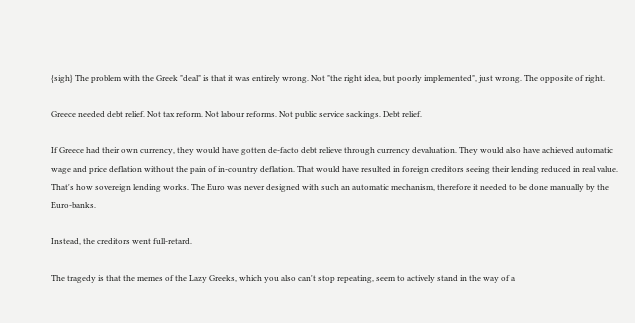{sigh} The problem with the Greek "deal" is that it was entirely wrong. Not "the right idea, but poorly implemented", just wrong. The opposite of right.

Greece needed debt relief. Not tax reform. Not labour reforms. Not public service sackings. Debt relief.

If Greece had their own currency, they would have gotten de-facto debt relieve through currency devaluation. They would also have achieved automatic wage and price deflation without the pain of in-country deflation. That would have resulted in foreign creditors seeing their lending reduced in real value. That's how sovereign lending works. The Euro was never designed with such an automatic mechanism, therefore it needed to be done manually by the Euro-banks.

Instead, the creditors went full-retard.

The tragedy is that the memes of the Lazy Greeks, which you also can't stop repeating, seem to actively stand in the way of a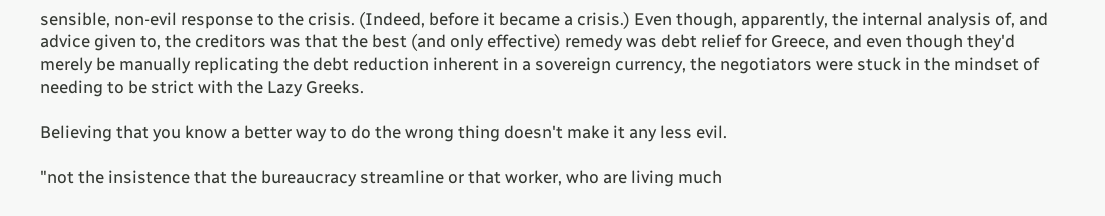sensible, non-evil response to the crisis. (Indeed, before it became a crisis.) Even though, apparently, the internal analysis of, and advice given to, the creditors was that the best (and only effective) remedy was debt relief for Greece, and even though they'd merely be manually replicating the debt reduction inherent in a sovereign currency, the negotiators were stuck in the mindset of needing to be strict with the Lazy Greeks.

Believing that you know a better way to do the wrong thing doesn't make it any less evil.

"not the insistence that the bureaucracy streamline or that worker, who are living much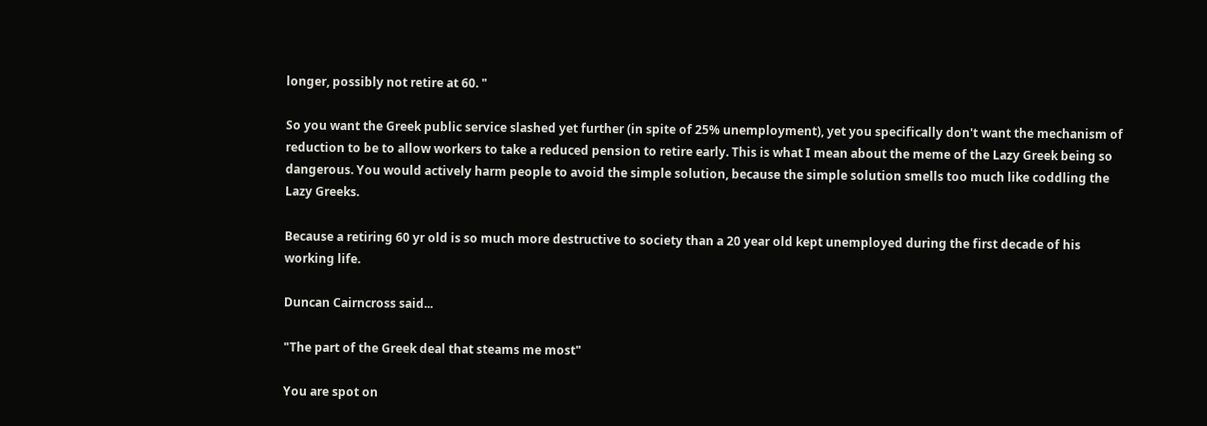longer, possibly not retire at 60. "

So you want the Greek public service slashed yet further (in spite of 25% unemployment), yet you specifically don't want the mechanism of reduction to be to allow workers to take a reduced pension to retire early. This is what I mean about the meme of the Lazy Greek being so dangerous. You would actively harm people to avoid the simple solution, because the simple solution smells too much like coddling the Lazy Greeks.

Because a retiring 60 yr old is so much more destructive to society than a 20 year old kept unemployed during the first decade of his working life.

Duncan Cairncross said...

"The part of the Greek deal that steams me most"

You are spot on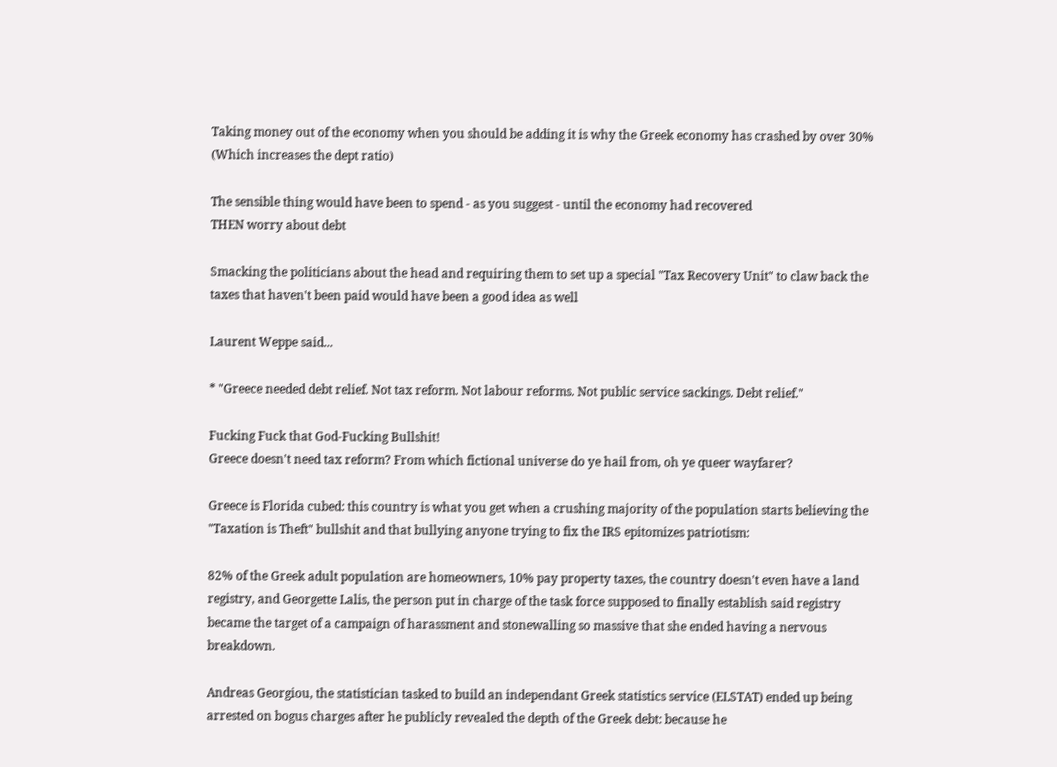Taking money out of the economy when you should be adding it is why the Greek economy has crashed by over 30% (Which increases the dept ratio)

The sensible thing would have been to spend - as you suggest - until the economy had recovered
THEN worry about debt

Smacking the politicians about the head and requiring them to set up a special "Tax Recovery Unit" to claw back the taxes that haven't been paid would have been a good idea as well

Laurent Weppe said...

* "Greece needed debt relief. Not tax reform. Not labour reforms. Not public service sackings. Debt relief."

Fucking Fuck that God-Fucking Bullshit!
Greece doesn't need tax reform? From which fictional universe do ye hail from, oh ye queer wayfarer?

Greece is Florida cubed: this country is what you get when a crushing majority of the population starts believing the "Taxation is Theft" bullshit and that bullying anyone trying to fix the IRS epitomizes patriotism:

82% of the Greek adult population are homeowners, 10% pay property taxes, the country doesn't even have a land registry, and Georgette Lalis, the person put in charge of the task force supposed to finally establish said registry became the target of a campaign of harassment and stonewalling so massive that she ended having a nervous breakdown.

Andreas Georgiou, the statistician tasked to build an independant Greek statistics service (ELSTAT) ended up being arrested on bogus charges after he publicly revealed the depth of the Greek debt: because he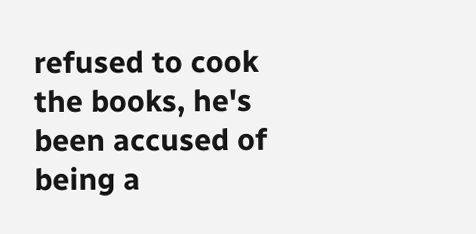refused to cook the books, he's been accused of being a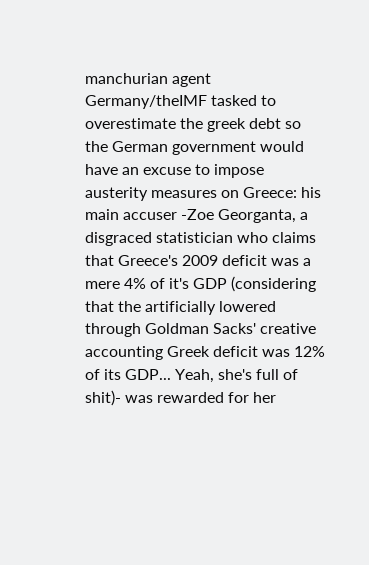manchurian agent Germany/theIMF tasked to overestimate the greek debt so the German government would have an excuse to impose austerity measures on Greece: his main accuser -Zoe Georganta, a disgraced statistician who claims that Greece's 2009 deficit was a mere 4% of it's GDP (considering that the artificially lowered through Goldman Sacks' creative accounting Greek deficit was 12% of its GDP... Yeah, she's full of shit)- was rewarded for her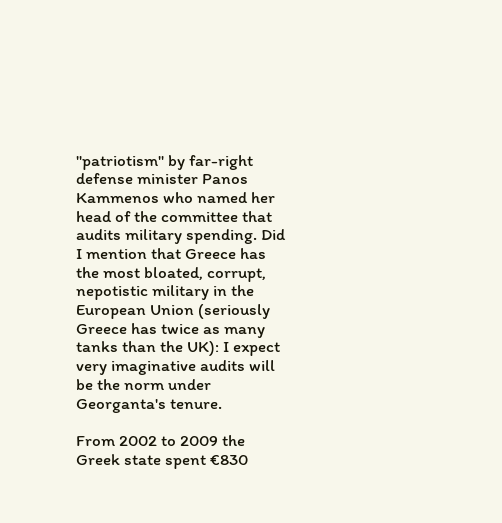"patriotism" by far-right defense minister Panos Kammenos who named her head of the committee that audits military spending. Did I mention that Greece has the most bloated, corrupt, nepotistic military in the European Union (seriously Greece has twice as many tanks than the UK): I expect very imaginative audits will be the norm under Georganta's tenure.

From 2002 to 2009 the Greek state spent €830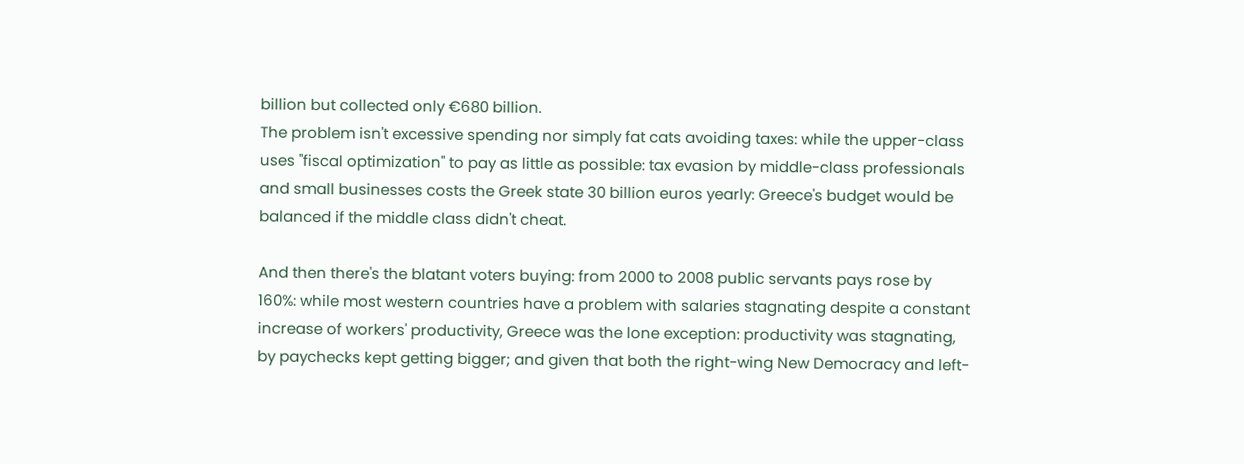billion but collected only €680 billion.
The problem isn't excessive spending nor simply fat cats avoiding taxes: while the upper-class uses "fiscal optimization" to pay as little as possible: tax evasion by middle-class professionals and small businesses costs the Greek state 30 billion euros yearly: Greece's budget would be balanced if the middle class didn't cheat.

And then there's the blatant voters buying: from 2000 to 2008 public servants pays rose by 160%: while most western countries have a problem with salaries stagnating despite a constant increase of workers' productivity, Greece was the lone exception: productivity was stagnating, by paychecks kept getting bigger; and given that both the right-wing New Democracy and left-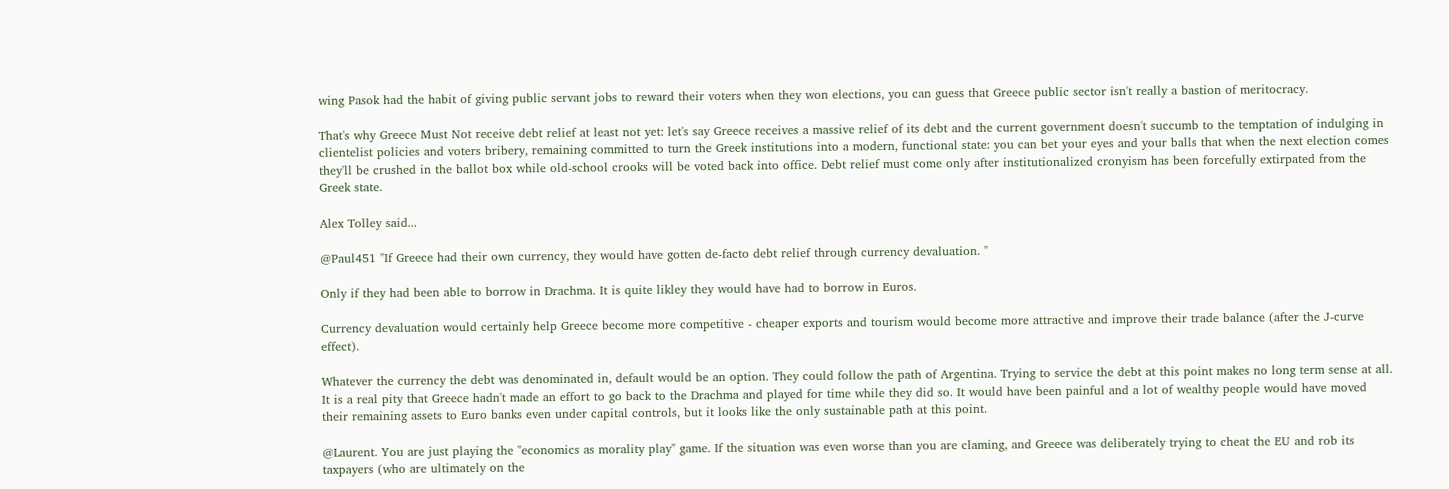wing Pasok had the habit of giving public servant jobs to reward their voters when they won elections, you can guess that Greece public sector isn't really a bastion of meritocracy.

That's why Greece Must Not receive debt relief at least not yet: let's say Greece receives a massive relief of its debt and the current government doesn't succumb to the temptation of indulging in clientelist policies and voters bribery, remaining committed to turn the Greek institutions into a modern, functional state: you can bet your eyes and your balls that when the next election comes they'll be crushed in the ballot box while old-school crooks will be voted back into office. Debt relief must come only after institutionalized cronyism has been forcefully extirpated from the Greek state.

Alex Tolley said...

@Paul451 "If Greece had their own currency, they would have gotten de-facto debt relief through currency devaluation. "

Only if they had been able to borrow in Drachma. It is quite likley they would have had to borrow in Euros.

Currency devaluation would certainly help Greece become more competitive - cheaper exports and tourism would become more attractive and improve their trade balance (after the J-curve effect).

Whatever the currency the debt was denominated in, default would be an option. They could follow the path of Argentina. Trying to service the debt at this point makes no long term sense at all. It is a real pity that Greece hadn't made an effort to go back to the Drachma and played for time while they did so. It would have been painful and a lot of wealthy people would have moved their remaining assets to Euro banks even under capital controls, but it looks like the only sustainable path at this point.

@Laurent. You are just playing the "economics as morality play" game. If the situation was even worse than you are claming, and Greece was deliberately trying to cheat the EU and rob its taxpayers (who are ultimately on the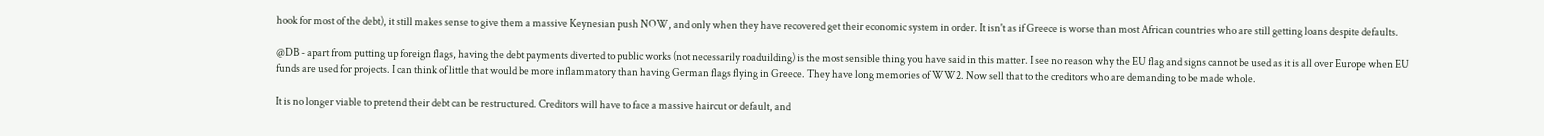hook for most of the debt), it still makes sense to give them a massive Keynesian push NOW, and only when they have recovered get their economic system in order. It isn't as if Greece is worse than most African countries who are still getting loans despite defaults.

@DB - apart from putting up foreign flags, having the debt payments diverted to public works (not necessarily roaduilding) is the most sensible thing you have said in this matter. I see no reason why the EU flag and signs cannot be used as it is all over Europe when EU funds are used for projects. I can think of little that would be more inflammatory than having German flags flying in Greece. They have long memories of WW2. Now sell that to the creditors who are demanding to be made whole.

It is no longer viable to pretend their debt can be restructured. Creditors will have to face a massive haircut or default, and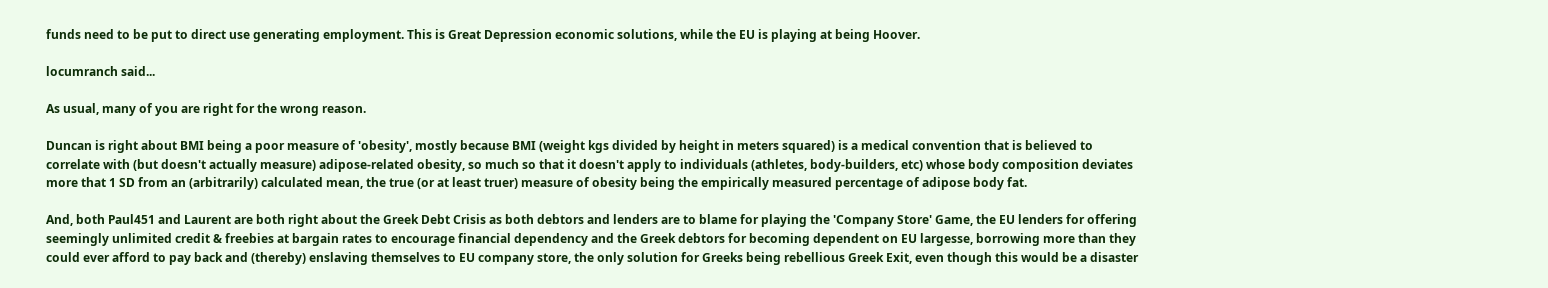funds need to be put to direct use generating employment. This is Great Depression economic solutions, while the EU is playing at being Hoover.

locumranch said...

As usual, many of you are right for the wrong reason.

Duncan is right about BMI being a poor measure of 'obesity', mostly because BMI (weight kgs divided by height in meters squared) is a medical convention that is believed to correlate with (but doesn't actually measure) adipose-related obesity, so much so that it doesn't apply to individuals (athletes, body-builders, etc) whose body composition deviates more that 1 SD from an (arbitrarily) calculated mean, the true (or at least truer) measure of obesity being the empirically measured percentage of adipose body fat.

And, both Paul451 and Laurent are both right about the Greek Debt Crisis as both debtors and lenders are to blame for playing the 'Company Store' Game, the EU lenders for offering seemingly unlimited credit & freebies at bargain rates to encourage financial dependency and the Greek debtors for becoming dependent on EU largesse, borrowing more than they could ever afford to pay back and (thereby) enslaving themselves to EU company store, the only solution for Greeks being rebellious Greek Exit, even though this would be a disaster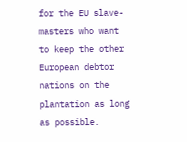for the EU slave-masters who want to keep the other European debtor nations on the plantation as long as possible.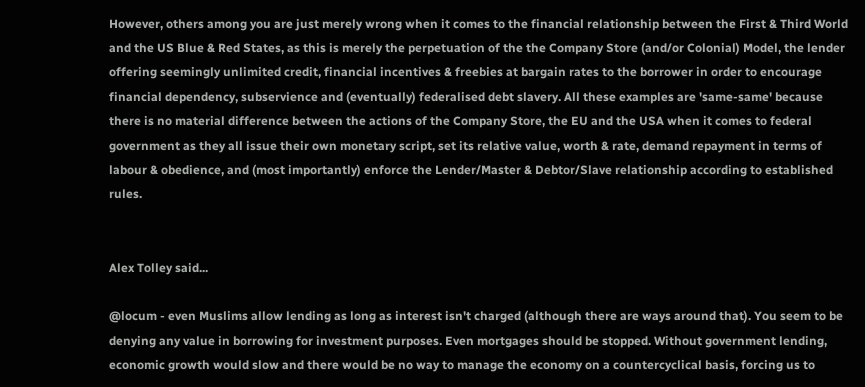However, others among you are just merely wrong when it comes to the financial relationship between the First & Third World and the US Blue & Red States, as this is merely the perpetuation of the the Company Store (and/or Colonial) Model, the lender offering seemingly unlimited credit, financial incentives & freebies at bargain rates to the borrower in order to encourage financial dependency, subservience and (eventually) federalised debt slavery. All these examples are 'same-same' because there is no material difference between the actions of the Company Store, the EU and the USA when it comes to federal government as they all issue their own monetary script, set its relative value, worth & rate, demand repayment in terms of labour & obedience, and (most importantly) enforce the Lender/Master & Debtor/Slave relationship according to established rules.


Alex Tolley said...

@locum - even Muslims allow lending as long as interest isn't charged (although there are ways around that). You seem to be denying any value in borrowing for investment purposes. Even mortgages should be stopped. Without government lending, economic growth would slow and there would be no way to manage the economy on a countercyclical basis, forcing us to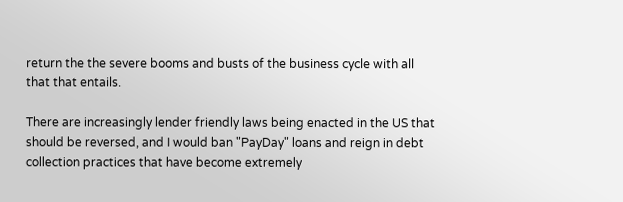return the the severe booms and busts of the business cycle with all that that entails.

There are increasingly lender friendly laws being enacted in the US that should be reversed, and I would ban "PayDay" loans and reign in debt collection practices that have become extremely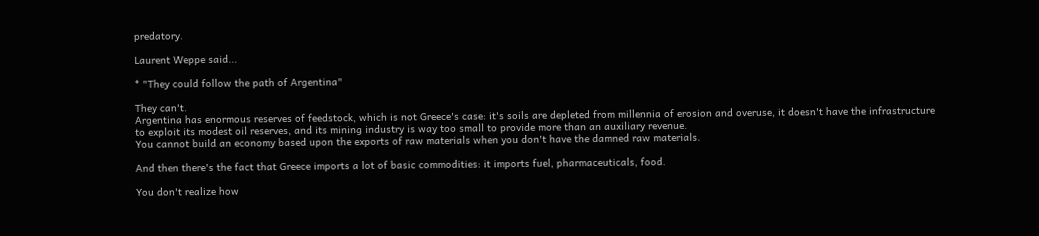predatory.

Laurent Weppe said...

* "They could follow the path of Argentina"

They can't.
Argentina has enormous reserves of feedstock, which is not Greece's case: it's soils are depleted from millennia of erosion and overuse, it doesn't have the infrastructure to exploit its modest oil reserves, and its mining industry is way too small to provide more than an auxiliary revenue.
You cannot build an economy based upon the exports of raw materials when you don't have the damned raw materials.

And then there's the fact that Greece imports a lot of basic commodities: it imports fuel, pharmaceuticals, food.

You don't realize how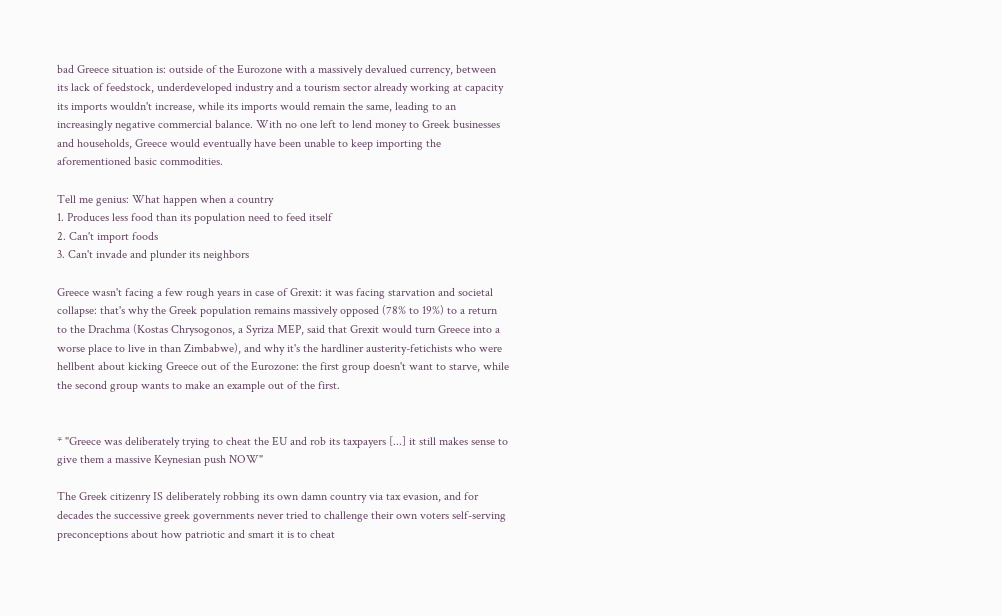bad Greece situation is: outside of the Eurozone with a massively devalued currency, between its lack of feedstock, underdeveloped industry and a tourism sector already working at capacity its imports wouldn't increase, while its imports would remain the same, leading to an increasingly negative commercial balance. With no one left to lend money to Greek businesses and households, Greece would eventually have been unable to keep importing the aforementioned basic commodities.

Tell me genius: What happen when a country
1. Produces less food than its population need to feed itself
2. Can't import foods
3. Can't invade and plunder its neighbors

Greece wasn't facing a few rough years in case of Grexit: it was facing starvation and societal collapse: that's why the Greek population remains massively opposed (78% to 19%) to a return to the Drachma (Kostas Chrysogonos, a Syriza MEP, said that Grexit would turn Greece into a worse place to live in than Zimbabwe), and why it's the hardliner austerity-fetichists who were hellbent about kicking Greece out of the Eurozone: the first group doesn't want to starve, while the second group wants to make an example out of the first.


* "Greece was deliberately trying to cheat the EU and rob its taxpayers [...] it still makes sense to give them a massive Keynesian push NOW"

The Greek citizenry IS deliberately robbing its own damn country via tax evasion, and for decades the successive greek governments never tried to challenge their own voters self-serving preconceptions about how patriotic and smart it is to cheat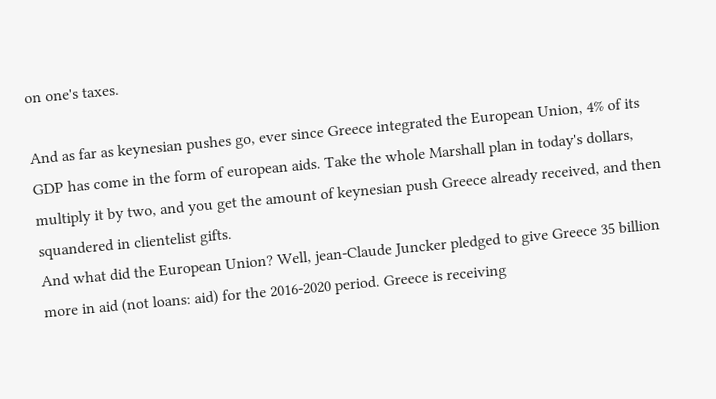on one's taxes.

And as far as keynesian pushes go, ever since Greece integrated the European Union, 4% of its GDP has come in the form of european aids. Take the whole Marshall plan in today's dollars, multiply it by two, and you get the amount of keynesian push Greece already received, and then squandered in clientelist gifts.
And what did the European Union? Well, jean-Claude Juncker pledged to give Greece 35 billion more in aid (not loans: aid) for the 2016-2020 period. Greece is receiving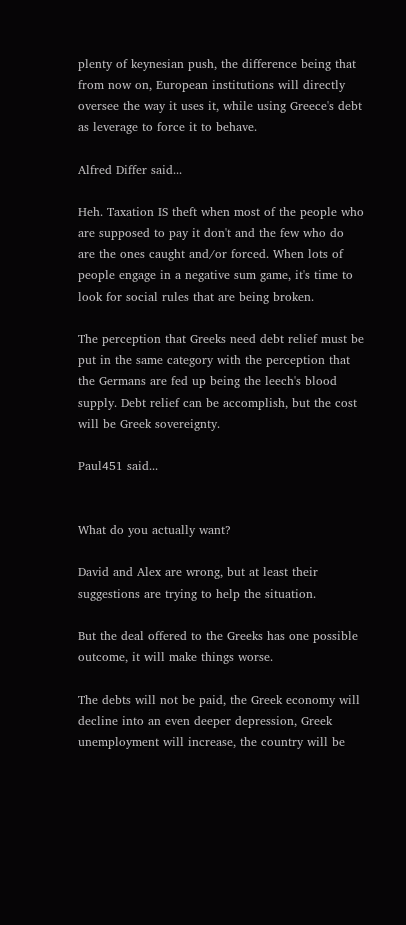plenty of keynesian push, the difference being that from now on, European institutions will directly oversee the way it uses it, while using Greece's debt as leverage to force it to behave.

Alfred Differ said...

Heh. Taxation IS theft when most of the people who are supposed to pay it don't and the few who do are the ones caught and/or forced. When lots of people engage in a negative sum game, it's time to look for social rules that are being broken.

The perception that Greeks need debt relief must be put in the same category with the perception that the Germans are fed up being the leech's blood supply. Debt relief can be accomplish, but the cost will be Greek sovereignty.

Paul451 said...


What do you actually want?

David and Alex are wrong, but at least their suggestions are trying to help the situation.

But the deal offered to the Greeks has one possible outcome, it will make things worse.

The debts will not be paid, the Greek economy will decline into an even deeper depression, Greek unemployment will increase, the country will be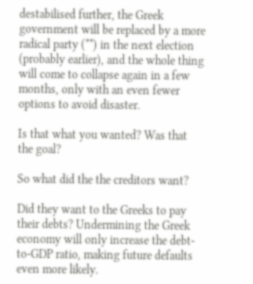destabilised further, the Greek government will be replaced by a more radical party (**) in the next election (probably earlier), and the whole thing will come to collapse again in a few months, only with an even fewer options to avoid disaster.

Is that what you wanted? Was that the goal?

So what did the the creditors want?

Did they want to the Greeks to pay their debts? Undermining the Greek economy will only increase the debt-to-GDP ratio, making future defaults even more likely.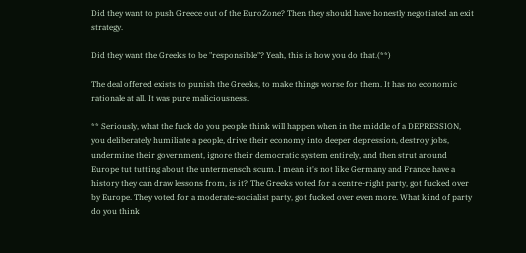Did they want to push Greece out of the EuroZone? Then they should have honestly negotiated an exit strategy.

Did they want the Greeks to be "responsible"? Yeah, this is how you do that.(**)

The deal offered exists to punish the Greeks, to make things worse for them. It has no economic rationale at all. It was pure maliciousness.

** Seriously, what the fuck do you people think will happen when in the middle of a DEPRESSION, you deliberately humiliate a people, drive their economy into deeper depression, destroy jobs, undermine their government, ignore their democratic system entirely, and then strut around Europe tut tutting about the untermensch scum. I mean it's not like Germany and France have a history they can draw lessons from, is it? The Greeks voted for a centre-right party, got fucked over by Europe. They voted for a moderate-socialist party, got fucked over even more. What kind of party do you think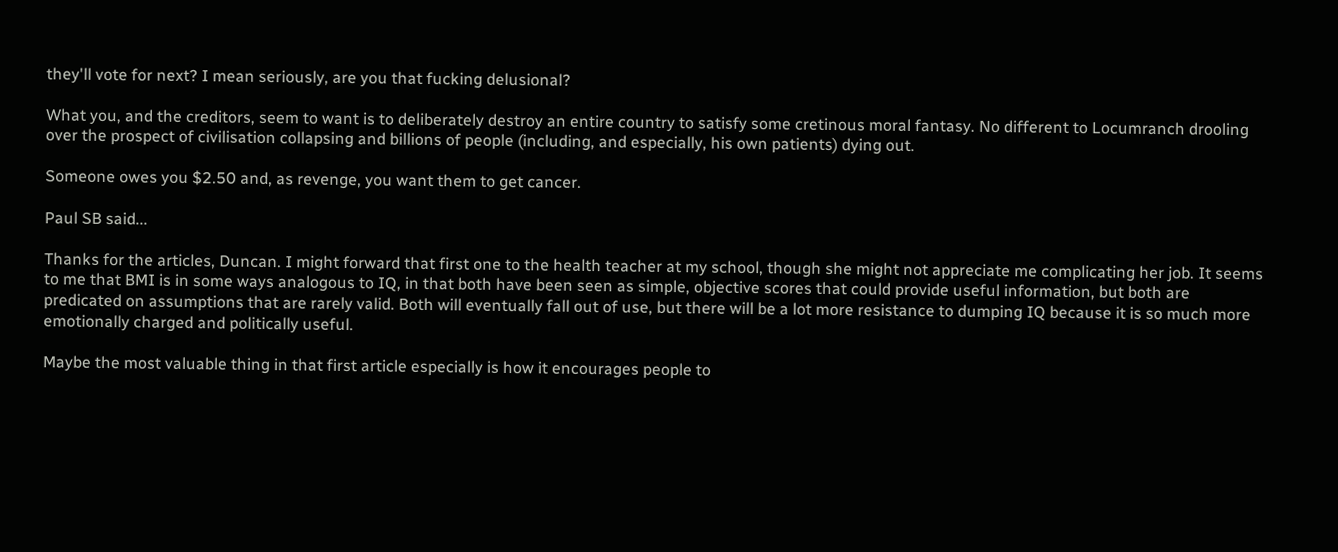they'll vote for next? I mean seriously, are you that fucking delusional?

What you, and the creditors, seem to want is to deliberately destroy an entire country to satisfy some cretinous moral fantasy. No different to Locumranch drooling over the prospect of civilisation collapsing and billions of people (including, and especially, his own patients) dying out.

Someone owes you $2.50 and, as revenge, you want them to get cancer.

Paul SB said...

Thanks for the articles, Duncan. I might forward that first one to the health teacher at my school, though she might not appreciate me complicating her job. It seems to me that BMI is in some ways analogous to IQ, in that both have been seen as simple, objective scores that could provide useful information, but both are predicated on assumptions that are rarely valid. Both will eventually fall out of use, but there will be a lot more resistance to dumping IQ because it is so much more emotionally charged and politically useful.

Maybe the most valuable thing in that first article especially is how it encourages people to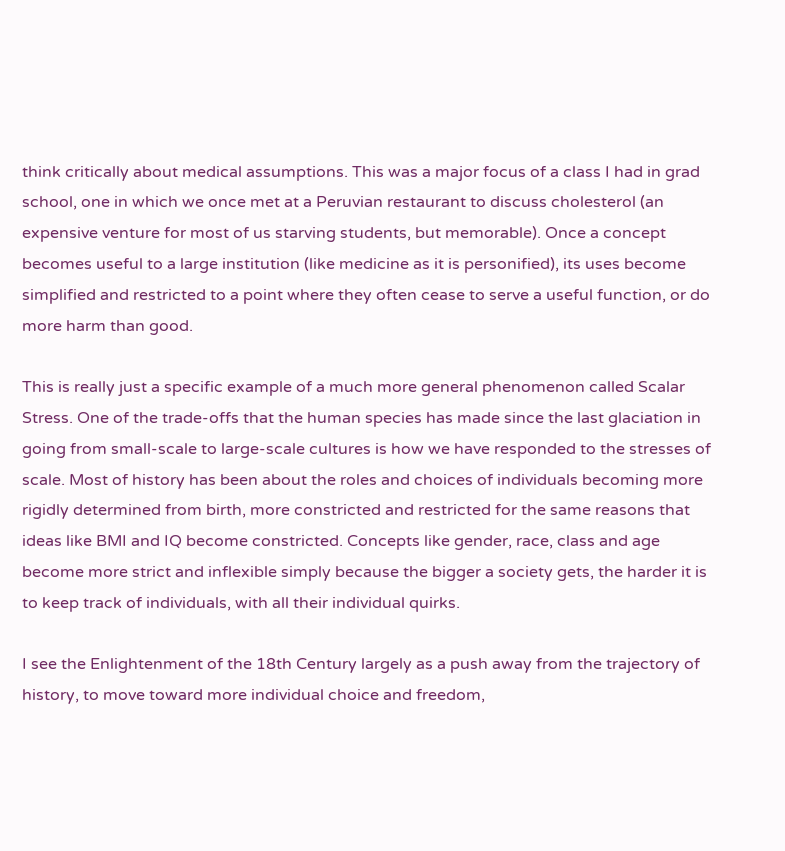think critically about medical assumptions. This was a major focus of a class I had in grad school, one in which we once met at a Peruvian restaurant to discuss cholesterol (an expensive venture for most of us starving students, but memorable). Once a concept becomes useful to a large institution (like medicine as it is personified), its uses become simplified and restricted to a point where they often cease to serve a useful function, or do more harm than good.

This is really just a specific example of a much more general phenomenon called Scalar Stress. One of the trade-offs that the human species has made since the last glaciation in going from small-scale to large-scale cultures is how we have responded to the stresses of scale. Most of history has been about the roles and choices of individuals becoming more rigidly determined from birth, more constricted and restricted for the same reasons that ideas like BMI and IQ become constricted. Concepts like gender, race, class and age become more strict and inflexible simply because the bigger a society gets, the harder it is to keep track of individuals, with all their individual quirks.

I see the Enlightenment of the 18th Century largely as a push away from the trajectory of history, to move toward more individual choice and freedom,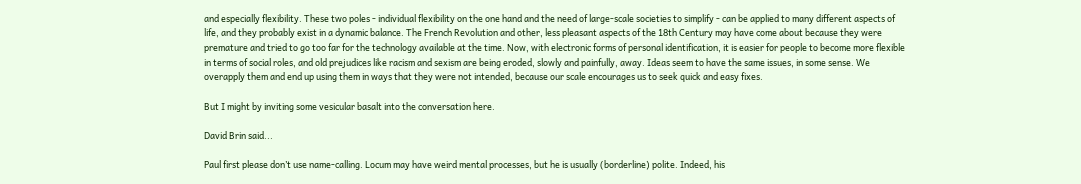and especially flexibility. These two poles - individual flexibility on the one hand and the need of large-scale societies to simplify - can be applied to many different aspects of life, and they probably exist in a dynamic balance. The French Revolution and other, less pleasant aspects of the 18th Century may have come about because they were premature and tried to go too far for the technology available at the time. Now, with electronic forms of personal identification, it is easier for people to become more flexible in terms of social roles, and old prejudices like racism and sexism are being eroded, slowly and painfully, away. Ideas seem to have the same issues, in some sense. We overapply them and end up using them in ways that they were not intended, because our scale encourages us to seek quick and easy fixes.

But I might by inviting some vesicular basalt into the conversation here.

David Brin said...

Paul first please don’t use name-calling. Locum may have weird mental processes, but he is usually (borderline) polite. Indeed, his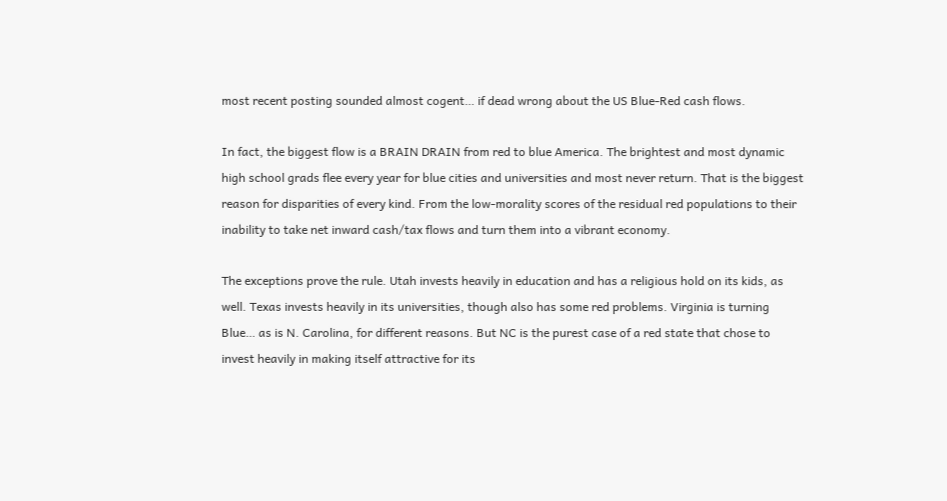most recent posting sounded almost cogent… if dead wrong about the US Blue-Red cash flows.

In fact, the biggest flow is a BRAIN DRAIN from red to blue America. The brightest and most dynamic high school grads flee every year for blue cities and universities and most never return. That is the biggest reason for disparities of every kind. From the low-morality scores of the residual red populations to their inability to take net inward cash/tax flows and turn them into a vibrant economy.

The exceptions prove the rule. Utah invests heavily in education and has a religious hold on its kids, as well. Texas invests heavily in its universities, though also has some red problems. Virginia is turning Blue… as is N. Carolina, for different reasons. But NC is the purest case of a red state that chose to invest heavily in making itself attractive for its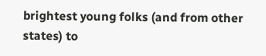brightest young folks (and from other states) to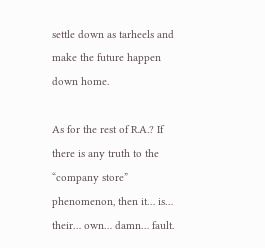settle down as tarheels and make the future happen down home.

As for the rest of R.A.? If there is any truth to the “company store” phenomenon, then it… is… their… own… damn… fault.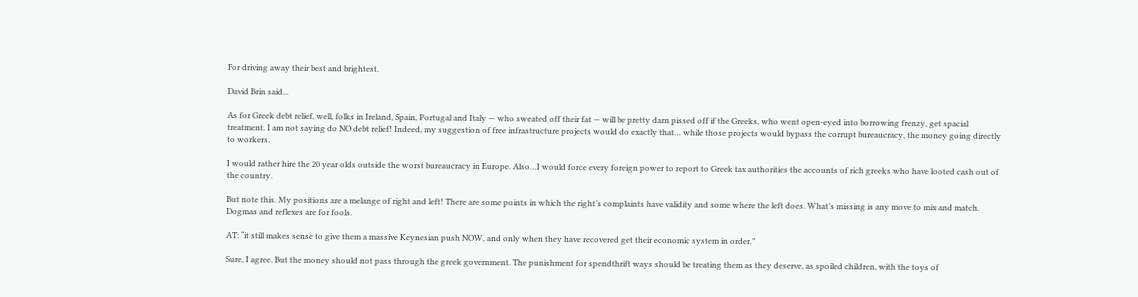For driving away their best and brightest.

David Brin said...

As for Greek debt relief, well, folks in Ireland, Spain, Portugal and Italy — who sweated off their fat — will be pretty darn pissed off if the Greeks, who went open-eyed into borrowing frenzy, get spacial treatment. I am not saying do NO debt relief! Indeed, my suggestion of free infrastructure projects would do exactly that… while those projects would bypass the corrupt bureaucracy, the money going directly to workers.

I would rather hire the 20 year olds outside the worst bureaucracy in Europe. Also…I would force every foreign power to report to Greek tax authorities the accounts of rich greeks who have looted cash out of the country.

But note this. My positions are a melange of right and left! There are some points in which the right’s complaints have validity and some where the left does. What’s missing is any move to mix and match. Dogmas and reflexes are for fools.

AT: “it still makes sense to give them a massive Keynesian push NOW, and only when they have recovered get their economic system in order.”

Sure, I agree. But the money should not pass through the greek government. The punishment for spendthrift ways should be treating them as they deserve, as spoiled children, with the toys of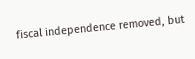fiscal independence removed, but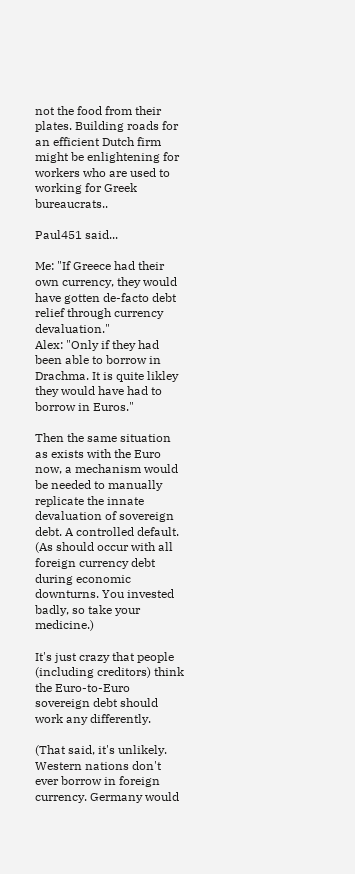not the food from their plates. Building roads for an efficient Dutch firm might be enlightening for workers who are used to working for Greek bureaucrats..

Paul451 said...

Me: "If Greece had their own currency, they would have gotten de-facto debt relief through currency devaluation."
Alex: "Only if they had been able to borrow in Drachma. It is quite likley they would have had to borrow in Euros."

Then the same situation as exists with the Euro now, a mechanism would be needed to manually replicate the innate devaluation of sovereign debt. A controlled default. (As should occur with all foreign currency debt during economic downturns. You invested badly, so take your medicine.)

It's just crazy that people (including creditors) think the Euro-to-Euro sovereign debt should work any differently.

(That said, it's unlikely. Western nations don't ever borrow in foreign currency. Germany would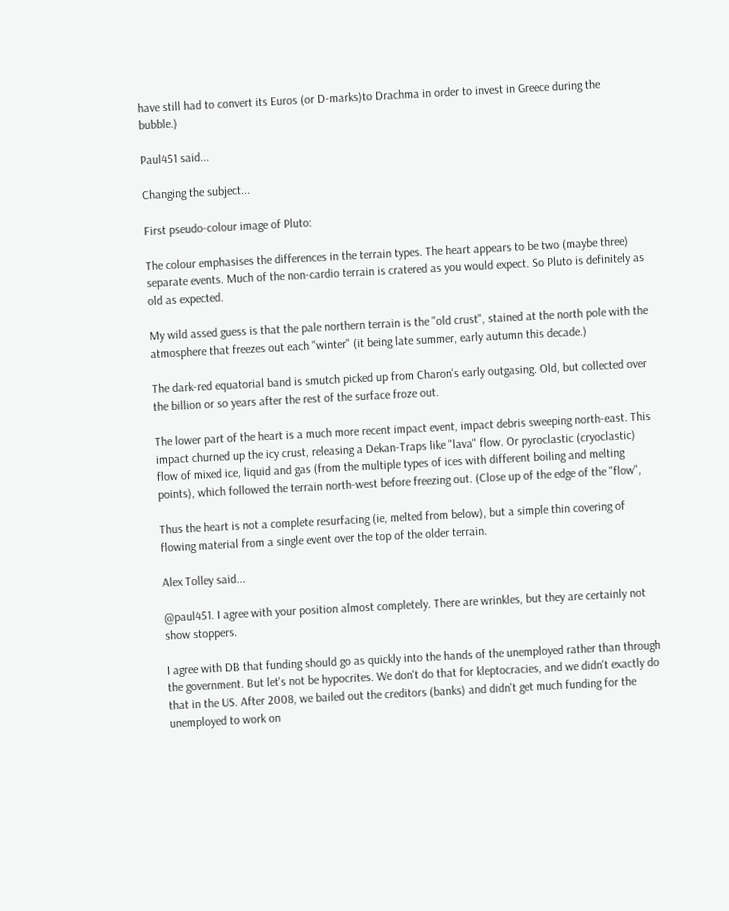have still had to convert its Euros (or D-marks)to Drachma in order to invest in Greece during the bubble.)

Paul451 said...

Changing the subject...

First pseudo-colour image of Pluto:

The colour emphasises the differences in the terrain types. The heart appears to be two (maybe three) separate events. Much of the non-cardio terrain is cratered as you would expect. So Pluto is definitely as old as expected.

My wild assed guess is that the pale northern terrain is the "old crust", stained at the north pole with the atmosphere that freezes out each "winter" (it being late summer, early autumn this decade.)

The dark-red equatorial band is smutch picked up from Charon's early outgasing. Old, but collected over the billion or so years after the rest of the surface froze out.

The lower part of the heart is a much more recent impact event, impact debris sweeping north-east. This impact churned up the icy crust, releasing a Dekan-Traps like "lava" flow. Or pyroclastic (cryoclastic) flow of mixed ice, liquid and gas (from the multiple types of ices with different boiling and melting points), which followed the terrain north-west before freezing out. (Close up of the edge of the "flow",

Thus the heart is not a complete resurfacing (ie, melted from below), but a simple thin covering of flowing material from a single event over the top of the older terrain.

Alex Tolley said...

@paul451. I agree with your position almost completely. There are wrinkles, but they are certainly not show stoppers.

I agree with DB that funding should go as quickly into the hands of the unemployed rather than through the government. But let's not be hypocrites. We don't do that for kleptocracies, and we didn't exactly do that in the US. After 2008, we bailed out the creditors (banks) and didn't get much funding for the unemployed to work on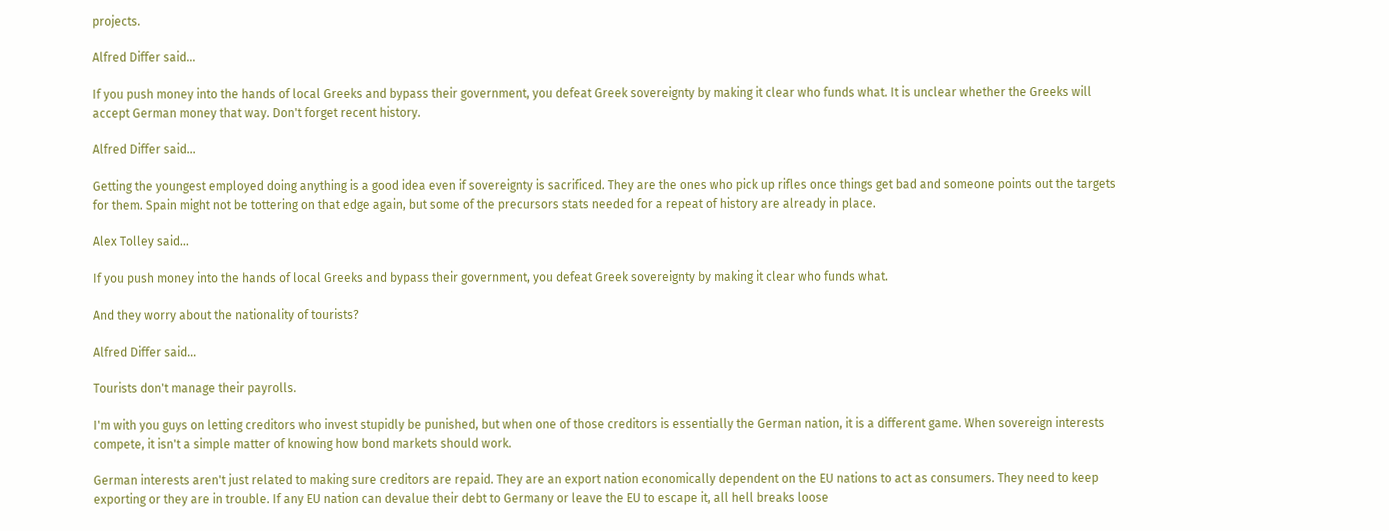projects.

Alfred Differ said...

If you push money into the hands of local Greeks and bypass their government, you defeat Greek sovereignty by making it clear who funds what. It is unclear whether the Greeks will accept German money that way. Don't forget recent history.

Alfred Differ said...

Getting the youngest employed doing anything is a good idea even if sovereignty is sacrificed. They are the ones who pick up rifles once things get bad and someone points out the targets for them. Spain might not be tottering on that edge again, but some of the precursors stats needed for a repeat of history are already in place.

Alex Tolley said...

If you push money into the hands of local Greeks and bypass their government, you defeat Greek sovereignty by making it clear who funds what.

And they worry about the nationality of tourists?

Alfred Differ said...

Tourists don't manage their payrolls.

I'm with you guys on letting creditors who invest stupidly be punished, but when one of those creditors is essentially the German nation, it is a different game. When sovereign interests compete, it isn't a simple matter of knowing how bond markets should work.

German interests aren't just related to making sure creditors are repaid. They are an export nation economically dependent on the EU nations to act as consumers. They need to keep exporting or they are in trouble. If any EU nation can devalue their debt to Germany or leave the EU to escape it, all hell breaks loose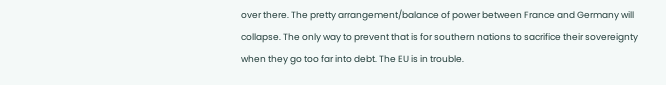over there. The pretty arrangement/balance of power between France and Germany will collapse. The only way to prevent that is for southern nations to sacrifice their sovereignty when they go too far into debt. The EU is in trouble.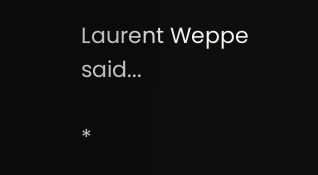Laurent Weppe said...

*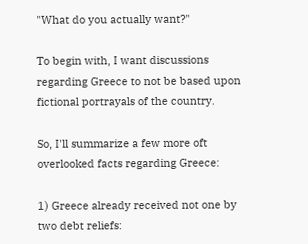"What do you actually want?"

To begin with, I want discussions regarding Greece to not be based upon fictional portrayals of the country.

So, I'll summarize a few more oft overlooked facts regarding Greece:

1) Greece already received not one by two debt reliefs: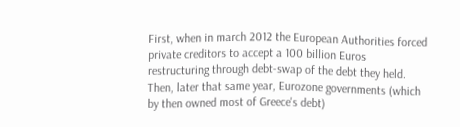First, when in march 2012 the European Authorities forced private creditors to accept a 100 billion Euros restructuring through debt-swap of the debt they held.
Then, later that same year, Eurozone governments (which by then owned most of Greece's debt)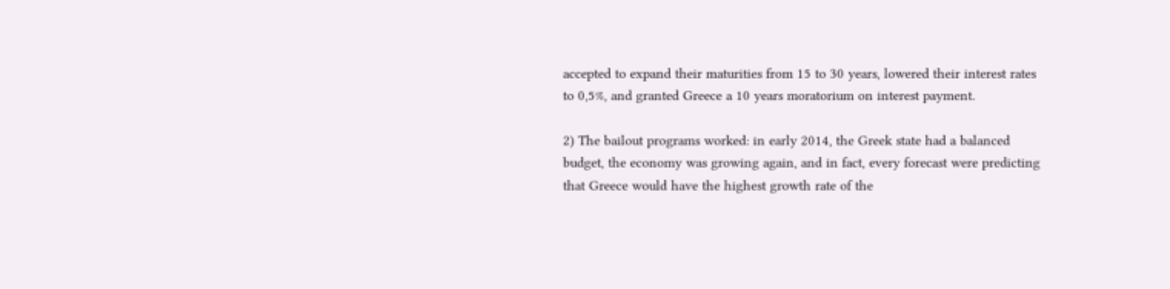accepted to expand their maturities from 15 to 30 years, lowered their interest rates to 0,5%, and granted Greece a 10 years moratorium on interest payment.

2) The bailout programs worked: in early 2014, the Greek state had a balanced budget, the economy was growing again, and in fact, every forecast were predicting that Greece would have the highest growth rate of the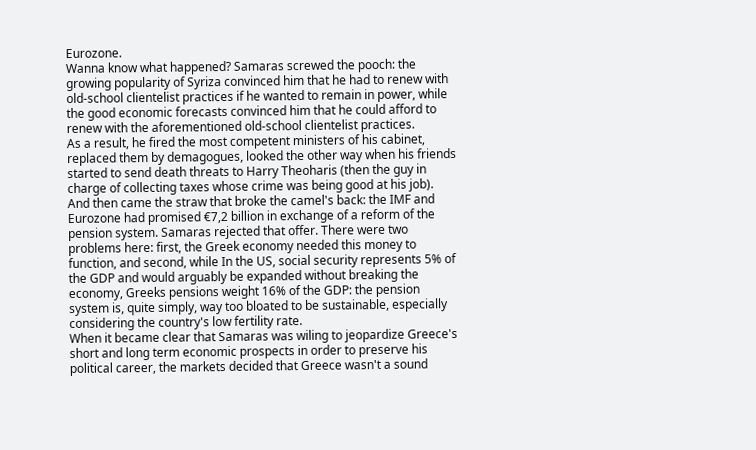Eurozone.
Wanna know what happened? Samaras screwed the pooch: the growing popularity of Syriza convinced him that he had to renew with old-school clientelist practices if he wanted to remain in power, while the good economic forecasts convinced him that he could afford to renew with the aforementioned old-school clientelist practices.
As a result, he fired the most competent ministers of his cabinet, replaced them by demagogues, looked the other way when his friends started to send death threats to Harry Theoharis (then the guy in charge of collecting taxes whose crime was being good at his job).
And then came the straw that broke the camel's back: the IMF and Eurozone had promised €7,2 billion in exchange of a reform of the pension system. Samaras rejected that offer. There were two problems here: first, the Greek economy needed this money to function, and second, while In the US, social security represents 5% of the GDP and would arguably be expanded without breaking the economy, Greeks pensions weight 16% of the GDP: the pension system is, quite simply, way too bloated to be sustainable, especially considering the country's low fertility rate.
When it became clear that Samaras was wiling to jeopardize Greece's short and long term economic prospects in order to preserve his political career, the markets decided that Greece wasn't a sound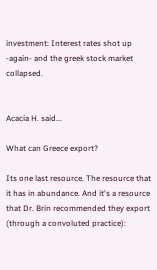investment: Interest rates shot up -again- and the greek stock market collapsed.


Acacia H. said...

What can Greece export?

Its one last resource. The resource that it has in abundance. And it's a resource that Dr. Brin recommended they export (through a convoluted practice):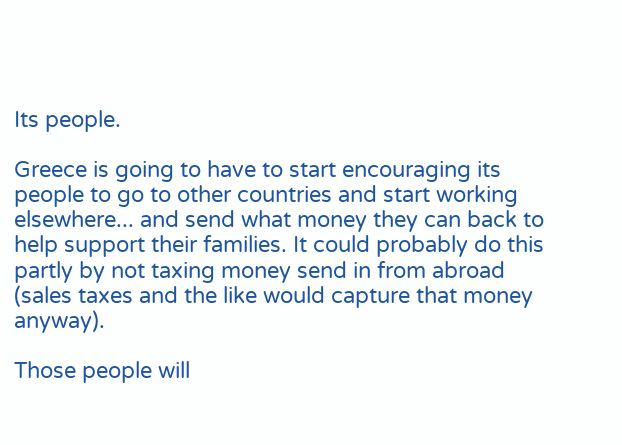Its people.

Greece is going to have to start encouraging its people to go to other countries and start working elsewhere... and send what money they can back to help support their families. It could probably do this partly by not taxing money send in from abroad (sales taxes and the like would capture that money anyway).

Those people will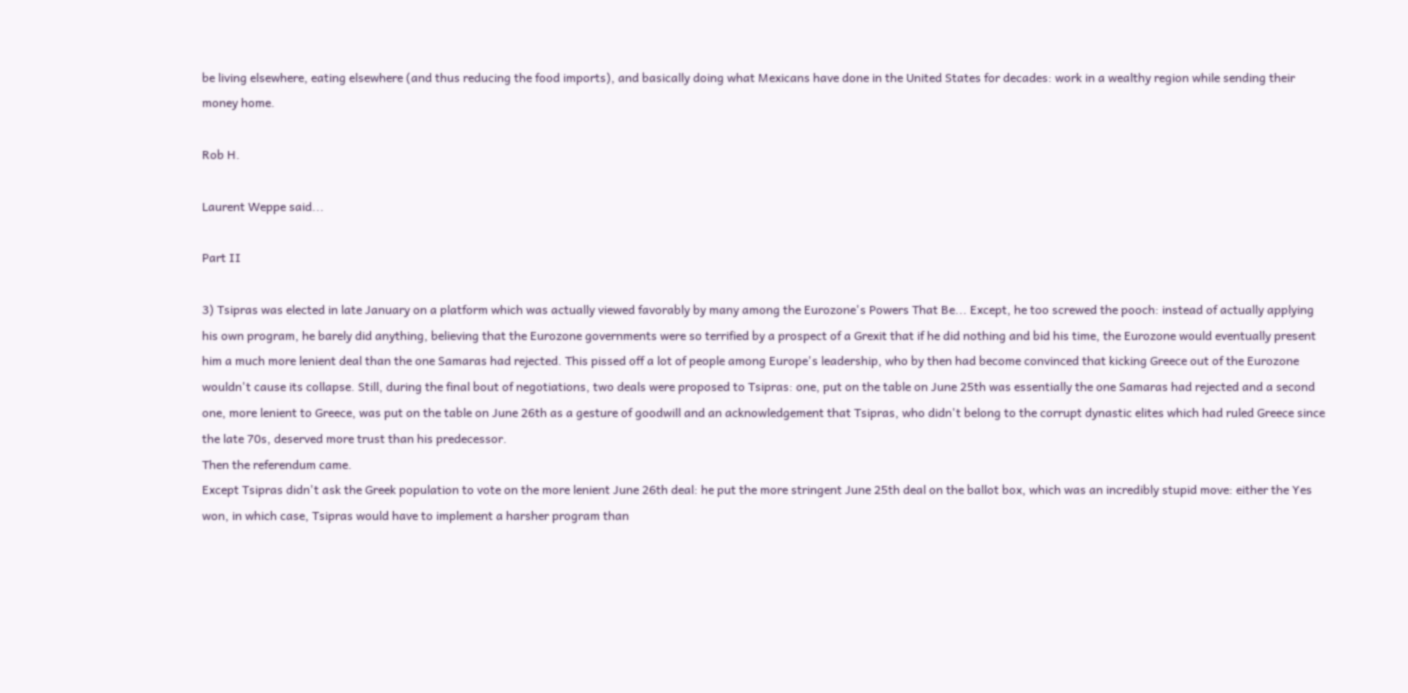be living elsewhere, eating elsewhere (and thus reducing the food imports), and basically doing what Mexicans have done in the United States for decades: work in a wealthy region while sending their money home.

Rob H.

Laurent Weppe said...

Part II

3) Tsipras was elected in late January on a platform which was actually viewed favorably by many among the Eurozone's Powers That Be... Except, he too screwed the pooch: instead of actually applying his own program, he barely did anything, believing that the Eurozone governments were so terrified by a prospect of a Grexit that if he did nothing and bid his time, the Eurozone would eventually present him a much more lenient deal than the one Samaras had rejected. This pissed off a lot of people among Europe's leadership, who by then had become convinced that kicking Greece out of the Eurozone wouldn't cause its collapse. Still, during the final bout of negotiations, two deals were proposed to Tsipras: one, put on the table on June 25th was essentially the one Samaras had rejected and a second one, more lenient to Greece, was put on the table on June 26th as a gesture of goodwill and an acknowledgement that Tsipras, who didn't belong to the corrupt dynastic elites which had ruled Greece since the late 70s, deserved more trust than his predecessor.
Then the referendum came.
Except Tsipras didn't ask the Greek population to vote on the more lenient June 26th deal: he put the more stringent June 25th deal on the ballot box, which was an incredibly stupid move: either the Yes won, in which case, Tsipras would have to implement a harsher program than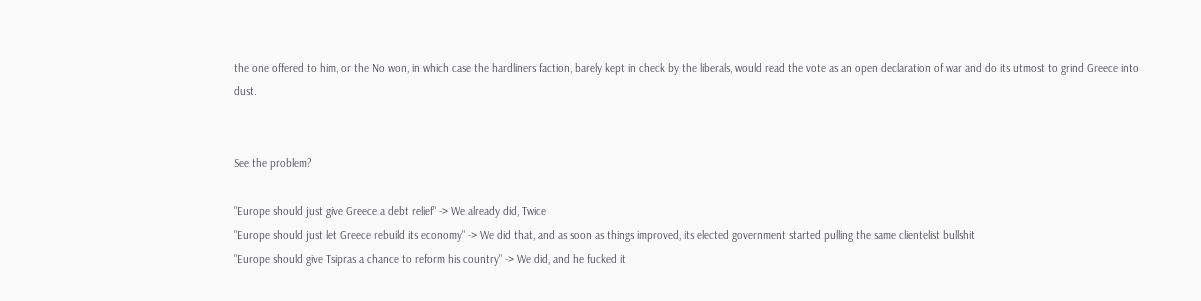the one offered to him, or the No won, in which case the hardliners faction, barely kept in check by the liberals, would read the vote as an open declaration of war and do its utmost to grind Greece into dust.


See the problem?

"Europe should just give Greece a debt relief" -> We already did, Twice
"Europe should just let Greece rebuild its economy" -> We did that, and as soon as things improved, its elected government started pulling the same clientelist bullshit
"Europe should give Tsipras a chance to reform his country" -> We did, and he fucked it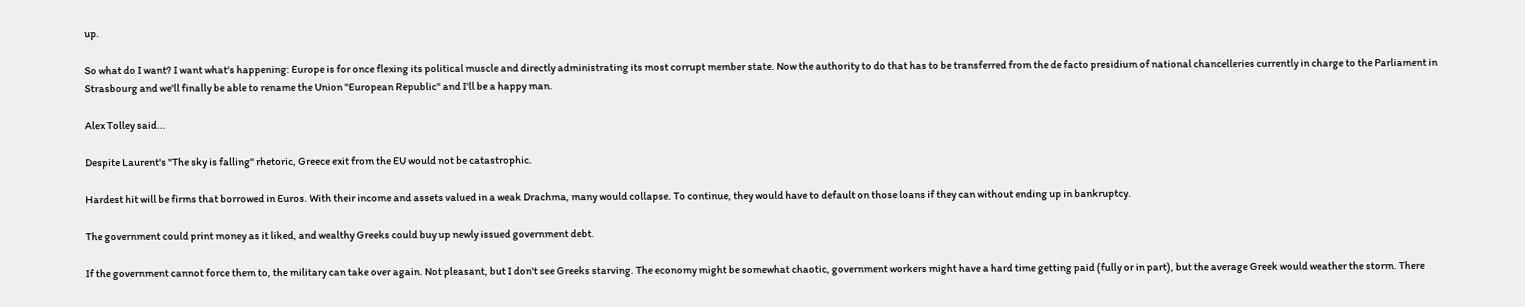up.

So what do I want? I want what's happening: Europe is for once flexing its political muscle and directly administrating its most corrupt member state. Now the authority to do that has to be transferred from the de facto presidium of national chancelleries currently in charge to the Parliament in Strasbourg and we'll finally be able to rename the Union "European Republic" and I'll be a happy man.

Alex Tolley said...

Despite Laurent's "The sky is falling" rhetoric, Greece exit from the EU would not be catastrophic.

Hardest hit will be firms that borrowed in Euros. With their income and assets valued in a weak Drachma, many would collapse. To continue, they would have to default on those loans if they can without ending up in bankruptcy.

The government could print money as it liked, and wealthy Greeks could buy up newly issued government debt.

If the government cannot force them to, the military can take over again. Not pleasant, but I don't see Greeks starving. The economy might be somewhat chaotic, government workers might have a hard time getting paid (fully or in part), but the average Greek would weather the storm. There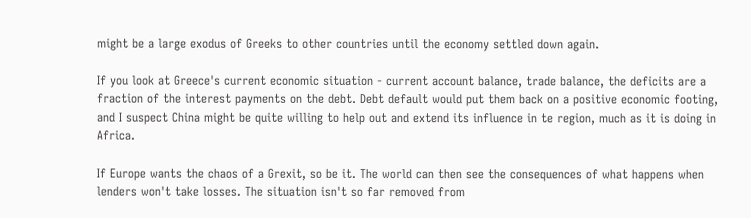might be a large exodus of Greeks to other countries until the economy settled down again.

If you look at Greece's current economic situation - current account balance, trade balance, the deficits are a fraction of the interest payments on the debt. Debt default would put them back on a positive economic footing, and I suspect China might be quite willing to help out and extend its influence in te region, much as it is doing in Africa.

If Europe wants the chaos of a Grexit, so be it. The world can then see the consequences of what happens when lenders won't take losses. The situation isn't so far removed from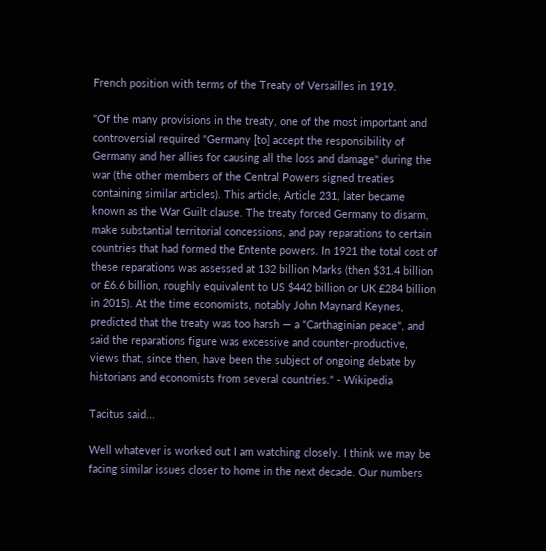French position with terms of the Treaty of Versailles in 1919.

"Of the many provisions in the treaty, one of the most important and controversial required "Germany [to] accept the responsibility of Germany and her allies for causing all the loss and damage" during the war (the other members of the Central Powers signed treaties containing similar articles). This article, Article 231, later became known as the War Guilt clause. The treaty forced Germany to disarm, make substantial territorial concessions, and pay reparations to certain countries that had formed the Entente powers. In 1921 the total cost of these reparations was assessed at 132 billion Marks (then $31.4 billion or £6.6 billion, roughly equivalent to US $442 billion or UK £284 billion in 2015). At the time economists, notably John Maynard Keynes, predicted that the treaty was too harsh — a "Carthaginian peace", and said the reparations figure was excessive and counter-productive, views that, since then, have been the subject of ongoing debate by historians and economists from several countries." - Wikipedia

Tacitus said...

Well whatever is worked out I am watching closely. I think we may be facing similar issues closer to home in the next decade. Our numbers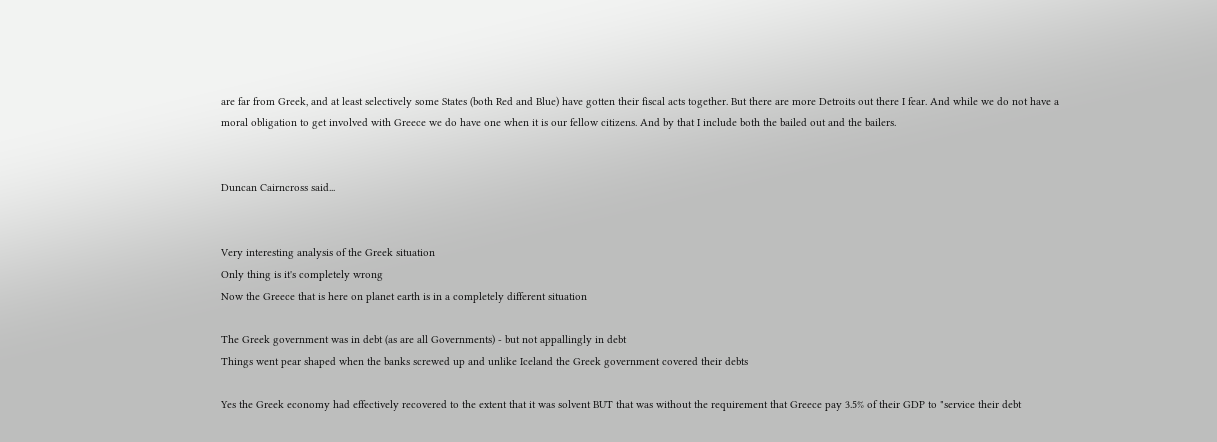are far from Greek, and at least selectively some States (both Red and Blue) have gotten their fiscal acts together. But there are more Detroits out there I fear. And while we do not have a moral obligation to get involved with Greece we do have one when it is our fellow citizens. And by that I include both the bailed out and the bailers.


Duncan Cairncross said...


Very interesting analysis of the Greek situation
Only thing is it's completely wrong
Now the Greece that is here on planet earth is in a completely different situation

The Greek government was in debt (as are all Governments) - but not appallingly in debt
Things went pear shaped when the banks screwed up and unlike Iceland the Greek government covered their debts

Yes the Greek economy had effectively recovered to the extent that it was solvent BUT that was without the requirement that Greece pay 3.5% of their GDP to "service their debt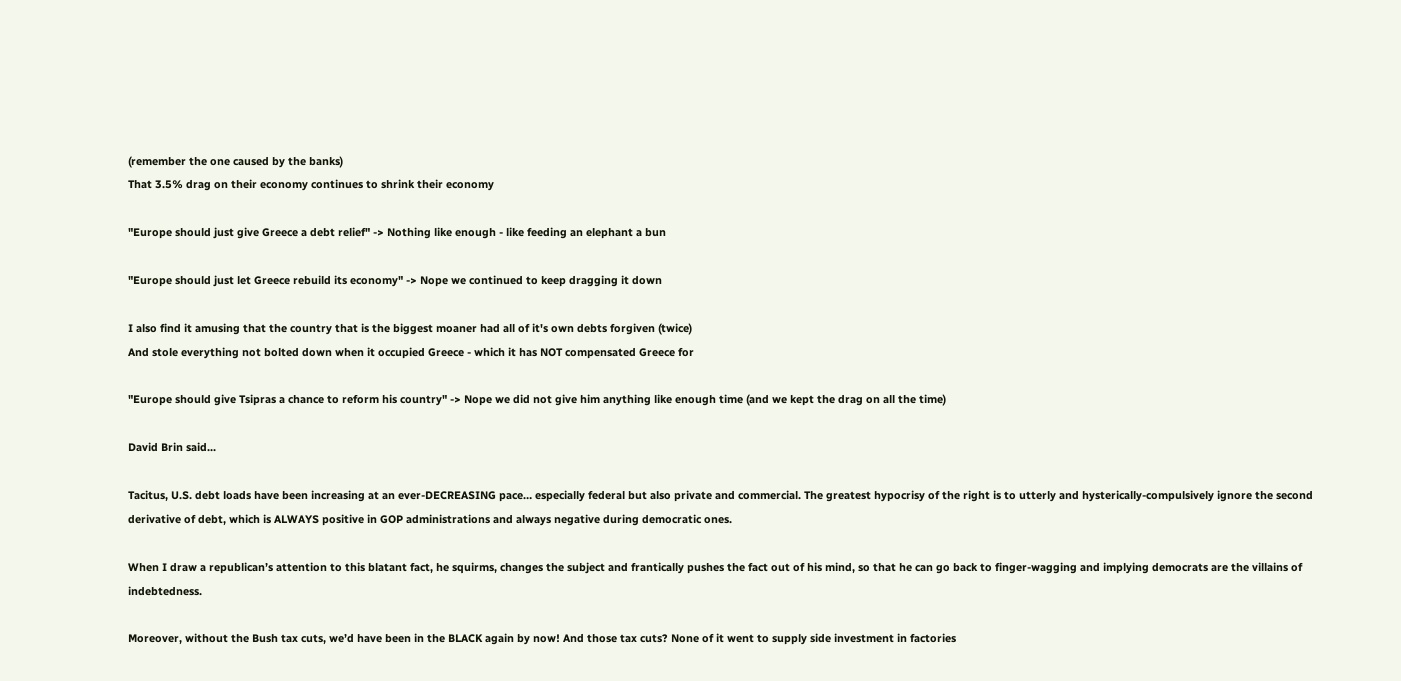(remember the one caused by the banks)
That 3.5% drag on their economy continues to shrink their economy

"Europe should just give Greece a debt relief" -> Nothing like enough - like feeding an elephant a bun

"Europe should just let Greece rebuild its economy" -> Nope we continued to keep dragging it down

I also find it amusing that the country that is the biggest moaner had all of it's own debts forgiven (twice)
And stole everything not bolted down when it occupied Greece - which it has NOT compensated Greece for

"Europe should give Tsipras a chance to reform his country" -> Nope we did not give him anything like enough time (and we kept the drag on all the time)

David Brin said...

Tacitus, U.S. debt loads have been increasing at an ever-DECREASING pace… especially federal but also private and commercial. The greatest hypocrisy of the right is to utterly and hysterically-compulsively ignore the second derivative of debt, which is ALWAYS positive in GOP administrations and always negative during democratic ones.

When I draw a republican’s attention to this blatant fact, he squirms, changes the subject and frantically pushes the fact out of his mind, so that he can go back to finger-wagging and implying democrats are the villains of indebtedness.

Moreover, without the Bush tax cuts, we’d have been in the BLACK again by now! And those tax cuts? None of it went to supply side investment in factories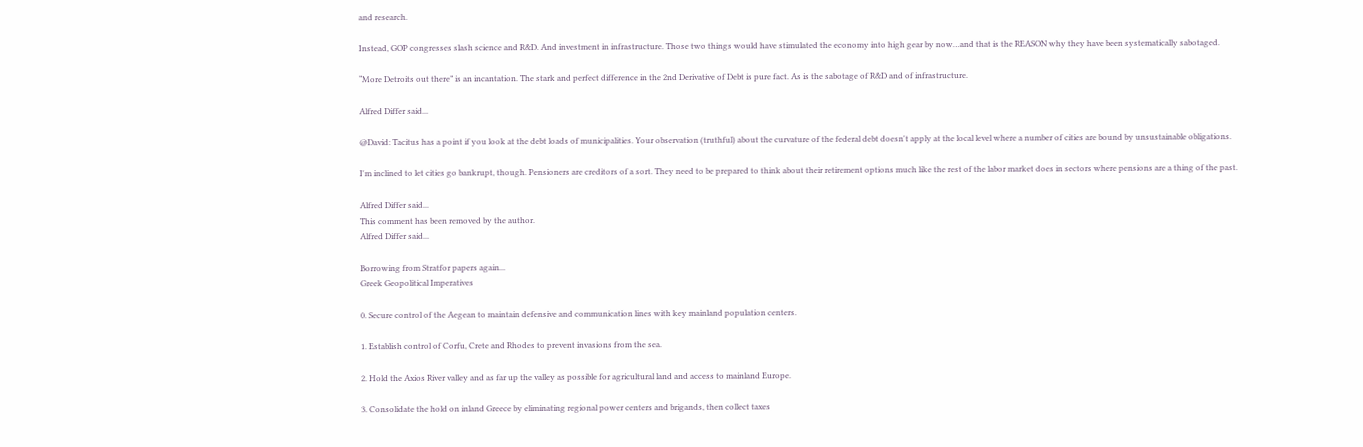and research.

Instead, GOP congresses slash science and R&D. And investment in infrastructure. Those two things would have stimulated the economy into high gear by now…and that is the REASON why they have been systematically sabotaged.

“More Detroits out there” is an incantation. The stark and perfect difference in the 2nd Derivative of Debt is pure fact. As is the sabotage of R&D and of infrastructure.

Alfred Differ said...

@David: Tacitus has a point if you look at the debt loads of municipalities. Your observation (truthful) about the curvature of the federal debt doesn't apply at the local level where a number of cities are bound by unsustainable obligations.

I'm inclined to let cities go bankrupt, though. Pensioners are creditors of a sort. They need to be prepared to think about their retirement options much like the rest of the labor market does in sectors where pensions are a thing of the past.

Alfred Differ said...
This comment has been removed by the author.
Alfred Differ said...

Borrowing from Stratfor papers again...
Greek Geopolitical Imperatives

0. Secure control of the Aegean to maintain defensive and communication lines with key mainland population centers.

1. Establish control of Corfu, Crete and Rhodes to prevent invasions from the sea.

2. Hold the Axios River valley and as far up the valley as possible for agricultural land and access to mainland Europe.

3. Consolidate the hold on inland Greece by eliminating regional power centers and brigands, then collect taxes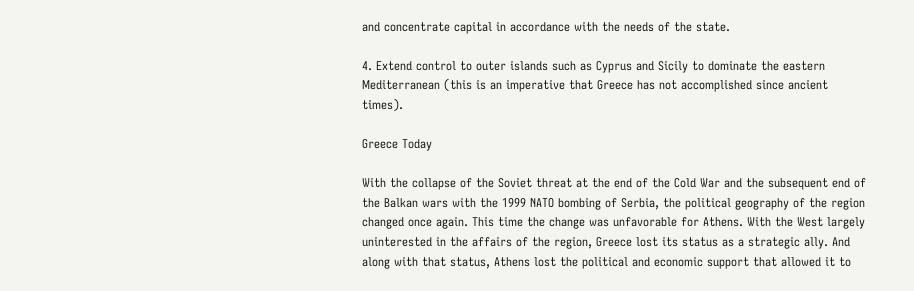and concentrate capital in accordance with the needs of the state.

4. Extend control to outer islands such as Cyprus and Sicily to dominate the eastern Mediterranean (this is an imperative that Greece has not accomplished since ancient times).

Greece Today

With the collapse of the Soviet threat at the end of the Cold War and the subsequent end of the Balkan wars with the 1999 NATO bombing of Serbia, the political geography of the region changed once again. This time the change was unfavorable for Athens. With the West largely uninterested in the affairs of the region, Greece lost its status as a strategic ally. And along with that status, Athens lost the political and economic support that allowed it to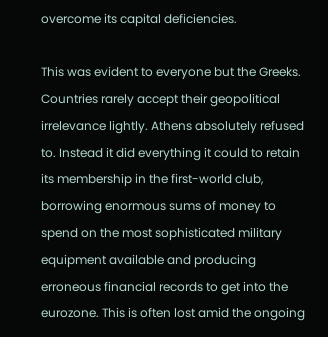overcome its capital deficiencies.

This was evident to everyone but the Greeks. Countries rarely accept their geopolitical irrelevance lightly. Athens absolutely refused to. Instead it did everything it could to retain its membership in the first-world club, borrowing enormous sums of money to spend on the most sophisticated military equipment available and producing erroneous financial records to get into the eurozone. This is often lost amid the ongoing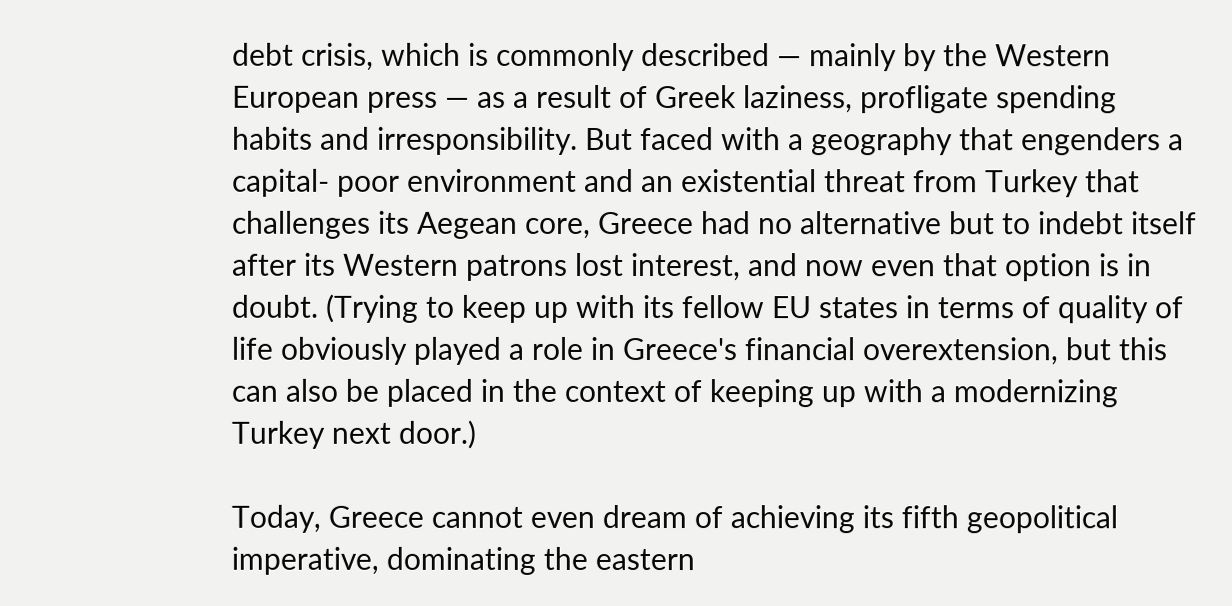debt crisis, which is commonly described — mainly by the Western European press — as a result of Greek laziness, profligate spending habits and irresponsibility. But faced with a geography that engenders a capital- poor environment and an existential threat from Turkey that challenges its Aegean core, Greece had no alternative but to indebt itself after its Western patrons lost interest, and now even that option is in doubt. (Trying to keep up with its fellow EU states in terms of quality of life obviously played a role in Greece's financial overextension, but this can also be placed in the context of keeping up with a modernizing Turkey next door.)

Today, Greece cannot even dream of achieving its fifth geopolitical imperative, dominating the eastern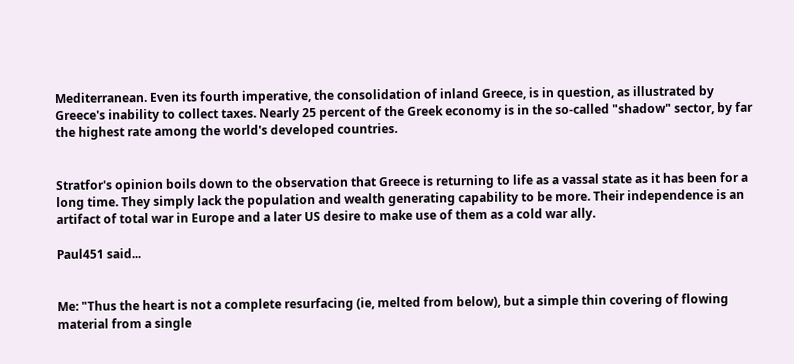Mediterranean. Even its fourth imperative, the consolidation of inland Greece, is in question, as illustrated by Greece's inability to collect taxes. Nearly 25 percent of the Greek economy is in the so-called "shadow" sector, by far the highest rate among the world's developed countries.


Stratfor's opinion boils down to the observation that Greece is returning to life as a vassal state as it has been for a long time. They simply lack the population and wealth generating capability to be more. Their independence is an artifact of total war in Europe and a later US desire to make use of them as a cold war ally.

Paul451 said...


Me: "Thus the heart is not a complete resurfacing (ie, melted from below), but a simple thin covering of flowing material from a single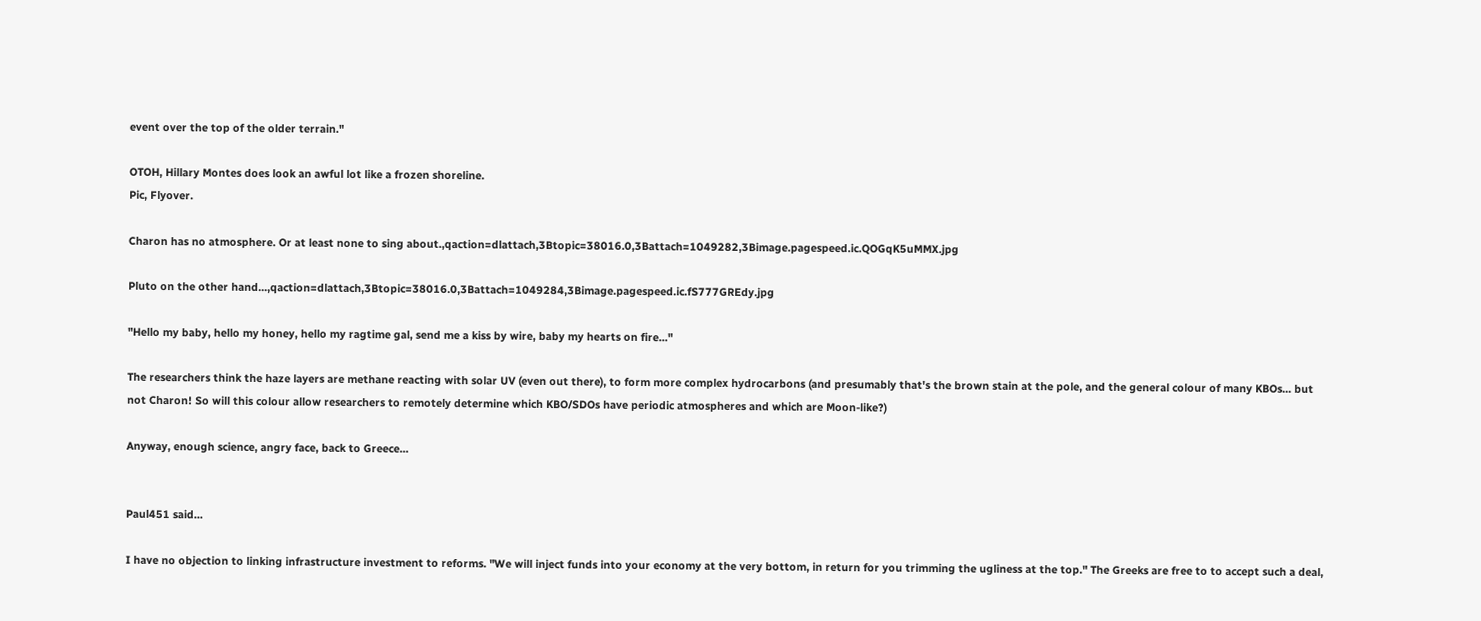event over the top of the older terrain."

OTOH, Hillary Montes does look an awful lot like a frozen shoreline.
Pic, Flyover.

Charon has no atmosphere. Or at least none to sing about.,qaction=dlattach,3Btopic=38016.0,3Battach=1049282,3Bimage.pagespeed.ic.QOGqK5uMMX.jpg

Pluto on the other hand...,qaction=dlattach,3Btopic=38016.0,3Battach=1049284,3Bimage.pagespeed.ic.fS777GREdy.jpg

"Hello my baby, hello my honey, hello my ragtime gal, send me a kiss by wire, baby my hearts on fire..."

The researchers think the haze layers are methane reacting with solar UV (even out there), to form more complex hydrocarbons (and presumably that's the brown stain at the pole, and the general colour of many KBOs... but not Charon! So will this colour allow researchers to remotely determine which KBO/SDOs have periodic atmospheres and which are Moon-like?)

Anyway, enough science, angry face, back to Greece...


Paul451 said...

I have no objection to linking infrastructure investment to reforms. "We will inject funds into your economy at the very bottom, in return for you trimming the ugliness at the top." The Greeks are free to to accept such a deal,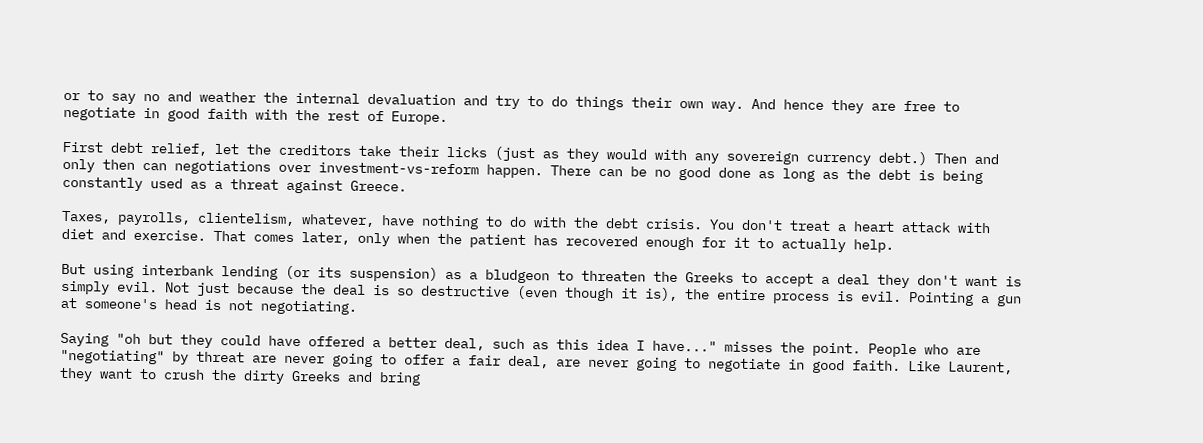or to say no and weather the internal devaluation and try to do things their own way. And hence they are free to negotiate in good faith with the rest of Europe.

First debt relief, let the creditors take their licks (just as they would with any sovereign currency debt.) Then and only then can negotiations over investment-vs-reform happen. There can be no good done as long as the debt is being constantly used as a threat against Greece.

Taxes, payrolls, clientelism, whatever, have nothing to do with the debt crisis. You don't treat a heart attack with diet and exercise. That comes later, only when the patient has recovered enough for it to actually help.

But using interbank lending (or its suspension) as a bludgeon to threaten the Greeks to accept a deal they don't want is simply evil. Not just because the deal is so destructive (even though it is), the entire process is evil. Pointing a gun at someone's head is not negotiating.

Saying "oh but they could have offered a better deal, such as this idea I have..." misses the point. People who are "negotiating" by threat are never going to offer a fair deal, are never going to negotiate in good faith. Like Laurent, they want to crush the dirty Greeks and bring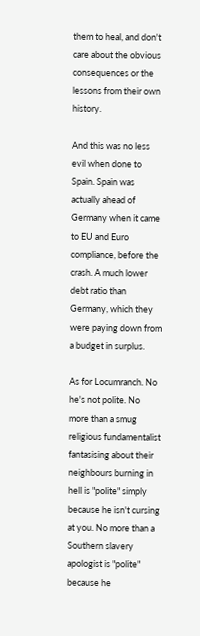them to heal, and don't care about the obvious consequences or the lessons from their own history.

And this was no less evil when done to Spain. Spain was actually ahead of Germany when it came to EU and Euro compliance, before the crash. A much lower debt ratio than Germany, which they were paying down from a budget in surplus.

As for Locumranch. No he's not polite. No more than a smug religious fundamentalist fantasising about their neighbours burning in hell is "polite" simply because he isn't cursing at you. No more than a Southern slavery apologist is "polite" because he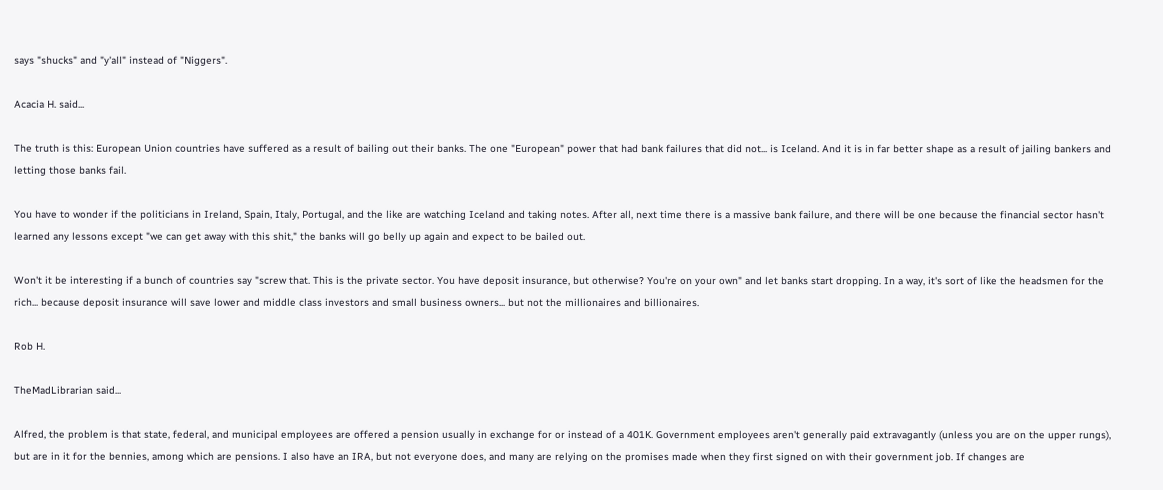says "shucks" and "y'all" instead of "Niggers".

Acacia H. said...

The truth is this: European Union countries have suffered as a result of bailing out their banks. The one "European" power that had bank failures that did not... is Iceland. And it is in far better shape as a result of jailing bankers and letting those banks fail.

You have to wonder if the politicians in Ireland, Spain, Italy, Portugal, and the like are watching Iceland and taking notes. After all, next time there is a massive bank failure, and there will be one because the financial sector hasn't learned any lessons except "we can get away with this shit," the banks will go belly up again and expect to be bailed out.

Won't it be interesting if a bunch of countries say "screw that. This is the private sector. You have deposit insurance, but otherwise? You're on your own" and let banks start dropping. In a way, it's sort of like the headsmen for the rich... because deposit insurance will save lower and middle class investors and small business owners... but not the millionaires and billionaires.

Rob H.

TheMadLibrarian said...

Alfred, the problem is that state, federal, and municipal employees are offered a pension usually in exchange for or instead of a 401K. Government employees aren't generally paid extravagantly (unless you are on the upper rungs), but are in it for the bennies, among which are pensions. I also have an IRA, but not everyone does, and many are relying on the promises made when they first signed on with their government job. If changes are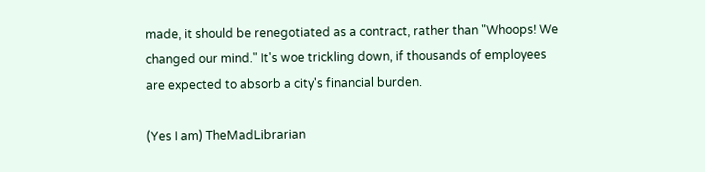made, it should be renegotiated as a contract, rather than "Whoops! We changed our mind." It's woe trickling down, if thousands of employees are expected to absorb a city's financial burden.

(Yes I am) TheMadLibrarian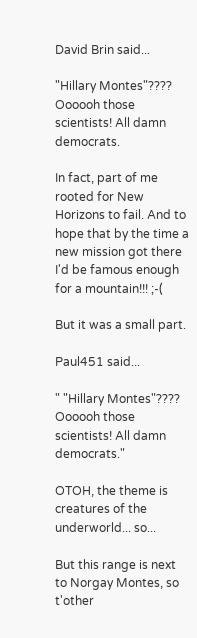David Brin said...

"Hillary Montes"???? Oooooh those scientists! All damn democrats.

In fact, part of me rooted for New Horizons to fail. And to hope that by the time a new mission got there I'd be famous enough for a mountain!!! ;-(

But it was a small part.

Paul451 said...

" "Hillary Montes"???? Oooooh those scientists! All damn democrats."

OTOH, the theme is creatures of the underworld... so...

But this range is next to Norgay Montes, so t'other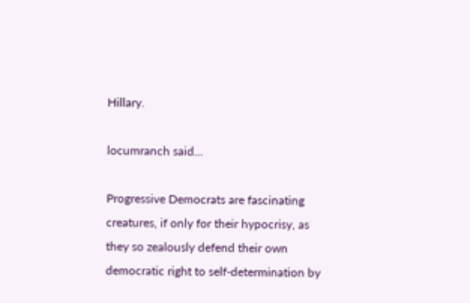Hillary.

locumranch said...

Progressive Democrats are fascinating creatures, if only for their hypocrisy, as they so zealously defend their own democratic right to self-determination by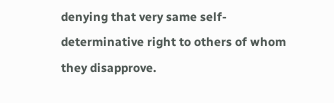denying that very same self-determinative right to others of whom they disapprove.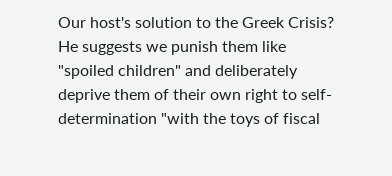Our host's solution to the Greek Crisis? He suggests we punish them like "spoiled children" and deliberately deprive them of their own right to self-determination "with the toys of fiscal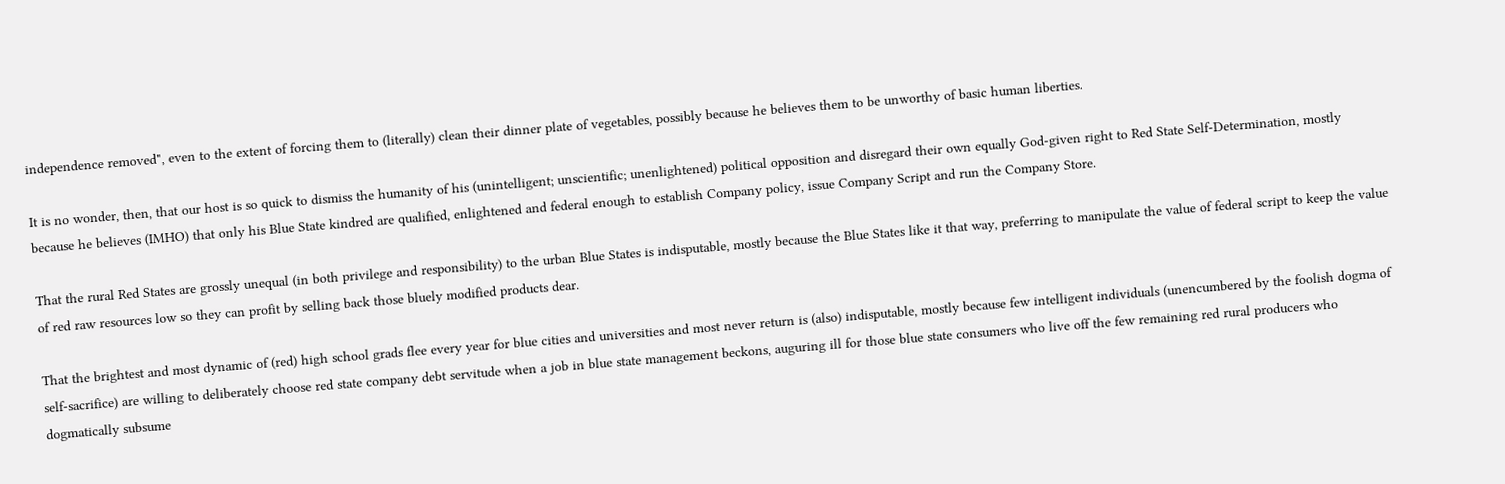independence removed", even to the extent of forcing them to (literally) clean their dinner plate of vegetables, possibly because he believes them to be unworthy of basic human liberties.

It is no wonder, then, that our host is so quick to dismiss the humanity of his (unintelligent; unscientific; unenlightened) political opposition and disregard their own equally God-given right to Red State Self-Determination, mostly because he believes (IMHO) that only his Blue State kindred are qualified, enlightened and federal enough to establish Company policy, issue Company Script and run the Company Store.

That the rural Red States are grossly unequal (in both privilege and responsibility) to the urban Blue States is indisputable, mostly because the Blue States like it that way, preferring to manipulate the value of federal script to keep the value of red raw resources low so they can profit by selling back those bluely modified products dear.

That the brightest and most dynamic of (red) high school grads flee every year for blue cities and universities and most never return is (also) indisputable, mostly because few intelligent individuals (unencumbered by the foolish dogma of self-sacrifice) are willing to deliberately choose red state company debt servitude when a job in blue state management beckons, auguring ill for those blue state consumers who live off the few remaining red rural producers who dogmatically subsume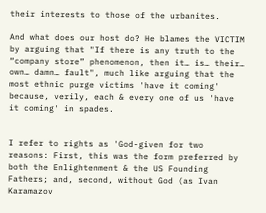their interests to those of the urbanites.

And what does our host do? He blames the VICTIM by arguing that "If there is any truth to the “company store” phenomenon, then it… is… their… own… damn… fault", much like arguing that the most ethnic purge victims 'have it coming' because, verily, each & every one of us 'have it coming' in spades.


I refer to rights as 'God-given for two reasons: First, this was the form preferred by both the Enlightenment & the US Founding Fathers; and, second, without God (as Ivan Karamazov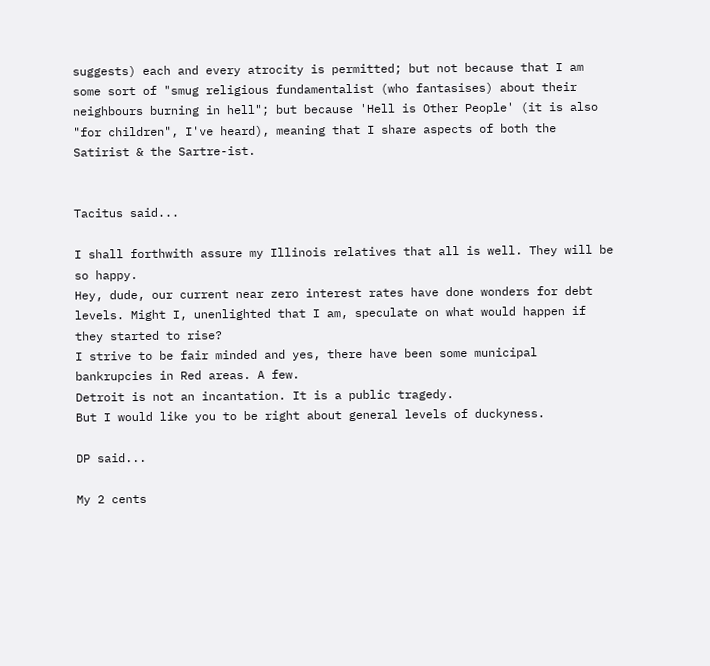suggests) each and every atrocity is permitted; but not because that I am some sort of "smug religious fundamentalist (who fantasises) about their neighbours burning in hell"; but because 'Hell is Other People' (it is also "for children", I've heard), meaning that I share aspects of both the Satirist & the Sartre-ist.


Tacitus said...

I shall forthwith assure my Illinois relatives that all is well. They will be so happy.
Hey, dude, our current near zero interest rates have done wonders for debt levels. Might I, unenlighted that I am, speculate on what would happen if they started to rise?
I strive to be fair minded and yes, there have been some municipal bankrupcies in Red areas. A few.
Detroit is not an incantation. It is a public tragedy.
But I would like you to be right about general levels of duckyness.

DP said...

My 2 cents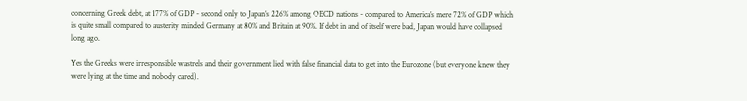concerning Greek debt, at 177% of GDP - second only to Japan’s 226% among OECD nations - compared to America’s mere 72% of GDP which is quite small compared to austerity minded Germany at 80% and Britain at 90%. If debt in and of itself were bad, Japan would have collapsed long ago.

Yes the Greeks were irresponsible wastrels and their government lied with false financial data to get into the Eurozone (but everyone knew they were lying at the time and nobody cared).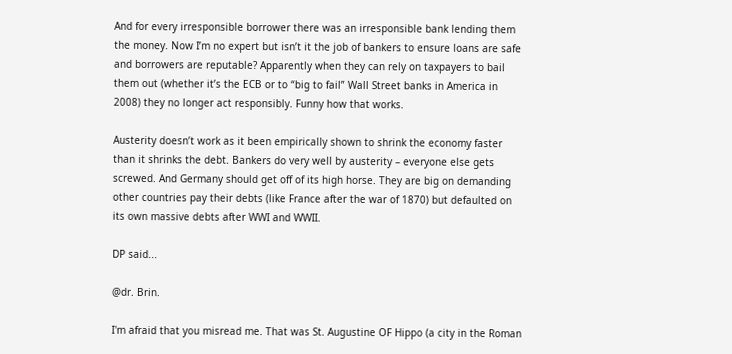And for every irresponsible borrower there was an irresponsible bank lending them the money. Now I’m no expert but isn’t it the job of bankers to ensure loans are safe and borrowers are reputable? Apparently when they can rely on taxpayers to bail them out (whether it’s the ECB or to “big to fail” Wall Street banks in America in 2008) they no longer act responsibly. Funny how that works.

Austerity doesn’t work as it been empirically shown to shrink the economy faster than it shrinks the debt. Bankers do very well by austerity – everyone else gets screwed. And Germany should get off of its high horse. They are big on demanding other countries pay their debts (like France after the war of 1870) but defaulted on its own massive debts after WWI and WWII.

DP said...

@dr. Brin.

I'm afraid that you misread me. That was St. Augustine OF Hippo (a city in the Roman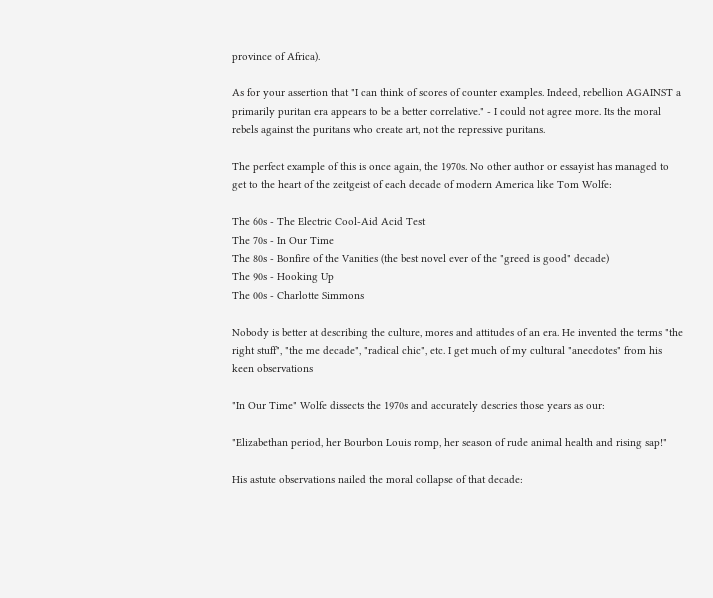province of Africa).

As for your assertion that "I can think of scores of counter examples. Indeed, rebellion AGAINST a primarily puritan era appears to be a better correlative." - I could not agree more. Its the moral rebels against the puritans who create art, not the repressive puritans.

The perfect example of this is once again, the 1970s. No other author or essayist has managed to get to the heart of the zeitgeist of each decade of modern America like Tom Wolfe:

The 60s - The Electric Cool-Aid Acid Test
The 70s - In Our Time
The 80s - Bonfire of the Vanities (the best novel ever of the "greed is good" decade)
The 90s - Hooking Up
The 00s - Charlotte Simmons

Nobody is better at describing the culture, mores and attitudes of an era. He invented the terms "the right stuff", "the me decade", "radical chic", etc. I get much of my cultural "anecdotes" from his keen observations

"In Our Time" Wolfe dissects the 1970s and accurately descries those years as our:

"Elizabethan period, her Bourbon Louis romp, her season of rude animal health and rising sap!"

His astute observations nailed the moral collapse of that decade: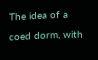The idea of a coed dorm, with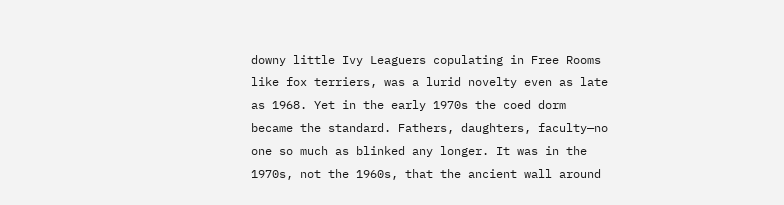downy little Ivy Leaguers copulating in Free Rooms like fox terriers, was a lurid novelty even as late as 1968. Yet in the early 1970s the coed dorm became the standard. Fathers, daughters, faculty—no one so much as blinked any longer. It was in the 1970s, not the 1960s, that the ancient wall around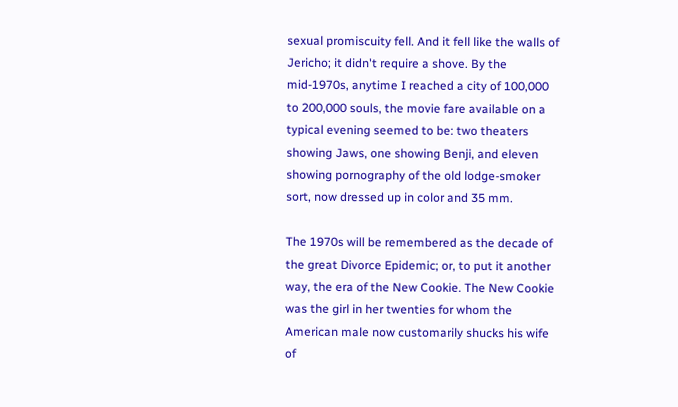sexual promiscuity fell. And it fell like the walls of Jericho; it didn't require a shove. By the mid-1970s, anytime I reached a city of 100,000 to 200,000 souls, the movie fare available on a typical evening seemed to be: two theaters showing Jaws, one showing Benji, and eleven showing pornography of the old lodge-smoker sort, now dressed up in color and 35 mm.

The 1970s will be remembered as the decade of the great Divorce Epidemic; or, to put it another way, the era of the New Cookie. The New Cookie was the girl in her twenties for whom the American male now customarily shucks his wife of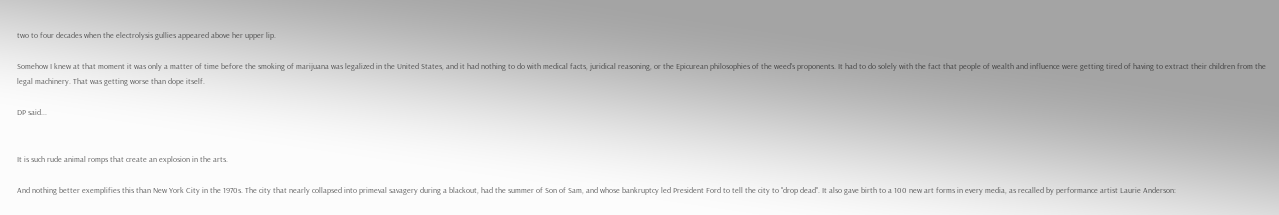two to four decades when the electrolysis gullies appeared above her upper lip.

Somehow I knew at that moment it was only a matter of time before the smoking of marijuana was legalized in the United States, and it had nothing to do with medical facts, juridical reasoning, or the Epicurean philosophies of the weed's proponents. It had to do solely with the fact that people of wealth and influence were getting tired of having to extract their children from the legal machinery. That was getting worse than dope itself.

DP said...


It is such rude animal romps that create an explosion in the arts.

And nothing better exemplifies this than New York City in the 1970s. The city that nearly collapsed into primeval savagery during a blackout, had the summer of Son of Sam, and whose bankruptcy led President Ford to tell the city to "drop dead". It also gave birth to a 100 new art forms in every media, as recalled by performance artist Laurie Anderson: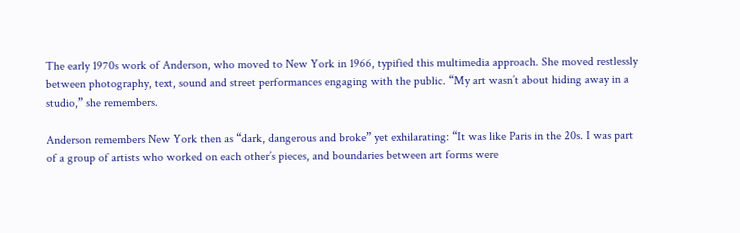The early 1970s work of Anderson, who moved to New York in 1966, typified this multimedia approach. She moved restlessly between photography, text, sound and street performances engaging with the public. “My art wasn’t about hiding away in a studio,” she remembers.

Anderson remembers New York then as “dark, dangerous and broke” yet exhilarating: “It was like Paris in the 20s. I was part of a group of artists who worked on each other’s pieces, and boundaries between art forms were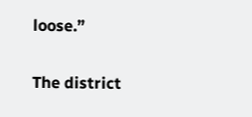loose.”

The district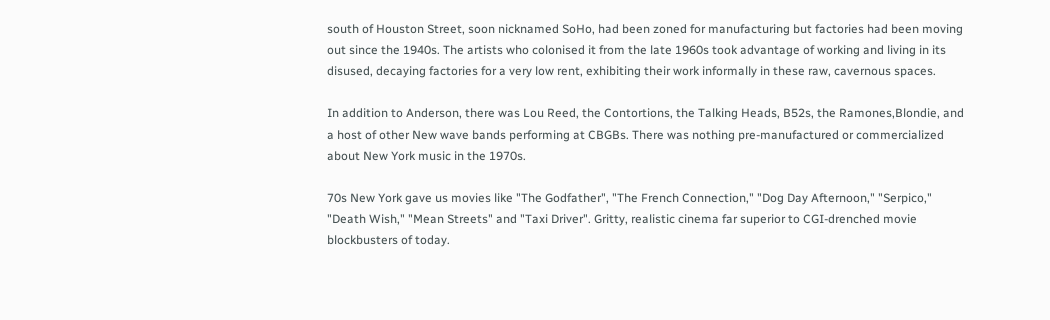south of Houston Street, soon nicknamed SoHo, had been zoned for manufacturing but factories had been moving out since the 1940s. The artists who colonised it from the late 1960s took advantage of working and living in its disused, decaying factories for a very low rent, exhibiting their work informally in these raw, cavernous spaces.

In addition to Anderson, there was Lou Reed, the Contortions, the Talking Heads, B52s, the Ramones,Blondie, and a host of other New wave bands performing at CBGBs. There was nothing pre-manufactured or commercialized about New York music in the 1970s.

70s New York gave us movies like "The Godfather", "The French Connection," "Dog Day Afternoon," "Serpico," "Death Wish," "Mean Streets" and "Taxi Driver". Gritty, realistic cinema far superior to CGI-drenched movie blockbusters of today.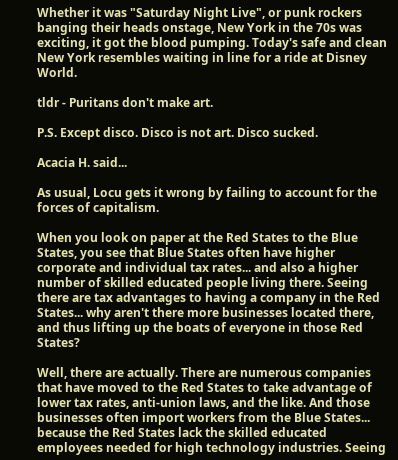Whether it was "Saturday Night Live", or punk rockers banging their heads onstage, New York in the 70s was exciting, it got the blood pumping. Today's safe and clean New York resembles waiting in line for a ride at Disney World.

tldr - Puritans don't make art.

P.S. Except disco. Disco is not art. Disco sucked.

Acacia H. said...

As usual, Locu gets it wrong by failing to account for the forces of capitalism.

When you look on paper at the Red States to the Blue States, you see that Blue States often have higher corporate and individual tax rates... and also a higher number of skilled educated people living there. Seeing there are tax advantages to having a company in the Red States... why aren't there more businesses located there, and thus lifting up the boats of everyone in those Red States?

Well, there are actually. There are numerous companies that have moved to the Red States to take advantage of lower tax rates, anti-union laws, and the like. And those businesses often import workers from the Blue States... because the Red States lack the skilled educated employees needed for high technology industries. Seeing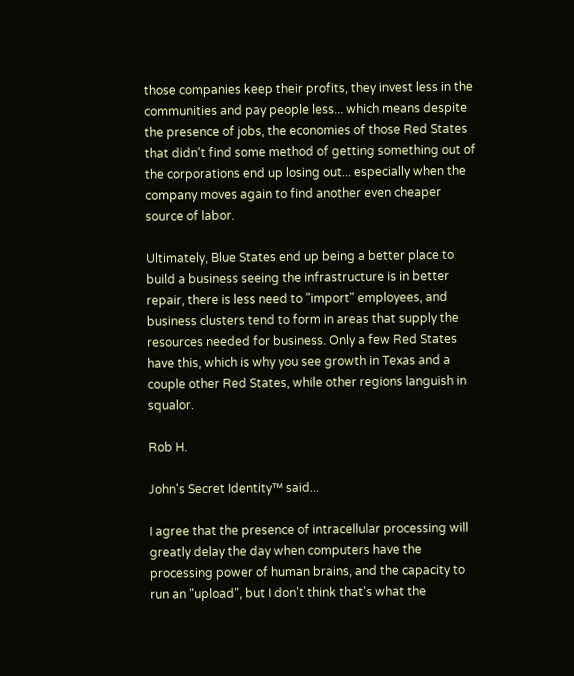those companies keep their profits, they invest less in the communities and pay people less... which means despite the presence of jobs, the economies of those Red States that didn't find some method of getting something out of the corporations end up losing out... especially when the company moves again to find another even cheaper source of labor.

Ultimately, Blue States end up being a better place to build a business seeing the infrastructure is in better repair, there is less need to "import" employees, and business clusters tend to form in areas that supply the resources needed for business. Only a few Red States have this, which is why you see growth in Texas and a couple other Red States, while other regions languish in squalor.

Rob H.

John's Secret Identity™ said...

I agree that the presence of intracellular processing will greatly delay the day when computers have the processing power of human brains, and the capacity to run an "upload", but I don't think that's what the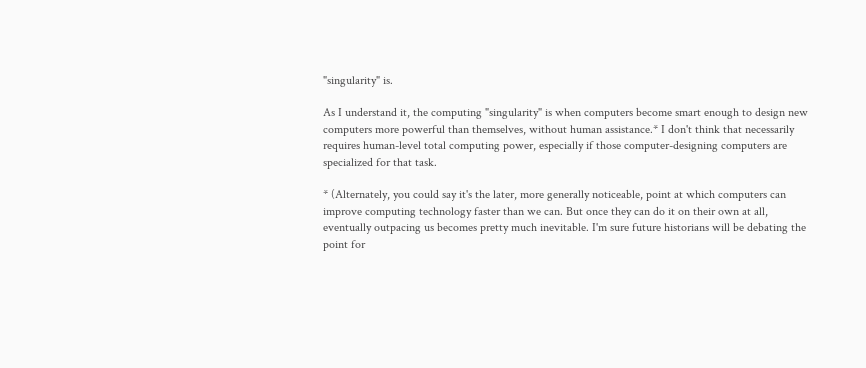"singularity" is.

As I understand it, the computing "singularity" is when computers become smart enough to design new computers more powerful than themselves, without human assistance.* I don't think that necessarily requires human-level total computing power, especially if those computer-designing computers are specialized for that task.

* (Alternately, you could say it's the later, more generally noticeable, point at which computers can improve computing technology faster than we can. But once they can do it on their own at all, eventually outpacing us becomes pretty much inevitable. I'm sure future historians will be debating the point for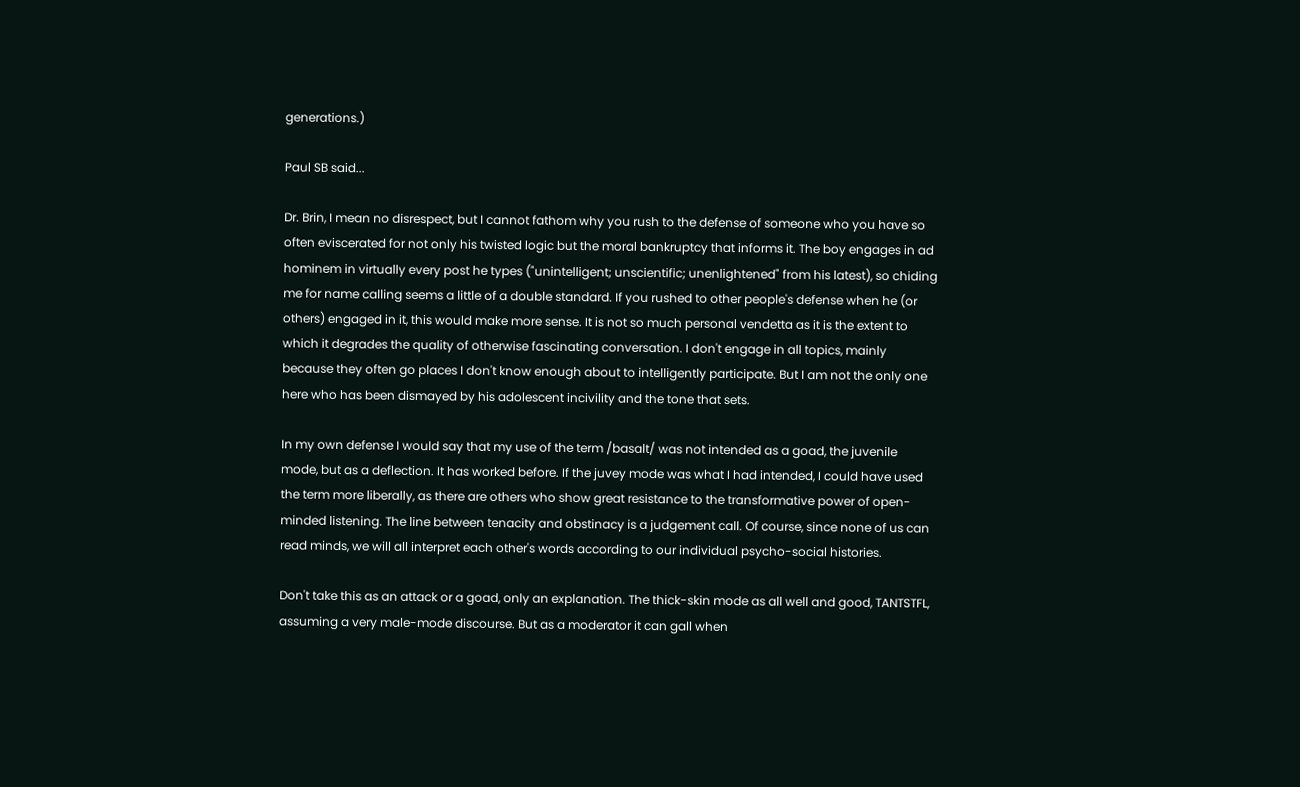generations.)

Paul SB said...

Dr. Brin, I mean no disrespect, but I cannot fathom why you rush to the defense of someone who you have so often eviscerated for not only his twisted logic but the moral bankruptcy that informs it. The boy engages in ad hominem in virtually every post he types ("unintelligent; unscientific; unenlightened" from his latest), so chiding me for name calling seems a little of a double standard. If you rushed to other people's defense when he (or others) engaged in it, this would make more sense. It is not so much personal vendetta as it is the extent to which it degrades the quality of otherwise fascinating conversation. I don't engage in all topics, mainly because they often go places I don't know enough about to intelligently participate. But I am not the only one here who has been dismayed by his adolescent incivility and the tone that sets.

In my own defense I would say that my use of the term /basalt/ was not intended as a goad, the juvenile mode, but as a deflection. It has worked before. If the juvey mode was what I had intended, I could have used the term more liberally, as there are others who show great resistance to the transformative power of open-minded listening. The line between tenacity and obstinacy is a judgement call. Of course, since none of us can read minds, we will all interpret each other's words according to our individual psycho-social histories.

Don't take this as an attack or a goad, only an explanation. The thick-skin mode as all well and good, TANTSTFL, assuming a very male-mode discourse. But as a moderator it can gall when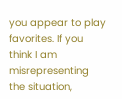you appear to play favorites. If you think I am misrepresenting the situation,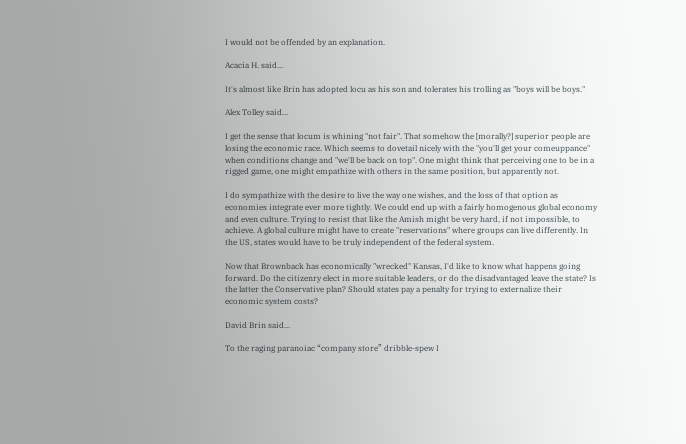I would not be offended by an explanation.

Acacia H. said...

It's almost like Brin has adopted locu as his son and tolerates his trolling as "boys will be boys."

Alex Tolley said...

I get the sense that locum is whining "not fair". That somehow the [morally?] superior people are losing the economic race. Which seems to dovetail nicely with the "you'll get your comeuppance" when conditions change and "we'll be back on top". One might think that perceiving one to be in a rigged game, one might empathize with others in the same position, but apparently not.

I do sympathize with the desire to live the way one wishes, and the loss of that option as economies integrate ever more tightly. We could end up with a fairly homogenous global economy and even culture. Trying to resist that like the Amish might be very hard, if not impossible, to achieve. A global culture might have to create "reservations" where groups can live differently. In the US, states would have to be truly independent of the federal system.

Now that Brownback has economically "wrecked" Kansas, I'd like to know what happens going forward. Do the citizenry elect in more suitable leaders, or do the disadvantaged leave the state? Is the latter the Conservative plan? Should states pay a penalty for trying to externalize their economic system costs?

David Brin said...

To the raging paranoiac “company store” dribble-spew I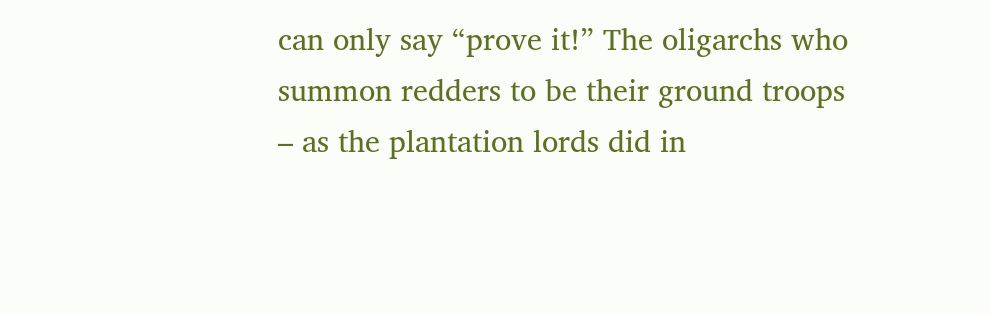can only say “prove it!” The oligarchs who summon redders to be their ground troops – as the plantation lords did in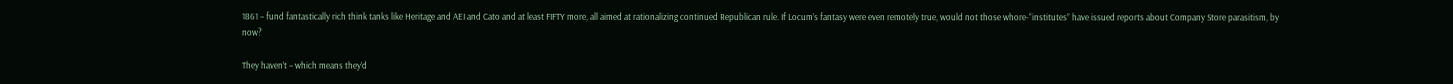1861 – fund fantastically rich think tanks like Heritage and AEI and Cato and at least FIFTY more, all aimed at rationalizing continued Republican rule. If Locum’s fantasy were even remotely true, would not those whore-“institutes” have issued reports about Company Store parasitism, by now?

They haven’t – which means they’d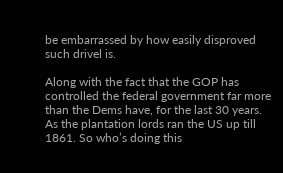be embarrassed by how easily disproved such drivel is.

Along with the fact that the GOP has controlled the federal government far more than the Dems have, for the last 30 years. As the plantation lords ran the US up till 1861. So who’s doing this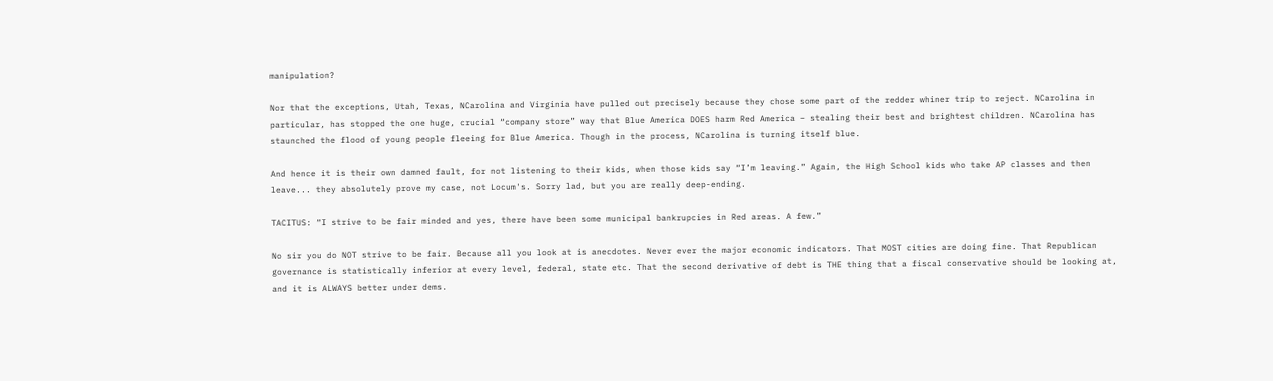manipulation?

Nor that the exceptions, Utah, Texas, NCarolina and Virginia have pulled out precisely because they chose some part of the redder whiner trip to reject. NCarolina in particular, has stopped the one huge, crucial “company store” way that Blue America DOES harm Red America – stealing their best and brightest children. NCarolina has staunched the flood of young people fleeing for Blue America. Though in the process, NCarolina is turning itself blue.

And hence it is their own damned fault, for not listening to their kids, when those kids say “I’m leaving.” Again, the High School kids who take AP classes and then leave... they absolutely prove my case, not Locum's. Sorry lad, but you are really deep-ending.

TACITUS: “I strive to be fair minded and yes, there have been some municipal bankrupcies in Red areas. A few.”

No sir you do NOT strive to be fair. Because all you look at is anecdotes. Never ever the major economic indicators. That MOST cities are doing fine. That Republican governance is statistically inferior at every level, federal, state etc. That the second derivative of debt is THE thing that a fiscal conservative should be looking at, and it is ALWAYS better under dems.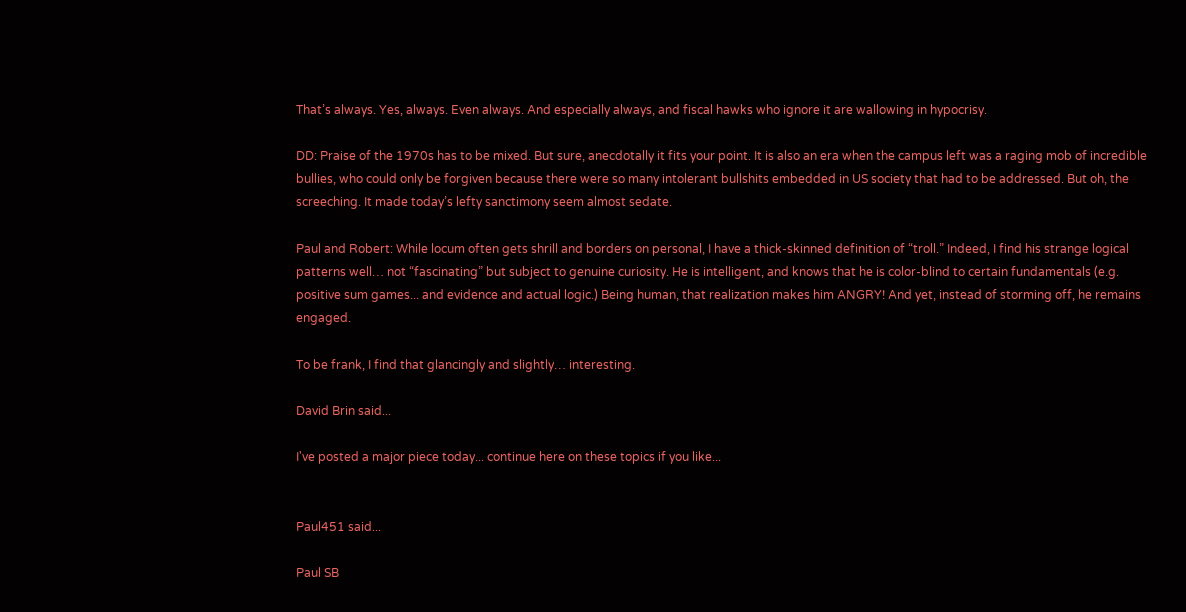That’s always. Yes, always. Even always. And especially always, and fiscal hawks who ignore it are wallowing in hypocrisy.

DD: Praise of the 1970s has to be mixed. But sure, anecdotally it fits your point. It is also an era when the campus left was a raging mob of incredible bullies, who could only be forgiven because there were so many intolerant bullshits embedded in US society that had to be addressed. But oh, the screeching. It made today’s lefty sanctimony seem almost sedate.

Paul and Robert: While locum often gets shrill and borders on personal, I have a thick-skinned definition of “troll.” Indeed, I find his strange logical patterns well… not “fascinating” but subject to genuine curiosity. He is intelligent, and knows that he is color-blind to certain fundamentals (e.g. positive sum games... and evidence and actual logic.) Being human, that realization makes him ANGRY! And yet, instead of storming off, he remains engaged.

To be frank, I find that glancingly and slightly… interesting.

David Brin said...

I've posted a major piece today... continue here on these topics if you like...


Paul451 said...

Paul SB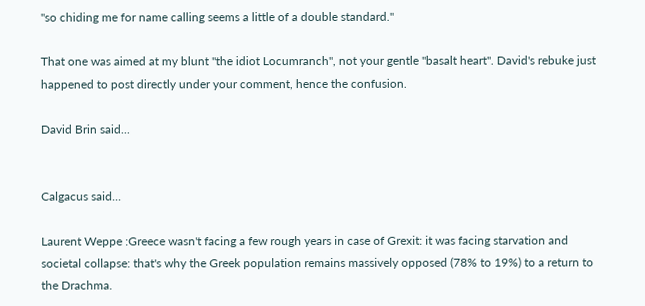"so chiding me for name calling seems a little of a double standard."

That one was aimed at my blunt "the idiot Locumranch", not your gentle "basalt heart". David's rebuke just happened to post directly under your comment, hence the confusion.

David Brin said...


Calgacus said...

Laurent Weppe :Greece wasn't facing a few rough years in case of Grexit: it was facing starvation and societal collapse: that's why the Greek population remains massively opposed (78% to 19%) to a return to the Drachma.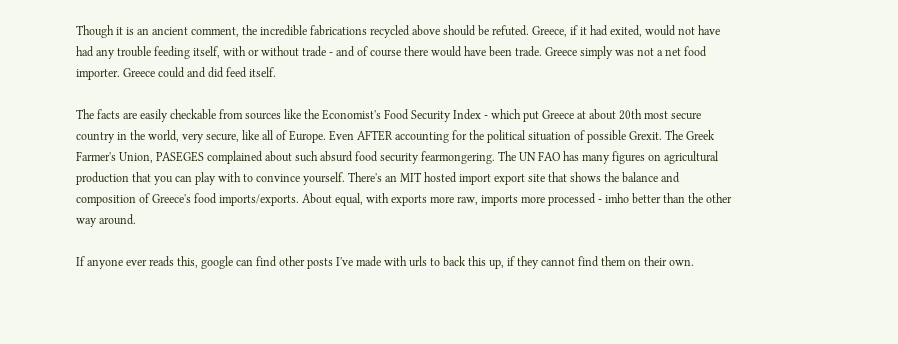Though it is an ancient comment, the incredible fabrications recycled above should be refuted. Greece, if it had exited, would not have had any trouble feeding itself, with or without trade - and of course there would have been trade. Greece simply was not a net food importer. Greece could and did feed itself.

The facts are easily checkable from sources like the Economist's Food Security Index - which put Greece at about 20th most secure country in the world, very secure, like all of Europe. Even AFTER accounting for the political situation of possible Grexit. The Greek Farmer's Union, PASEGES complained about such absurd food security fearmongering. The UN FAO has many figures on agricultural production that you can play with to convince yourself. There's an MIT hosted import export site that shows the balance and composition of Greece's food imports/exports. About equal, with exports more raw, imports more processed - imho better than the other way around.

If anyone ever reads this, google can find other posts I've made with urls to back this up, if they cannot find them on their own.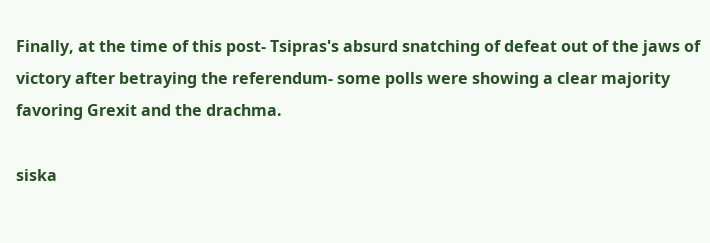Finally, at the time of this post- Tsipras's absurd snatching of defeat out of the jaws of victory after betraying the referendum- some polls were showing a clear majority favoring Grexit and the drachma.

siska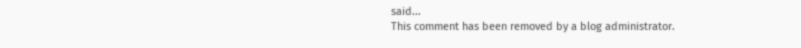said...
This comment has been removed by a blog administrator.